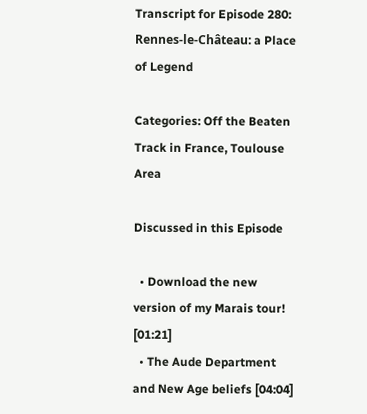Transcript for Episode 280: Rennes-le-Château: a Place of Legend

Categories: Off the Beaten Track in France, Toulouse Area

Discussed in this Episode

  • Download the new version of my Marais tour! [01:21]
  • The Aude Department and New Age beliefs [04:04]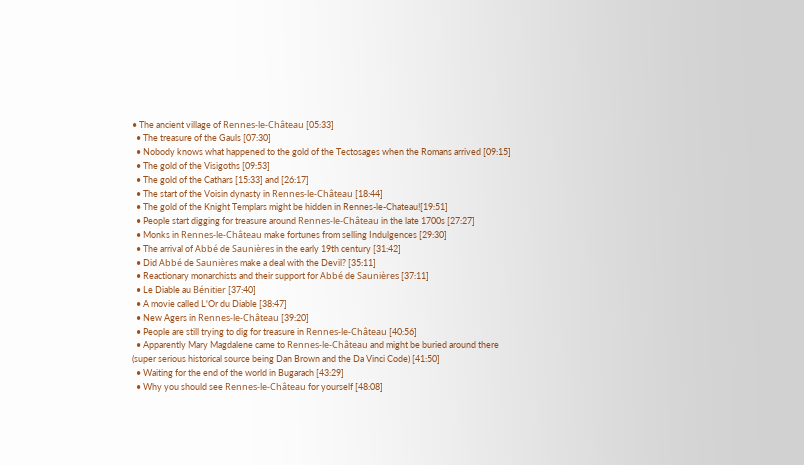• The ancient village of Rennes-le-Château [05:33]
  • The treasure of the Gauls [07:30]
  • Nobody knows what happened to the gold of the Tectosages when the Romans arrived [09:15]
  • The gold of the Visigoths [09:53]
  • The gold of the Cathars [15:33] and [26:17]
  • The start of the Voisin dynasty in Rennes-le-Château [18:44]
  • The gold of the Knight Templars might be hidden in Rennes-le-Chateau![19:51]
  • People start digging for treasure around Rennes-le-Château in the late 1700s [27:27]
  • Monks in Rennes-le-Château make fortunes from selling Indulgences [29:30]
  • The arrival of Abbé de Saunières in the early 19th century [31:42]
  • Did Abbé de Saunières make a deal with the Devil? [35:11]
  • Reactionary monarchists and their support for Abbé de Saunières [37:11]
  • Le Diable au Bénitier [37:40]
  • A movie called L'Or du Diable [38:47]
  • New Agers in Rennes-le-Château [39:20]
  • People are still trying to dig for treasure in Rennes-le-Château [40:56]
  • Apparently Mary Magdalene came to Rennes-le-Château and might be buried around there (super serious historical source being Dan Brown and the Da Vinci Code) [41:50]
  • Waiting for the end of the world in Bugarach [43:29]
  • Why you should see Rennes-le-Château for yourself [48:08]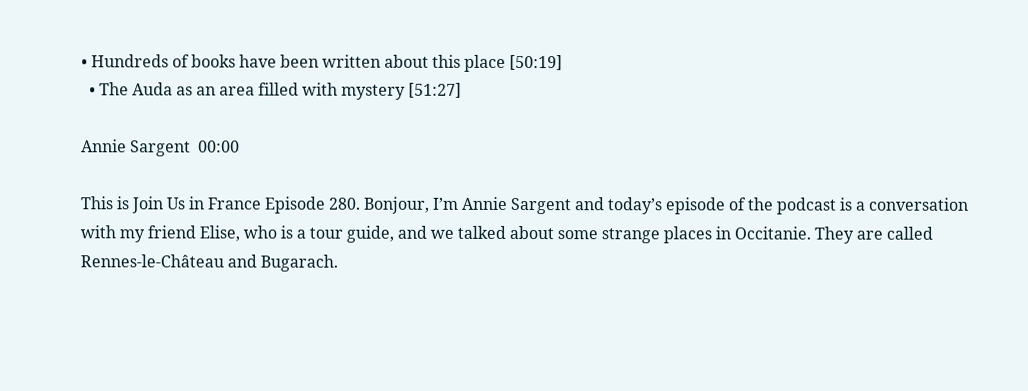• Hundreds of books have been written about this place [50:19]
  • The Auda as an area filled with mystery [51:27]

Annie Sargent  00:00

This is Join Us in France Episode 280. Bonjour, I’m Annie Sargent and today’s episode of the podcast is a conversation with my friend Elise, who is a tour guide, and we talked about some strange places in Occitanie. They are called Rennes-le-Château and Bugarach.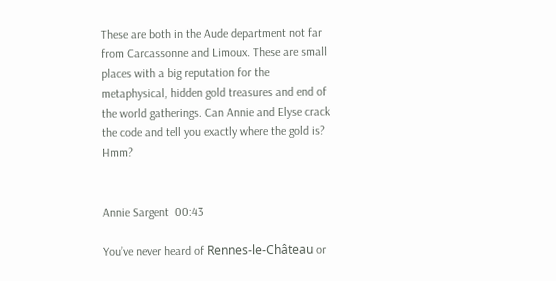These are both in the Aude department not far from Carcassonne and Limoux. These are small places with a big reputation for the metaphysical, hidden gold treasures and end of the world gatherings. Can Annie and Elyse crack the code and tell you exactly where the gold is? Hmm?


Annie Sargent  00:43

You’ve never heard of Rennes-le-Château or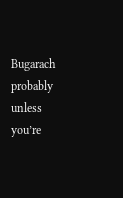Bugarach probably unless you’re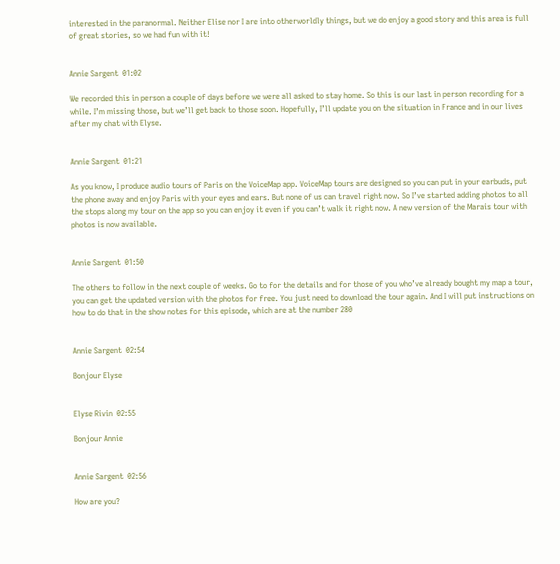interested in the paranormal. Neither Elise nor I are into otherworldly things, but we do enjoy a good story and this area is full of great stories, so we had fun with it!


Annie Sargent  01:02

We recorded this in person a couple of days before we were all asked to stay home. So this is our last in person recording for a while. I’m missing those, but we’ll get back to those soon. Hopefully, I’ll update you on the situation in France and in our lives after my chat with Elyse.


Annie Sargent  01:21

As you know, I produce audio tours of Paris on the VoiceMap app. VoiceMap tours are designed so you can put in your earbuds, put the phone away and enjoy Paris with your eyes and ears. But none of us can travel right now. So I’ve started adding photos to all the stops along my tour on the app so you can enjoy it even if you can’t walk it right now. A new version of the Marais tour with photos is now available.


Annie Sargent  01:50

The others to follow in the next couple of weeks. Go to for the details and for those of you who’ve already bought my map a tour, you can get the updated version with the photos for free. You just need to download the tour again. And I will put instructions on how to do that in the show notes for this episode, which are at the number 280


Annie Sargent  02:54

Bonjour Elyse


Elyse Rivin  02:55

Bonjour Annie


Annie Sargent  02:56

How are you?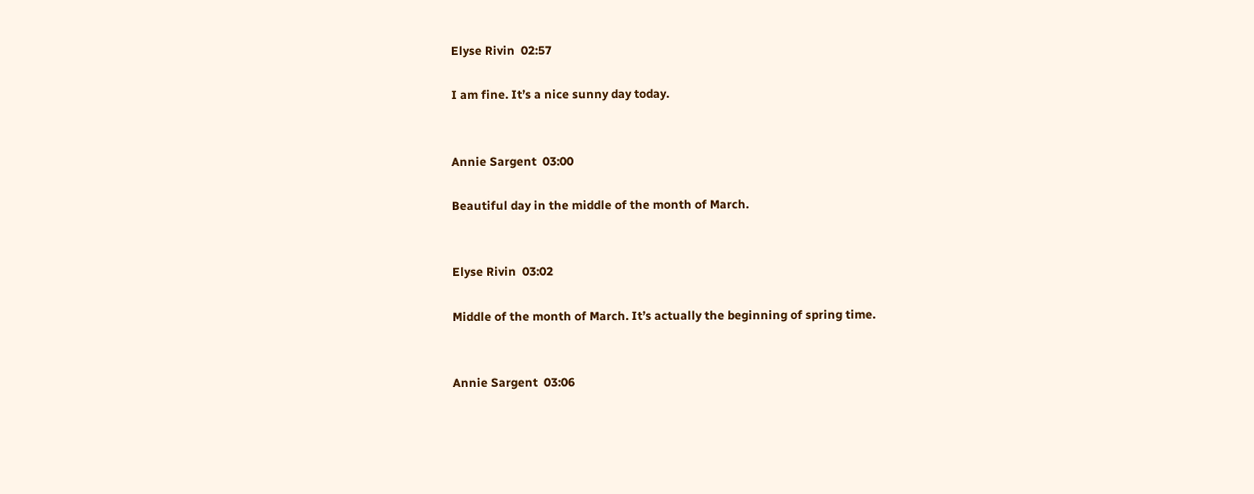Elyse Rivin  02:57

I am fine. It’s a nice sunny day today.


Annie Sargent  03:00

Beautiful day in the middle of the month of March.


Elyse Rivin  03:02

Middle of the month of March. It’s actually the beginning of spring time.


Annie Sargent  03:06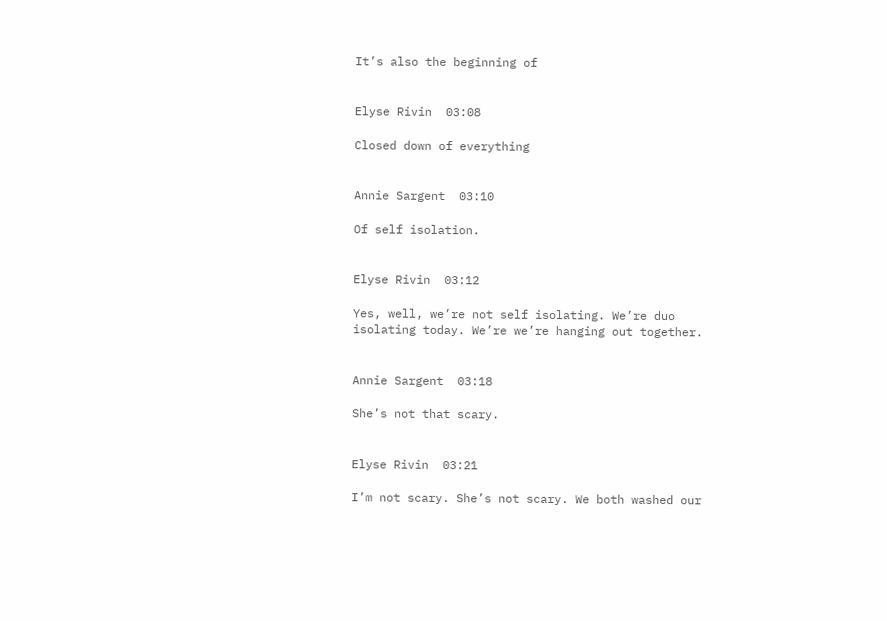It’s also the beginning of


Elyse Rivin  03:08

Closed down of everything


Annie Sargent  03:10

Of self isolation.


Elyse Rivin  03:12

Yes, well, we’re not self isolating. We’re duo isolating today. We’re we’re hanging out together.


Annie Sargent  03:18

She’s not that scary.


Elyse Rivin  03:21

I’m not scary. She’s not scary. We both washed our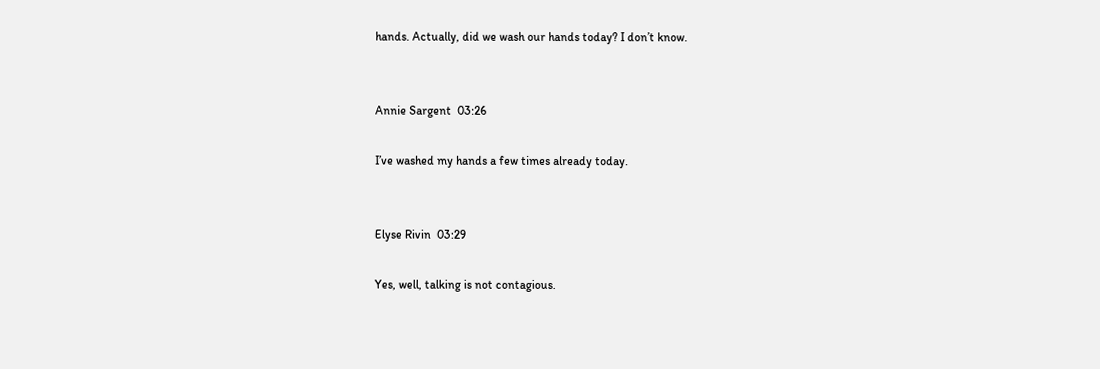hands. Actually, did we wash our hands today? I don’t know.


Annie Sargent  03:26

I’ve washed my hands a few times already today.


Elyse Rivin  03:29

Yes, well, talking is not contagious.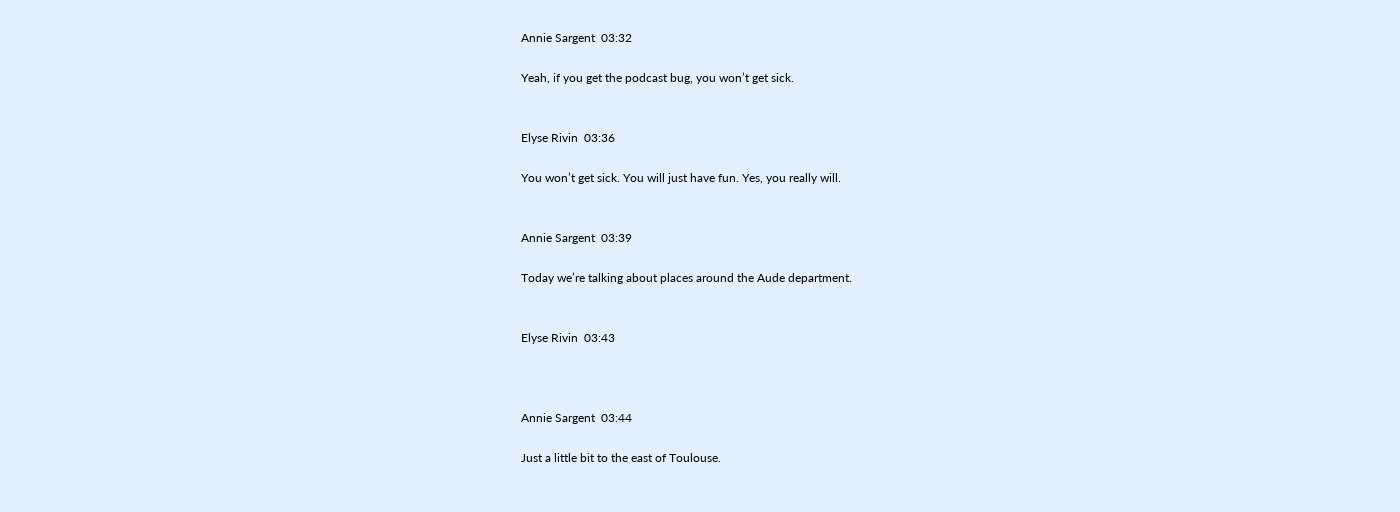Annie Sargent  03:32

Yeah, if you get the podcast bug, you won’t get sick.


Elyse Rivin  03:36

You won’t get sick. You will just have fun. Yes, you really will.


Annie Sargent  03:39

Today we’re talking about places around the Aude department.


Elyse Rivin  03:43



Annie Sargent  03:44

Just a little bit to the east of Toulouse.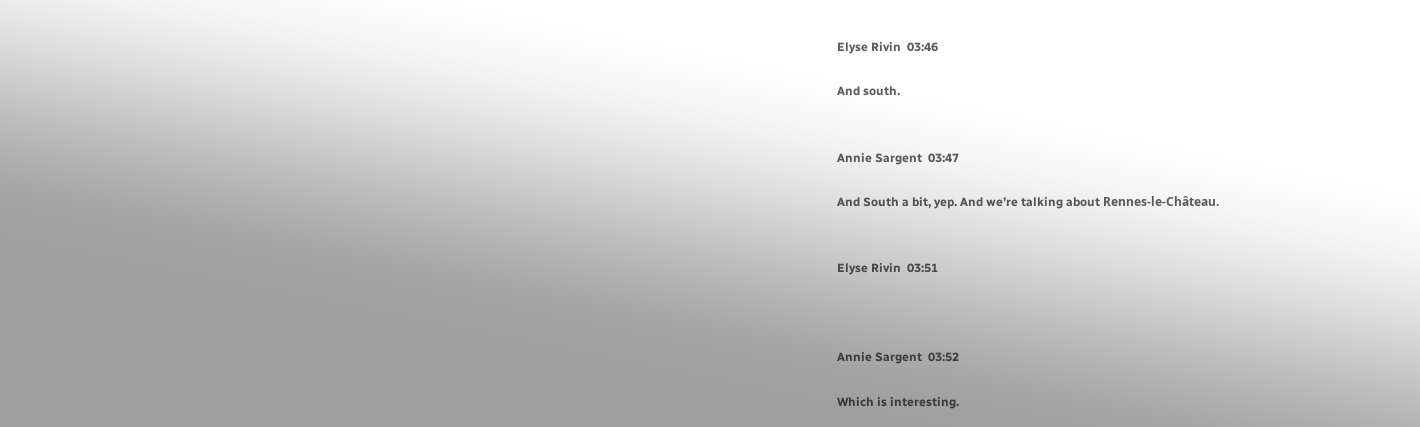Elyse Rivin  03:46

And south.


Annie Sargent  03:47

And South a bit, yep. And we’re talking about Rennes-le-Château.


Elyse Rivin  03:51



Annie Sargent  03:52

Which is interesting.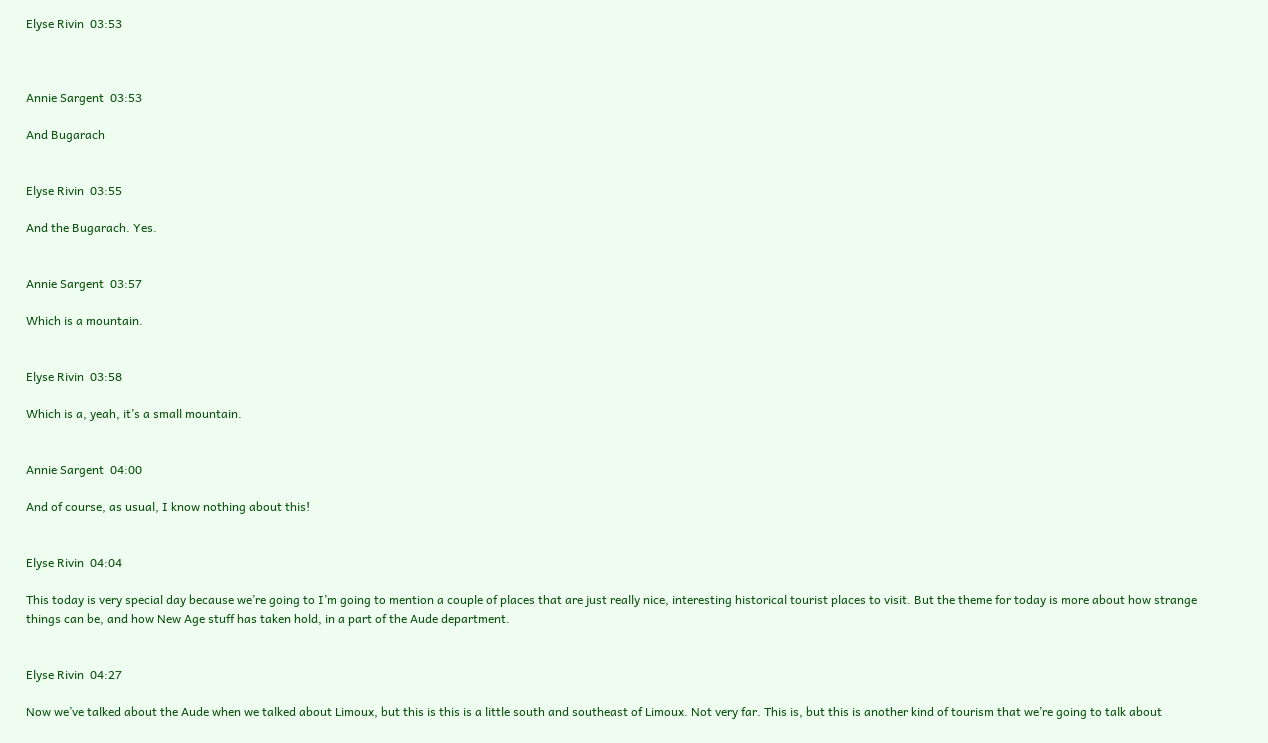Elyse Rivin  03:53



Annie Sargent  03:53

And Bugarach


Elyse Rivin  03:55

And the Bugarach. Yes.


Annie Sargent  03:57

Which is a mountain.


Elyse Rivin  03:58

Which is a, yeah, it’s a small mountain.


Annie Sargent  04:00

And of course, as usual, I know nothing about this!


Elyse Rivin  04:04

This today is very special day because we’re going to I’m going to mention a couple of places that are just really nice, interesting historical tourist places to visit. But the theme for today is more about how strange things can be, and how New Age stuff has taken hold, in a part of the Aude department.


Elyse Rivin  04:27

Now we’ve talked about the Aude when we talked about Limoux, but this is this is a little south and southeast of Limoux. Not very far. This is, but this is another kind of tourism that we’re going to talk about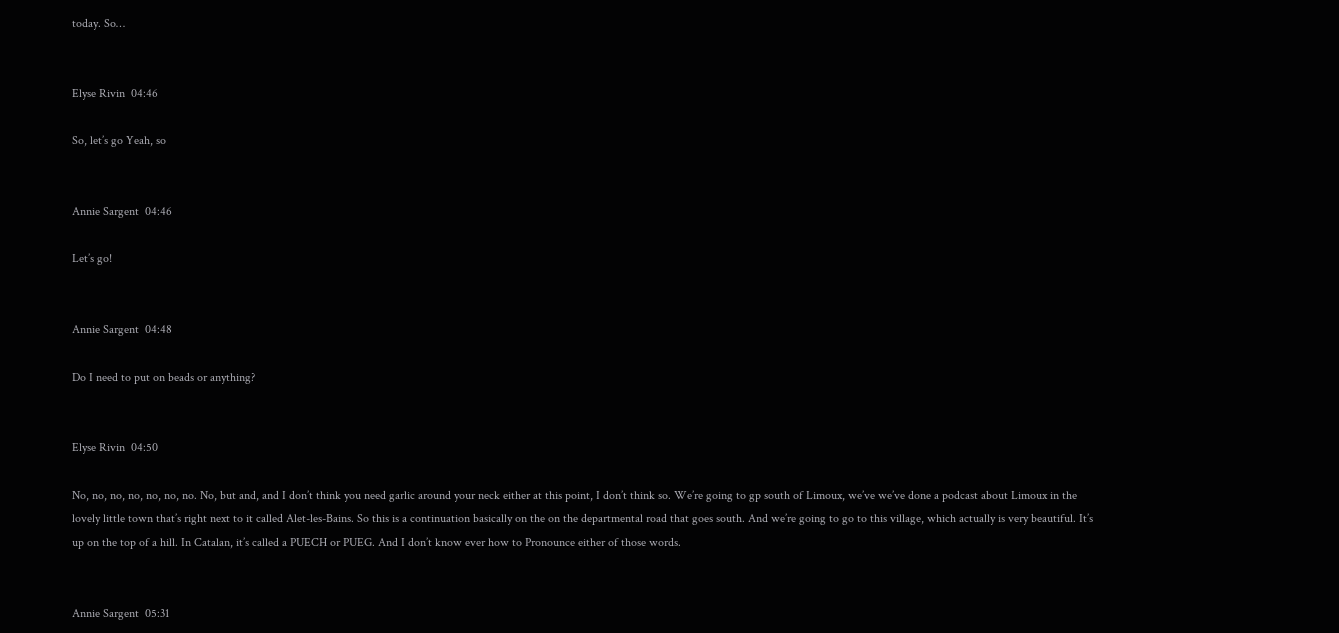today. So…


Elyse Rivin  04:46

So, let’s go Yeah, so


Annie Sargent  04:46

Let’s go!


Annie Sargent  04:48

Do I need to put on beads or anything?


Elyse Rivin  04:50

No, no, no, no, no, no, no. No, but and, and I don’t think you need garlic around your neck either at this point, I don’t think so. We’re going to gp south of Limoux, we’ve we’ve done a podcast about Limoux in the lovely little town that’s right next to it called Alet-les-Bains. So this is a continuation basically on the on the departmental road that goes south. And we’re going to go to this village, which actually is very beautiful. It’s up on the top of a hill. In Catalan, it’s called a PUECH or PUEG. And I don’t know ever how to Pronounce either of those words.


Annie Sargent  05:31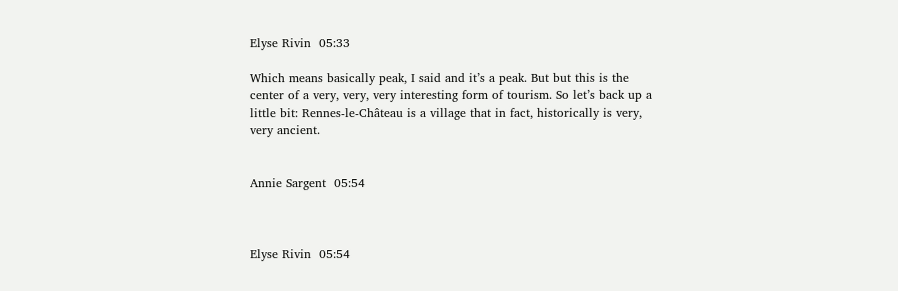Elyse Rivin  05:33

Which means basically peak, I said and it’s a peak. But but this is the center of a very, very, very interesting form of tourism. So let’s back up a little bit: Rennes-le-Château is a village that in fact, historically is very, very ancient.


Annie Sargent  05:54



Elyse Rivin  05:54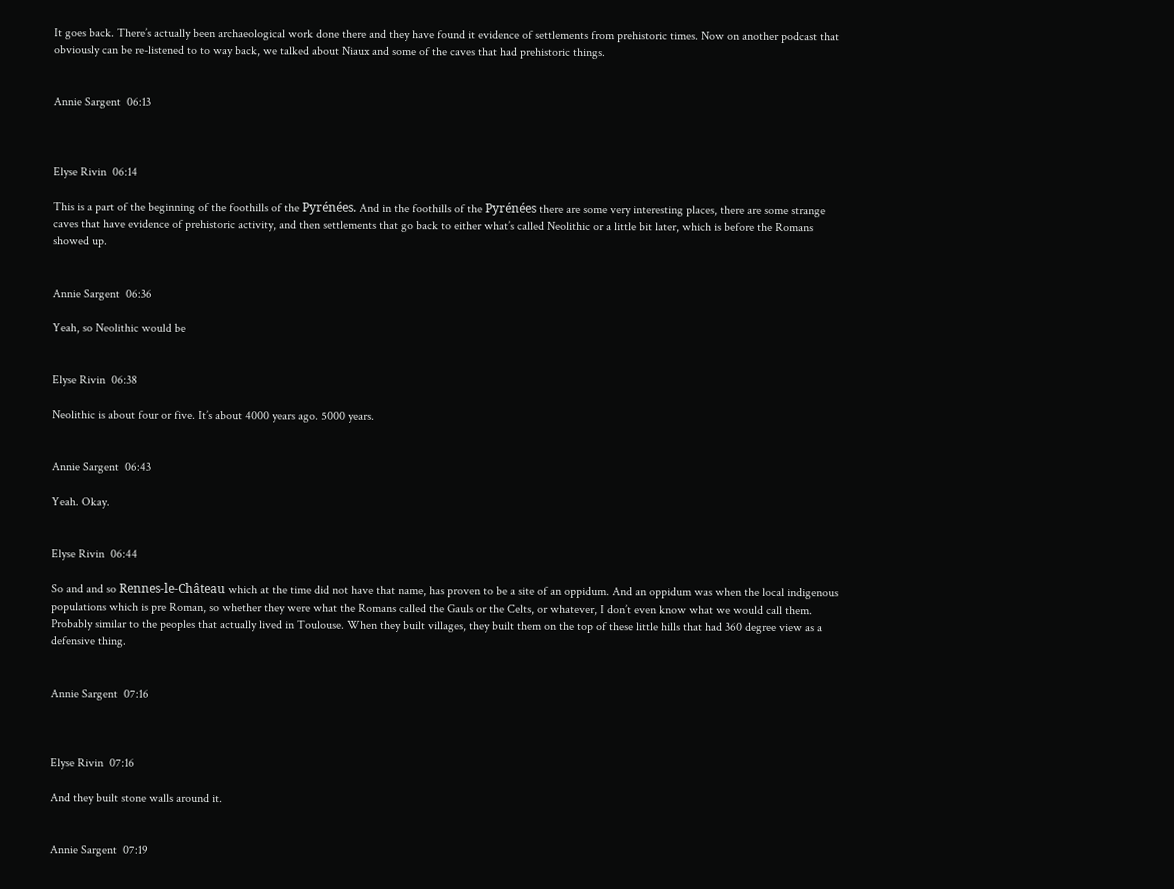It goes back. There’s actually been archaeological work done there and they have found it evidence of settlements from prehistoric times. Now on another podcast that obviously can be re-listened to to way back, we talked about Niaux and some of the caves that had prehistoric things.


Annie Sargent  06:13



Elyse Rivin  06:14

This is a part of the beginning of the foothills of the Pyrénées. And in the foothills of the Pyrénées there are some very interesting places, there are some strange caves that have evidence of prehistoric activity, and then settlements that go back to either what’s called Neolithic or a little bit later, which is before the Romans showed up.


Annie Sargent  06:36

Yeah, so Neolithic would be


Elyse Rivin  06:38

Neolithic is about four or five. It’s about 4000 years ago. 5000 years.


Annie Sargent  06:43

Yeah. Okay.


Elyse Rivin  06:44

So and and so Rennes-le-Château which at the time did not have that name, has proven to be a site of an oppidum. And an oppidum was when the local indigenous populations which is pre Roman, so whether they were what the Romans called the Gauls or the Celts, or whatever, I don’t even know what we would call them. Probably similar to the peoples that actually lived in Toulouse. When they built villages, they built them on the top of these little hills that had 360 degree view as a defensive thing.


Annie Sargent  07:16



Elyse Rivin  07:16

And they built stone walls around it.


Annie Sargent  07:19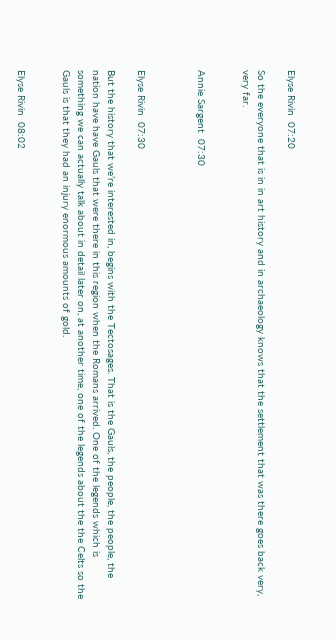Elyse Rivin  07:20

So the everyone that is in in art history and in archaeology knows that the settlement that was there goes back very, very far.


Annie Sargent  07:30



Elyse Rivin  07:30

But the history that we’re interested in, begins with the Tectosages. That is the Gauls, the people, the people, the nation have have Gauls that were there in this region when the Romans arrived. One of the legends which is something we can actually talk about in detail later on, at another time, one of the legends about the the Celts so the Gauls is that they had an injury enormous amounts of gold.


Elyse Rivin  08:02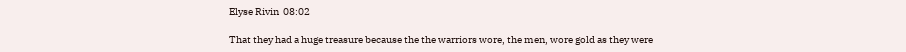Elyse Rivin  08:02

That they had a huge treasure because the the warriors wore, the men, wore gold as they were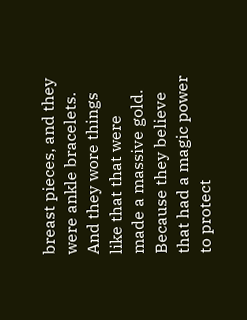breast pieces, and they were ankle bracelets. And they wore things like that that were made a massive gold. Because they believe that had a magic power to protect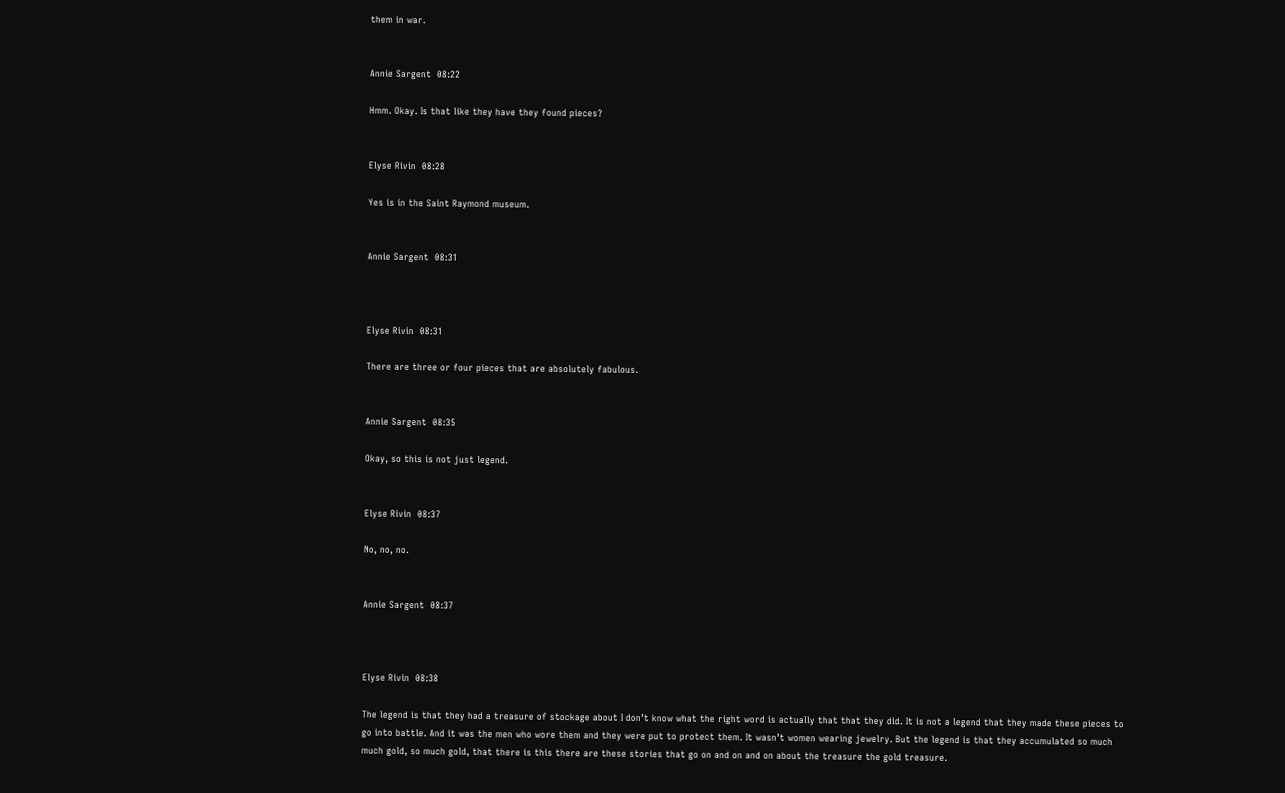them in war.


Annie Sargent  08:22

Hmm. Okay. Is that like they have they found pieces?


Elyse Rivin  08:28

Yes is in the Saint Raymond museum.


Annie Sargent  08:31



Elyse Rivin  08:31

There are three or four pieces that are absolutely fabulous.


Annie Sargent  08:35

Okay, so this is not just legend.


Elyse Rivin  08:37

No, no, no.


Annie Sargent  08:37



Elyse Rivin  08:38

The legend is that they had a treasure of stockage about I don’t know what the right word is actually that that they did. It is not a legend that they made these pieces to go into battle. And it was the men who wore them and they were put to protect them. It wasn’t women wearing jewelry. But the legend is that they accumulated so much much gold, so much gold, that there is this there are these stories that go on and on and on about the treasure the gold treasure.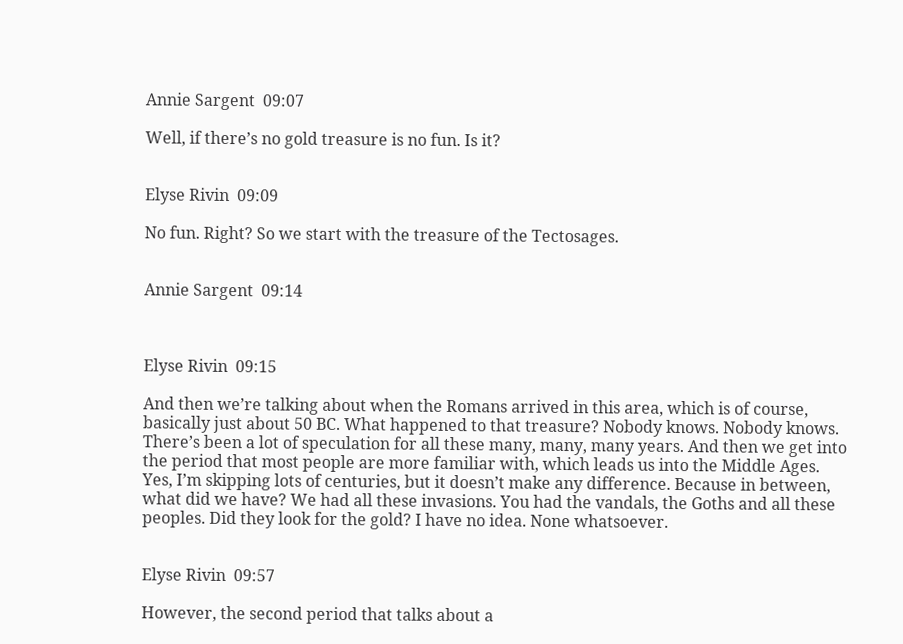Annie Sargent  09:07

Well, if there’s no gold treasure is no fun. Is it?


Elyse Rivin  09:09

No fun. Right? So we start with the treasure of the Tectosages.


Annie Sargent  09:14



Elyse Rivin  09:15

And then we’re talking about when the Romans arrived in this area, which is of course, basically just about 50 BC. What happened to that treasure? Nobody knows. Nobody knows. There’s been a lot of speculation for all these many, many, many years. And then we get into the period that most people are more familiar with, which leads us into the Middle Ages. Yes, I’m skipping lots of centuries, but it doesn’t make any difference. Because in between, what did we have? We had all these invasions. You had the vandals, the Goths and all these peoples. Did they look for the gold? I have no idea. None whatsoever.


Elyse Rivin  09:57

However, the second period that talks about a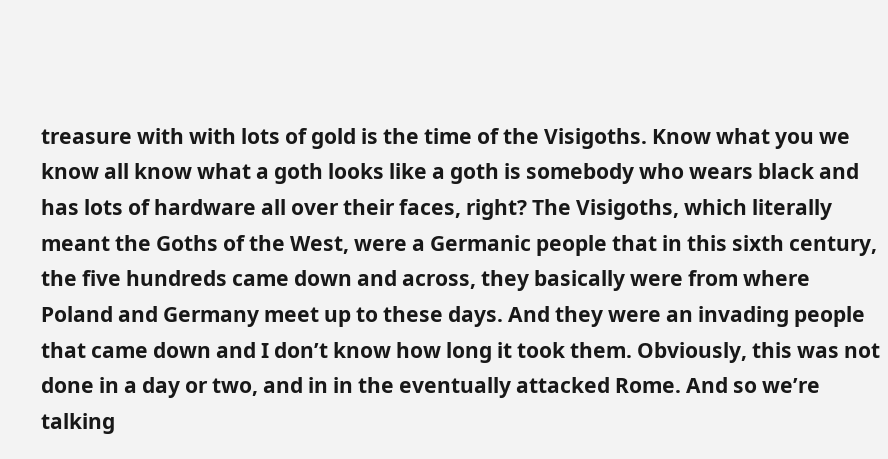treasure with with lots of gold is the time of the Visigoths. Know what you we know all know what a goth looks like a goth is somebody who wears black and has lots of hardware all over their faces, right? The Visigoths, which literally meant the Goths of the West, were a Germanic people that in this sixth century, the five hundreds came down and across, they basically were from where Poland and Germany meet up to these days. And they were an invading people that came down and I don’t know how long it took them. Obviously, this was not done in a day or two, and in in the eventually attacked Rome. And so we’re talking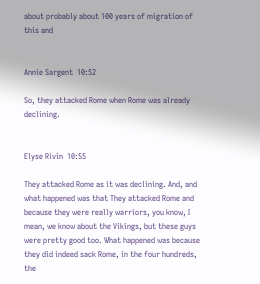about probably about 100 years of migration of this and


Annie Sargent  10:52

So, they attacked Rome when Rome was already declining.


Elyse Rivin  10:55

They attacked Rome as it was declining. And, and what happened was that They attacked Rome and because they were really warriors, you know, I mean, we know about the Vikings, but these guys were pretty good too. What happened was because they did indeed sack Rome, in the four hundreds, the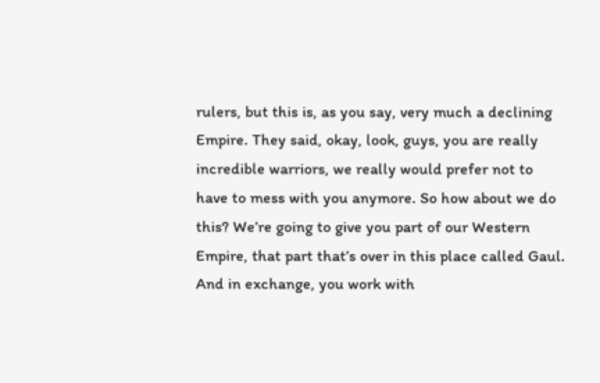rulers, but this is, as you say, very much a declining Empire. They said, okay, look, guys, you are really incredible warriors, we really would prefer not to have to mess with you anymore. So how about we do this? We’re going to give you part of our Western Empire, that part that’s over in this place called Gaul. And in exchange, you work with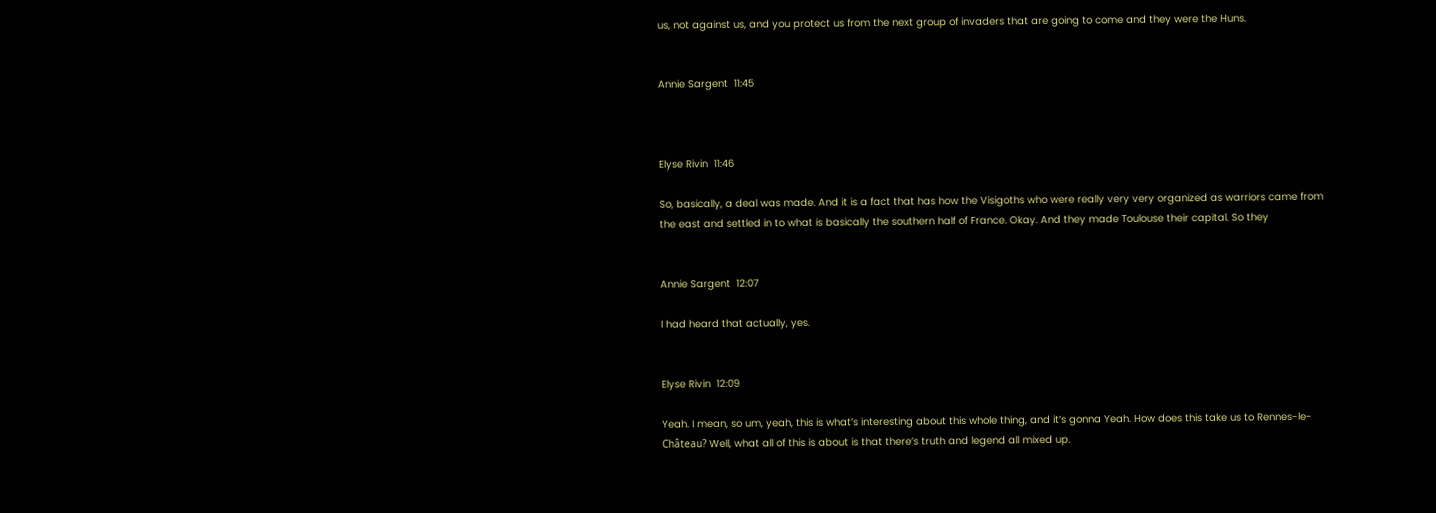us, not against us, and you protect us from the next group of invaders that are going to come and they were the Huns.


Annie Sargent  11:45



Elyse Rivin  11:46

So, basically, a deal was made. And it is a fact that has how the Visigoths who were really very very organized as warriors came from the east and settled in to what is basically the southern half of France. Okay. And they made Toulouse their capital. So they


Annie Sargent  12:07

I had heard that actually, yes.


Elyse Rivin  12:09

Yeah. I mean, so um, yeah, this is what’s interesting about this whole thing, and it’s gonna Yeah. How does this take us to Rennes-le-Château? Well, what all of this is about is that there’s truth and legend all mixed up.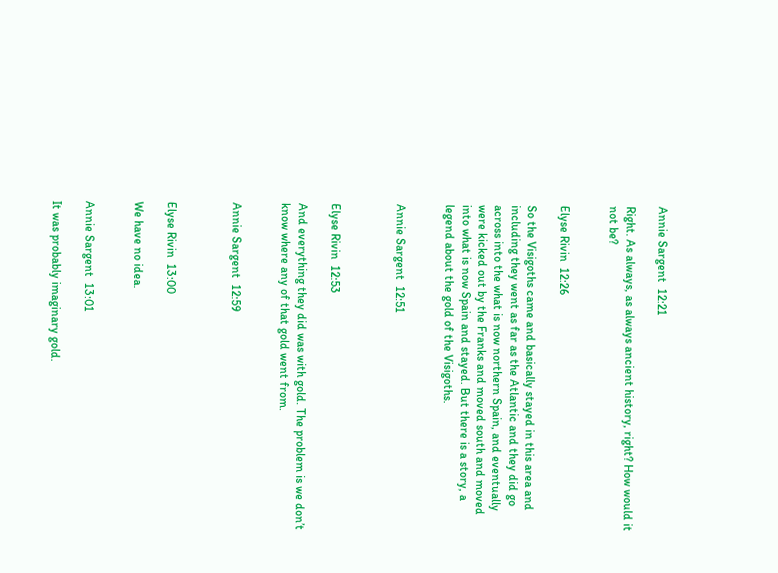Annie Sargent  12:21

Right. As always, as always ancient history, right? How would it not be?


Elyse Rivin  12:26

So the Visigoths came and basically stayed in this area and including they went as far as the Atlantic and they did go across into the what is now northern Spain, and eventually were kicked out by the Franks and moved south and moved into what is now Spain and stayed. But there is a story, a legend about the gold of the Visigoths.


Annie Sargent  12:51



Elyse Rivin  12:53

And everything they did was with gold. The problem is we don’t know where any of that gold went from.


Annie Sargent  12:59



Elyse Rivin  13:00

We have no idea.


Annie Sargent  13:01

It was probably imaginary gold.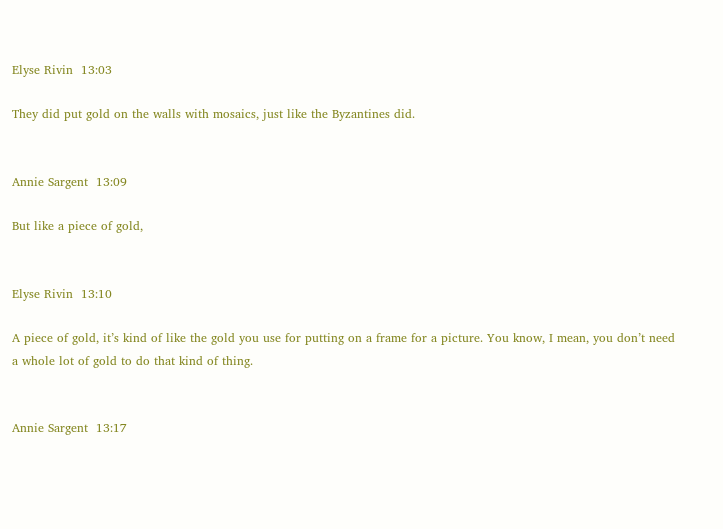Elyse Rivin  13:03

They did put gold on the walls with mosaics, just like the Byzantines did.


Annie Sargent  13:09

But like a piece of gold,


Elyse Rivin  13:10

A piece of gold, it’s kind of like the gold you use for putting on a frame for a picture. You know, I mean, you don’t need a whole lot of gold to do that kind of thing.


Annie Sargent  13:17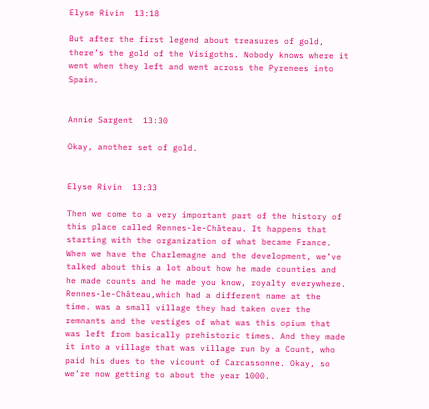Elyse Rivin  13:18

But after the first legend about treasures of gold, there’s the gold of the Visigoths. Nobody knows where it went when they left and went across the Pyrenees into Spain.


Annie Sargent  13:30

Okay, another set of gold.


Elyse Rivin  13:33

Then we come to a very important part of the history of this place called Rennes-le-Château. It happens that starting with the organization of what became France. When we have the Charlemagne and the development, we’ve talked about this a lot about how he made counties and he made counts and he made you know, royalty everywhere. Rennes-le-Château,which had a different name at the time. was a small village they had taken over the remnants and the vestiges of what was this opium that was left from basically prehistoric times. And they made it into a village that was village run by a Count, who paid his dues to the vicount of Carcassonne. Okay, so we’re now getting to about the year 1000.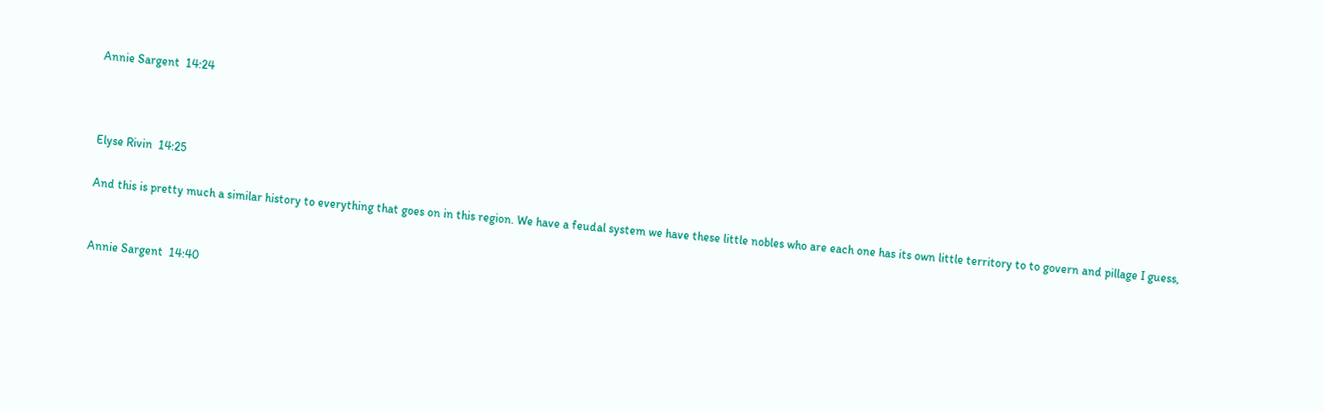Annie Sargent  14:24



Elyse Rivin  14:25

And this is pretty much a similar history to everything that goes on in this region. We have a feudal system we have these little nobles who are each one has its own little territory to to govern and pillage I guess,


Annie Sargent  14:40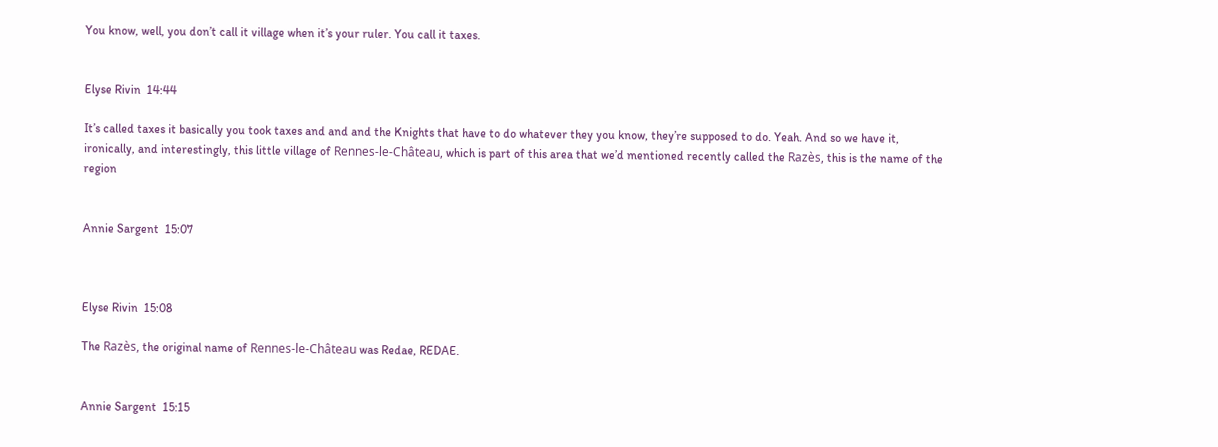You know, well, you don’t call it village when it’s your ruler. You call it taxes.


Elyse Rivin  14:44

It’s called taxes it basically you took taxes and and and the Knights that have to do whatever they you know, they’re supposed to do. Yeah. And so we have it, ironically, and interestingly, this little village of Rennes-le-Château, which is part of this area that we’d mentioned recently called the Razès, this is the name of the region


Annie Sargent  15:07



Elyse Rivin  15:08

The Razès, the original name of Rennes-le-Château was Redae, REDAE.


Annie Sargent  15:15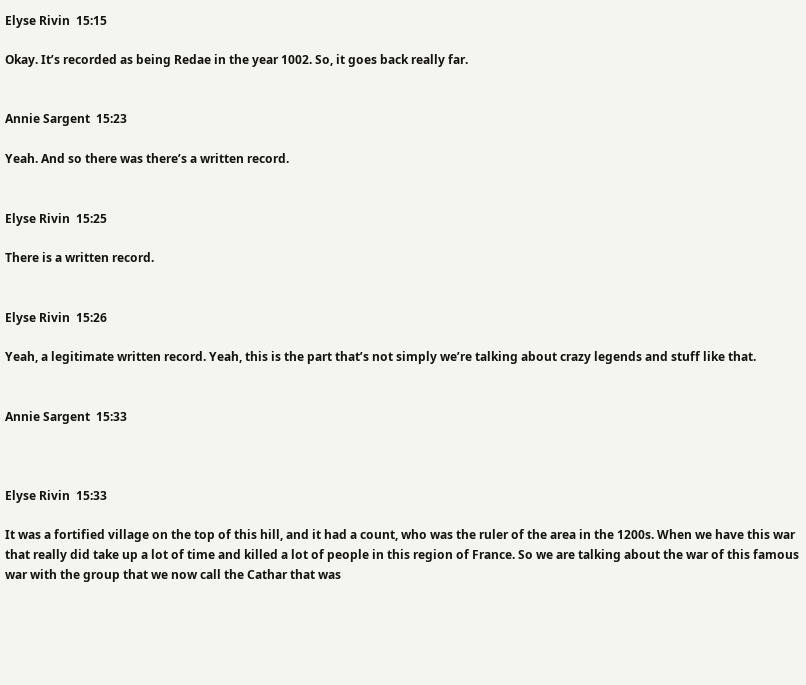Elyse Rivin  15:15

Okay. It’s recorded as being Redae in the year 1002. So, it goes back really far.


Annie Sargent  15:23

Yeah. And so there was there’s a written record.


Elyse Rivin  15:25

There is a written record.


Elyse Rivin  15:26

Yeah, a legitimate written record. Yeah, this is the part that’s not simply we’re talking about crazy legends and stuff like that.


Annie Sargent  15:33



Elyse Rivin  15:33

It was a fortified village on the top of this hill, and it had a count, who was the ruler of the area in the 1200s. When we have this war that really did take up a lot of time and killed a lot of people in this region of France. So we are talking about the war of this famous war with the group that we now call the Cathar that was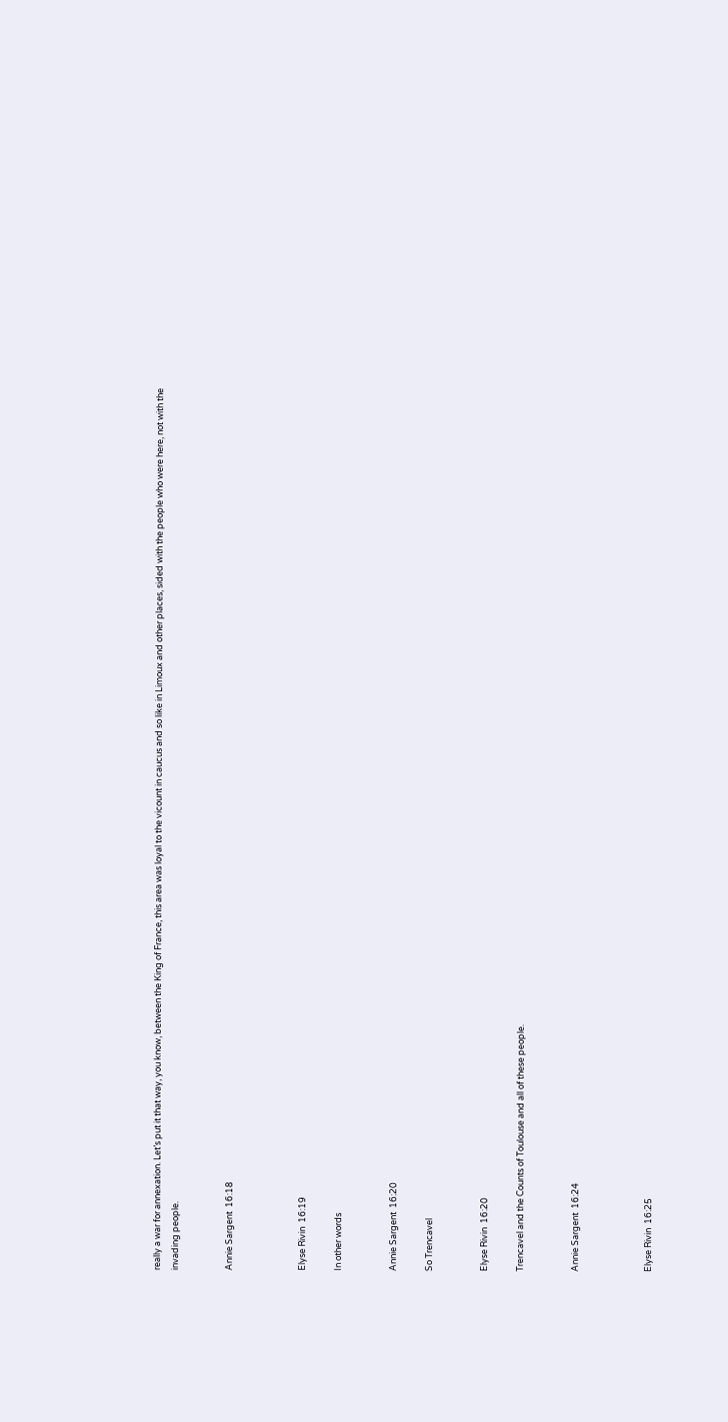really a war for annexation. Let’s put it that way, you know, between the King of France, this area was loyal to the vicount in caucus and so like in Limoux and other places, sided with the people who were here, not with the invading people.


Annie Sargent  16:18



Elyse Rivin  16:19

In other words


Annie Sargent  16:20

So Trencavel


Elyse Rivin  16:20

Trencavel and the Counts of Toulouse and all of these people.


Annie Sargent  16:24



Elyse Rivin  16:25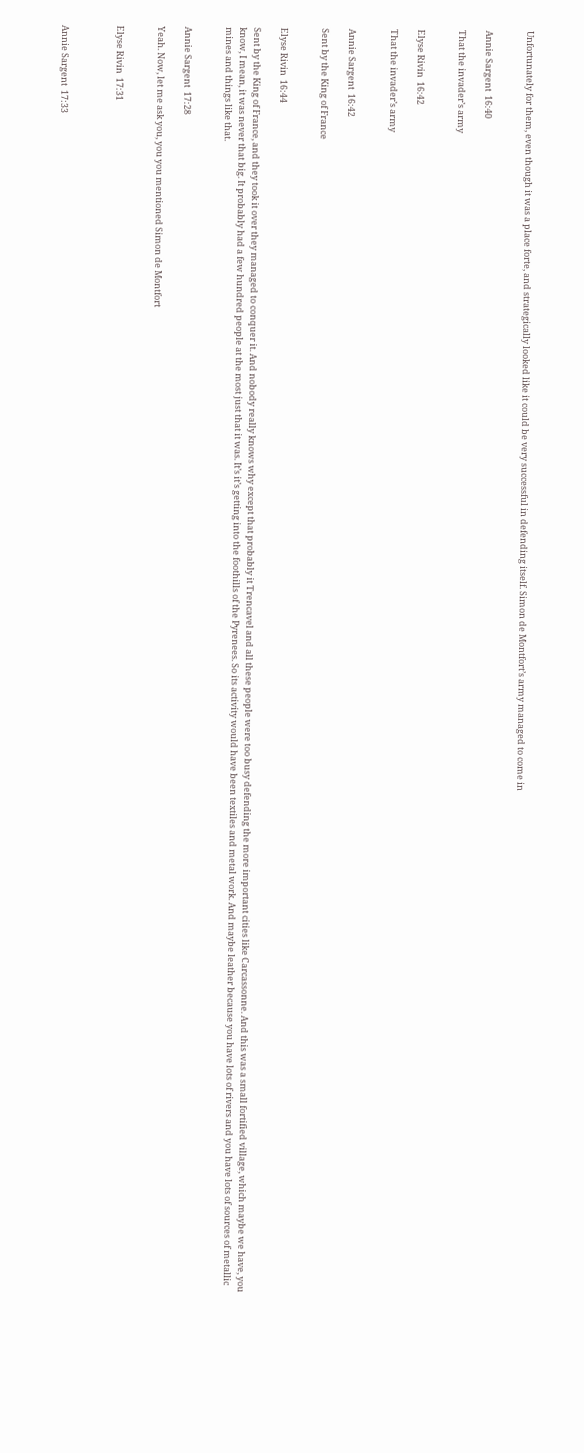Unfortunately for them, even though it was a place forte, and strategically looked like it could be very successful in defending itself. Simon de Montfort’s army managed to come in


Annie Sargent  16:40

That the invader’s army


Elyse Rivin  16:42

That the invader’s army


Annie Sargent  16:42

Sent by the King of France


Elyse Rivin  16:44

Sent by the King of France, and they took it over they managed to conquer it. And nobody really knows why except that probably it Trencavel and all these people were too busy defending the more important cities like Carcassonne. And this was a small fortified village, which maybe we have, you know, I mean, it was never that big. It probably had a few hundred people at the most just that it was. It’s it’s getting into the foothills of the Pyrenees. So its activity would have been textiles and metal work. And maybe leather because you have lots of rivers and you have lots of sources of metallic mines and things like that.


Annie Sargent  17:28

Yeah. Now, let me ask you, you you mentioned Simon de Montfort


Elyse Rivin  17:31



Annie Sargent  17:33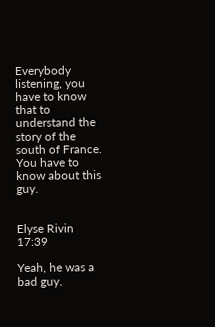Everybody listening, you have to know that to understand the story of the south of France. You have to know about this guy.


Elyse Rivin  17:39

Yeah, he was a bad guy.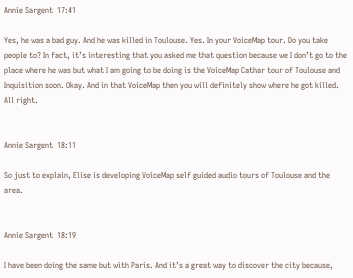Annie Sargent  17:41

Yes, he was a bad guy. And he was killed in Toulouse. Yes. In your VoiceMap tour. Do you take people to? In fact, it’s interesting that you asked me that question because we I don’t go to the place where he was but what I am going to be doing is the VoiceMap Cathar tour of Toulouse and Inquisition soon. Okay. And in that VoiceMap then you will definitely show where he got killed. All right.


Annie Sargent  18:11

So just to explain, Elise is developing VoiceMap self guided audio tours of Toulouse and the area.


Annie Sargent  18:19

I have been doing the same but with Paris. And it’s a great way to discover the city because,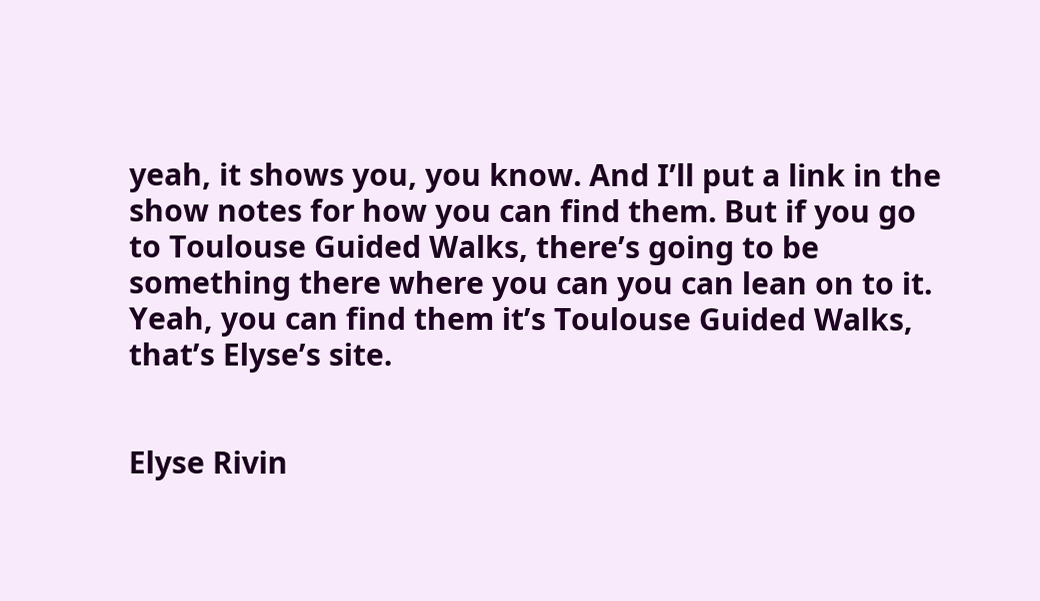yeah, it shows you, you know. And I’ll put a link in the show notes for how you can find them. But if you go to Toulouse Guided Walks, there’s going to be something there where you can you can lean on to it. Yeah, you can find them it’s Toulouse Guided Walks, that’s Elyse’s site.


Elyse Rivin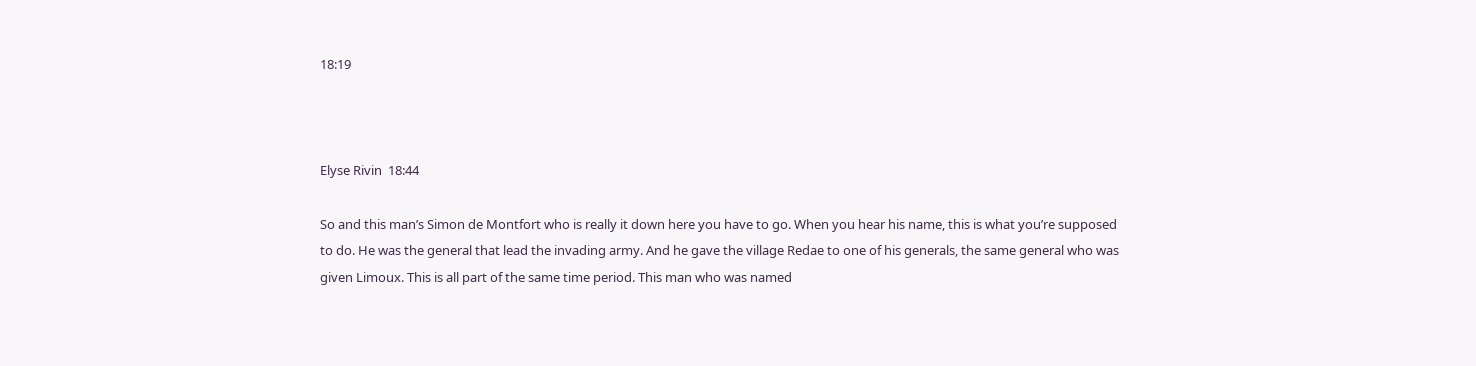18:19



Elyse Rivin  18:44

So and this man’s Simon de Montfort who is really it down here you have to go. When you hear his name, this is what you’re supposed to do. He was the general that lead the invading army. And he gave the village Redae to one of his generals, the same general who was given Limoux. This is all part of the same time period. This man who was named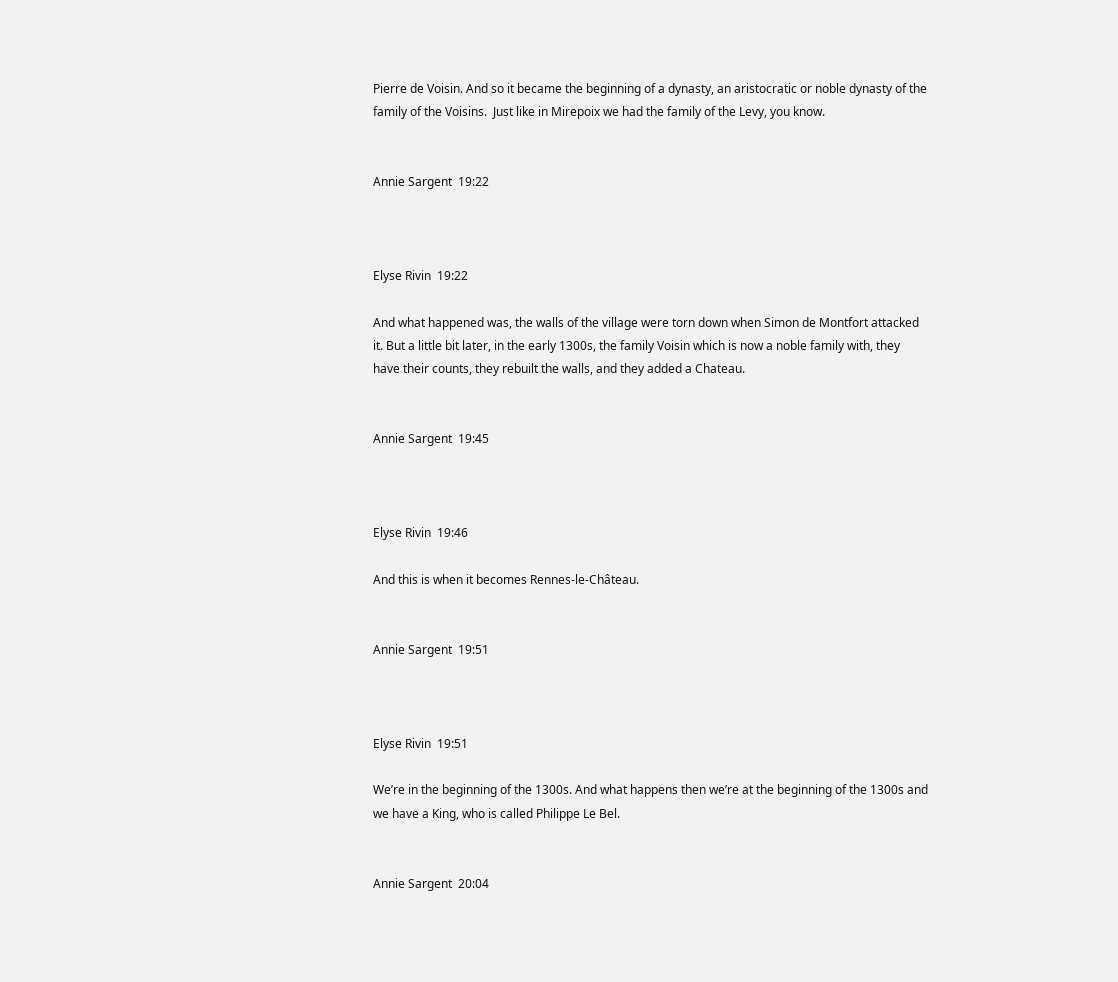Pierre de Voisin. And so it became the beginning of a dynasty, an aristocratic or noble dynasty of the family of the Voisins.  Just like in Mirepoix we had the family of the Levy, you know.


Annie Sargent  19:22



Elyse Rivin  19:22

And what happened was, the walls of the village were torn down when Simon de Montfort attacked it. But a little bit later, in the early 1300s, the family Voisin which is now a noble family with, they have their counts, they rebuilt the walls, and they added a Chateau.


Annie Sargent  19:45



Elyse Rivin  19:46

And this is when it becomes Rennes-le-Château.


Annie Sargent  19:51



Elyse Rivin  19:51

We’re in the beginning of the 1300s. And what happens then we’re at the beginning of the 1300s and we have a King, who is called Philippe Le Bel.


Annie Sargent  20:04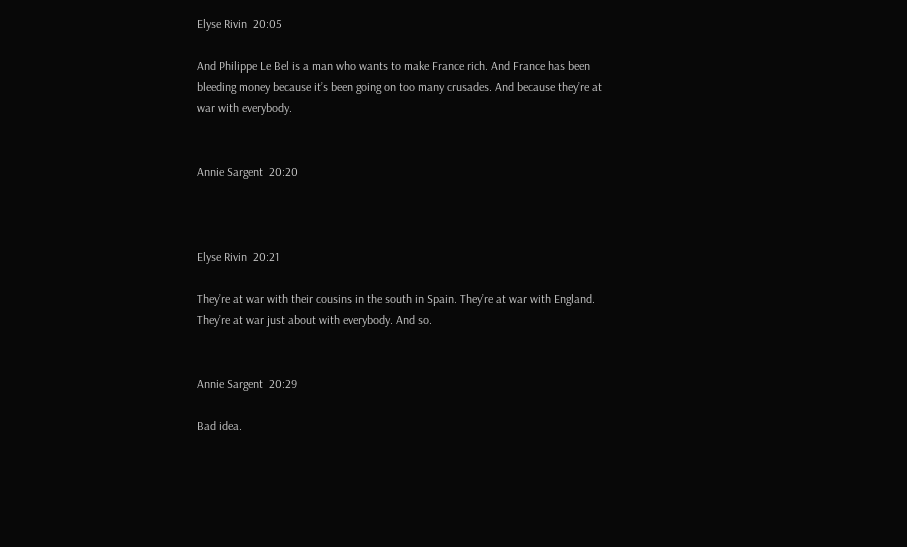Elyse Rivin  20:05

And Philippe Le Bel is a man who wants to make France rich. And France has been bleeding money because it’s been going on too many crusades. And because they’re at war with everybody.


Annie Sargent  20:20



Elyse Rivin  20:21

They’re at war with their cousins in the south in Spain. They’re at war with England. They’re at war just about with everybody. And so.


Annie Sargent  20:29

Bad idea.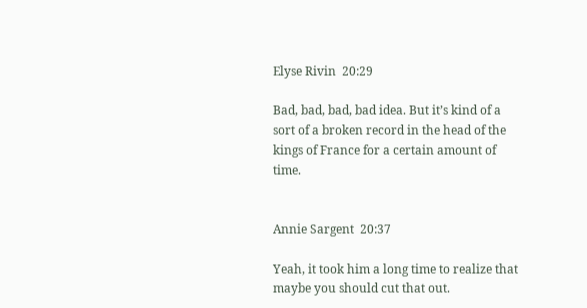Elyse Rivin  20:29

Bad, bad, bad, bad idea. But it’s kind of a sort of a broken record in the head of the kings of France for a certain amount of time.


Annie Sargent  20:37

Yeah, it took him a long time to realize that maybe you should cut that out.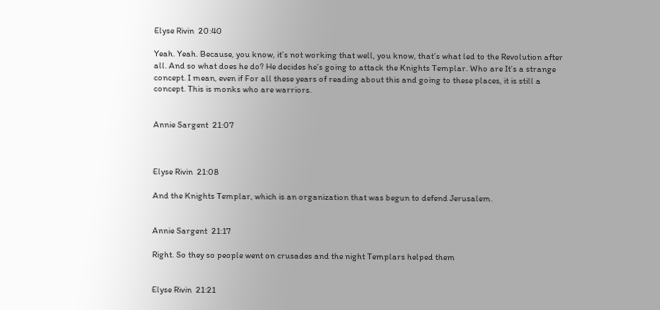Elyse Rivin  20:40

Yeah. Yeah. Because, you know, it’s not working that well, you know, that’s what led to the Revolution after all. And so what does he do? He decides he’s going to attack the Knights Templar. Who are It’s a strange concept. I mean, even if For all these years of reading about this and going to these places, it is still a concept. This is monks who are warriors.


Annie Sargent  21:07



Elyse Rivin  21:08

And the Knights Templar, which is an organization that was begun to defend Jerusalem.


Annie Sargent  21:17

Right. So they so people went on crusades and the night Templars helped them


Elyse Rivin  21:21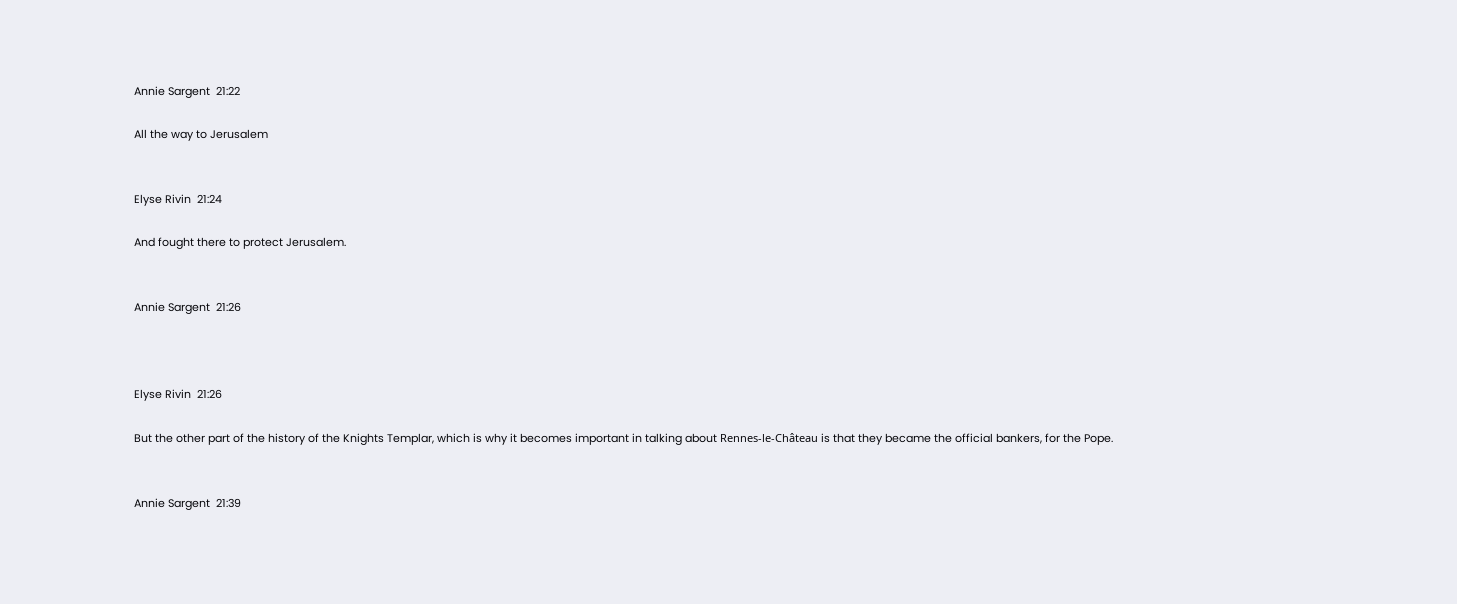Annie Sargent  21:22

All the way to Jerusalem


Elyse Rivin  21:24

And fought there to protect Jerusalem.


Annie Sargent  21:26



Elyse Rivin  21:26

But the other part of the history of the Knights Templar, which is why it becomes important in talking about Rennes-le-Château is that they became the official bankers, for the Pope.


Annie Sargent  21:39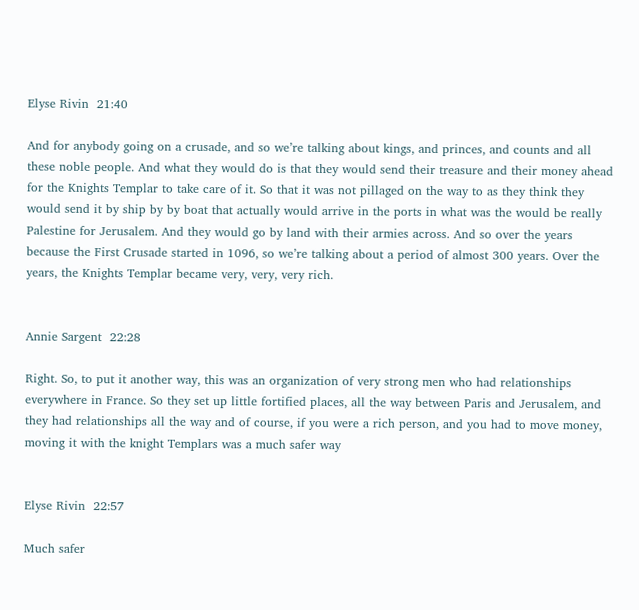Elyse Rivin  21:40

And for anybody going on a crusade, and so we’re talking about kings, and princes, and counts and all these noble people. And what they would do is that they would send their treasure and their money ahead for the Knights Templar to take care of it. So that it was not pillaged on the way to as they think they would send it by ship by by boat that actually would arrive in the ports in what was the would be really Palestine for Jerusalem. And they would go by land with their armies across. And so over the years because the First Crusade started in 1096, so we’re talking about a period of almost 300 years. Over the years, the Knights Templar became very, very, very rich.


Annie Sargent  22:28

Right. So, to put it another way, this was an organization of very strong men who had relationships everywhere in France. So they set up little fortified places, all the way between Paris and Jerusalem, and they had relationships all the way and of course, if you were a rich person, and you had to move money, moving it with the knight Templars was a much safer way


Elyse Rivin  22:57

Much safer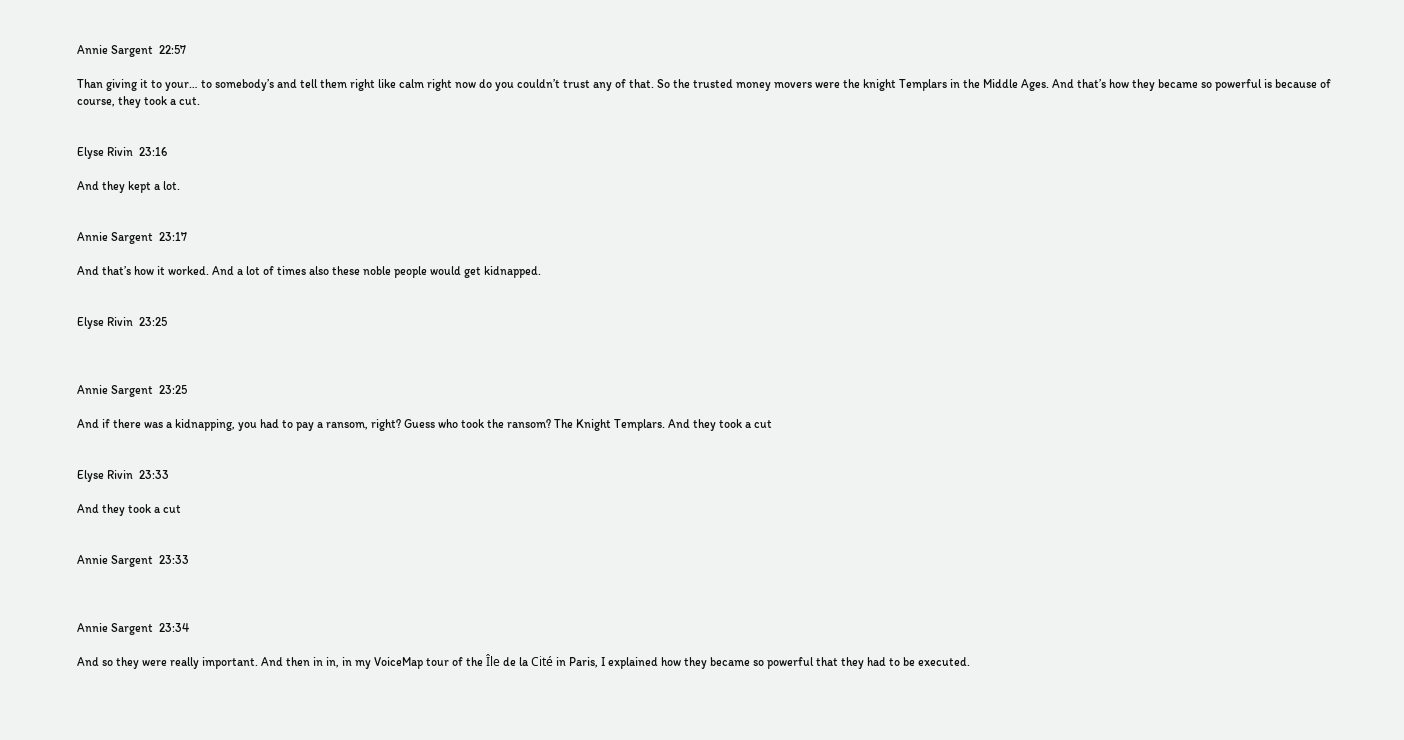Annie Sargent  22:57

Than giving it to your… to somebody’s and tell them right like calm right now do you couldn’t trust any of that. So the trusted money movers were the knight Templars in the Middle Ages. And that’s how they became so powerful is because of course, they took a cut.


Elyse Rivin  23:16

And they kept a lot.


Annie Sargent  23:17

And that’s how it worked. And a lot of times also these noble people would get kidnapped.


Elyse Rivin  23:25



Annie Sargent  23:25

And if there was a kidnapping, you had to pay a ransom, right? Guess who took the ransom? The Knight Templars. And they took a cut


Elyse Rivin  23:33

And they took a cut


Annie Sargent  23:33



Annie Sargent  23:34

And so they were really important. And then in in, in my VoiceMap tour of the Île de la Cité in Paris, I explained how they became so powerful that they had to be executed.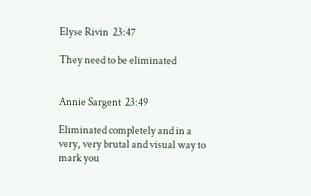Elyse Rivin  23:47

They need to be eliminated


Annie Sargent  23:49

Eliminated completely and in a very, very brutal and visual way to mark you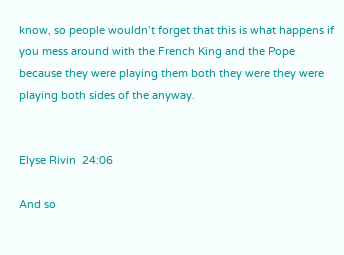know, so people wouldn’t forget that this is what happens if you mess around with the French King and the Pope because they were playing them both they were they were playing both sides of the anyway.


Elyse Rivin  24:06

And so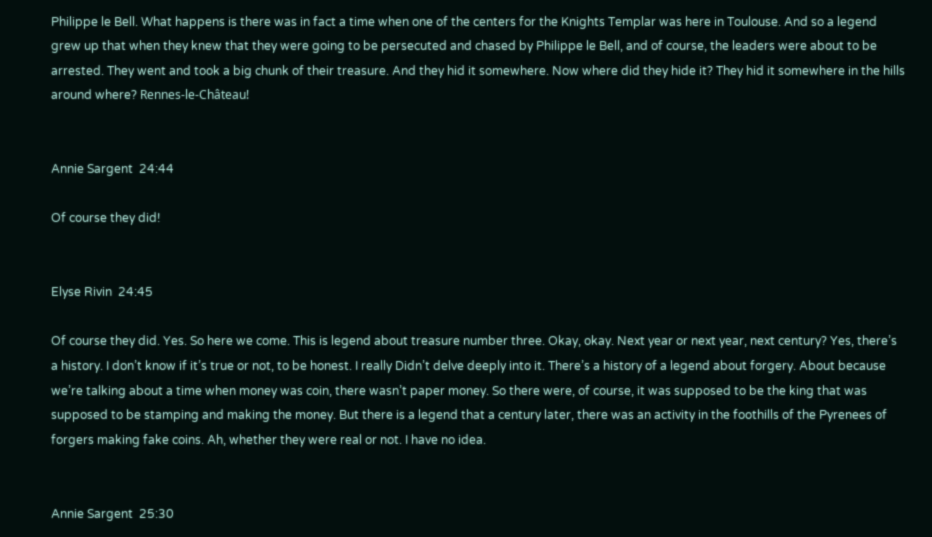Philippe le Bell. What happens is there was in fact a time when one of the centers for the Knights Templar was here in Toulouse. And so a legend grew up that when they knew that they were going to be persecuted and chased by Philippe le Bell, and of course, the leaders were about to be arrested. They went and took a big chunk of their treasure. And they hid it somewhere. Now where did they hide it? They hid it somewhere in the hills around where? Rennes-le-Château!


Annie Sargent  24:44

Of course they did!


Elyse Rivin  24:45

Of course they did. Yes. So here we come. This is legend about treasure number three. Okay, okay. Next year or next year, next century? Yes, there’s a history. I don’t know if it’s true or not, to be honest. I really Didn’t delve deeply into it. There’s a history of a legend about forgery. About because we’re talking about a time when money was coin, there wasn’t paper money. So there were, of course, it was supposed to be the king that was supposed to be stamping and making the money. But there is a legend that a century later, there was an activity in the foothills of the Pyrenees of forgers making fake coins. Ah, whether they were real or not. I have no idea.


Annie Sargent  25:30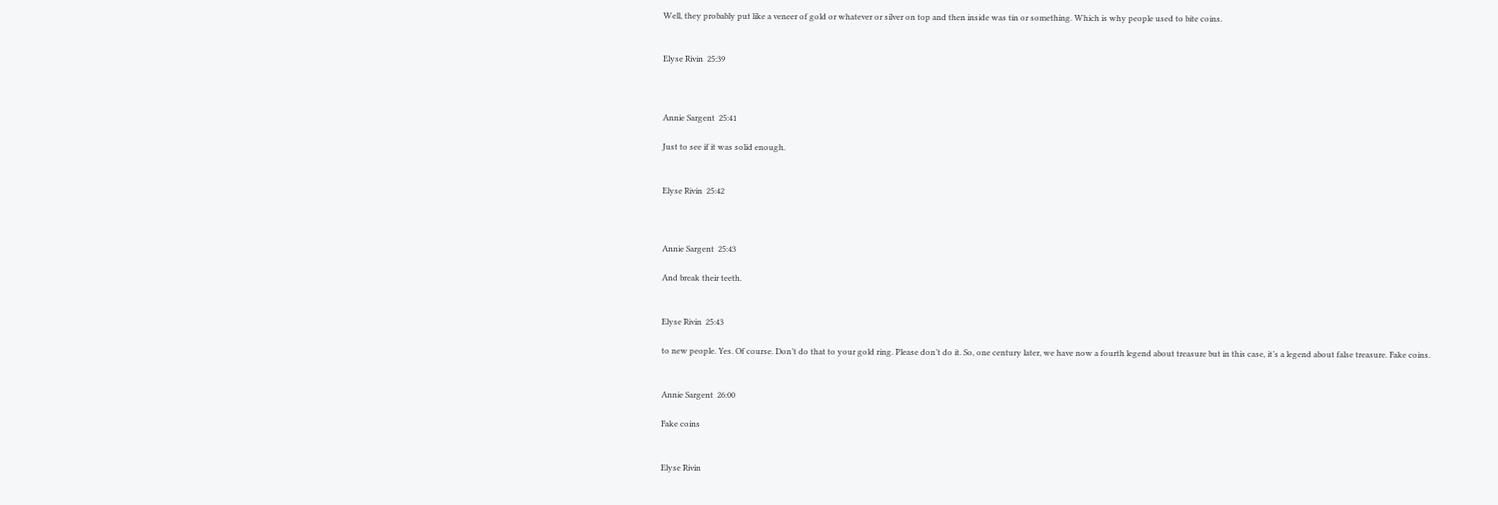Well, they probably put like a veneer of gold or whatever or silver on top and then inside was tin or something. Which is why people used to bite coins.


Elyse Rivin  25:39



Annie Sargent  25:41

Just to see if it was solid enough.


Elyse Rivin  25:42



Annie Sargent  25:43

And break their teeth.


Elyse Rivin  25:43

to new people. Yes. Of course. Don’t do that to your gold ring. Please don’t do it. So, one century later, we have now a fourth legend about treasure but in this case, it’s a legend about false treasure. Fake coins.


Annie Sargent  26:00

Fake coins


Elyse Rivin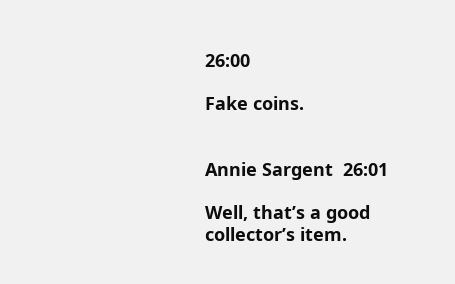26:00

Fake coins.


Annie Sargent  26:01

Well, that’s a good collector’s item.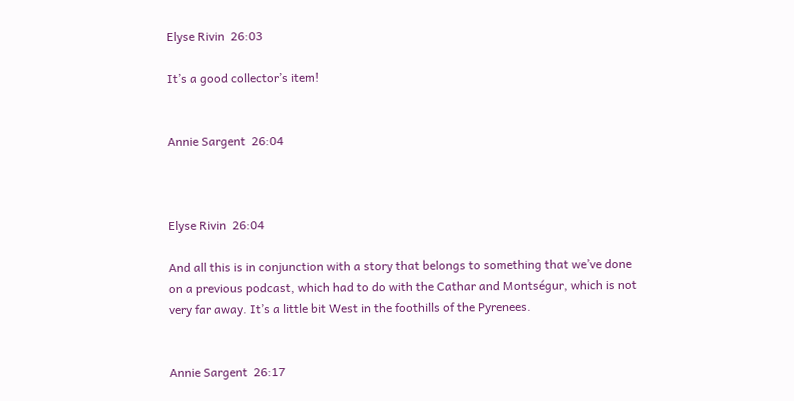Elyse Rivin  26:03

It’s a good collector’s item!


Annie Sargent  26:04



Elyse Rivin  26:04

And all this is in conjunction with a story that belongs to something that we’ve done on a previous podcast, which had to do with the Cathar and Montségur, which is not very far away. It’s a little bit West in the foothills of the Pyrenees.


Annie Sargent  26:17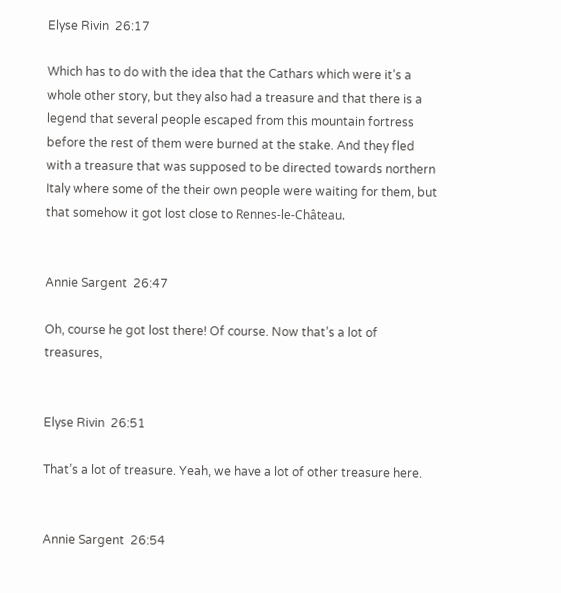Elyse Rivin  26:17

Which has to do with the idea that the Cathars which were it’s a whole other story, but they also had a treasure and that there is a legend that several people escaped from this mountain fortress before the rest of them were burned at the stake. And they fled with a treasure that was supposed to be directed towards northern Italy where some of the their own people were waiting for them, but that somehow it got lost close to Rennes-le-Château.


Annie Sargent  26:47

Oh, course he got lost there! Of course. Now that’s a lot of treasures,


Elyse Rivin  26:51

That’s a lot of treasure. Yeah, we have a lot of other treasure here.


Annie Sargent  26:54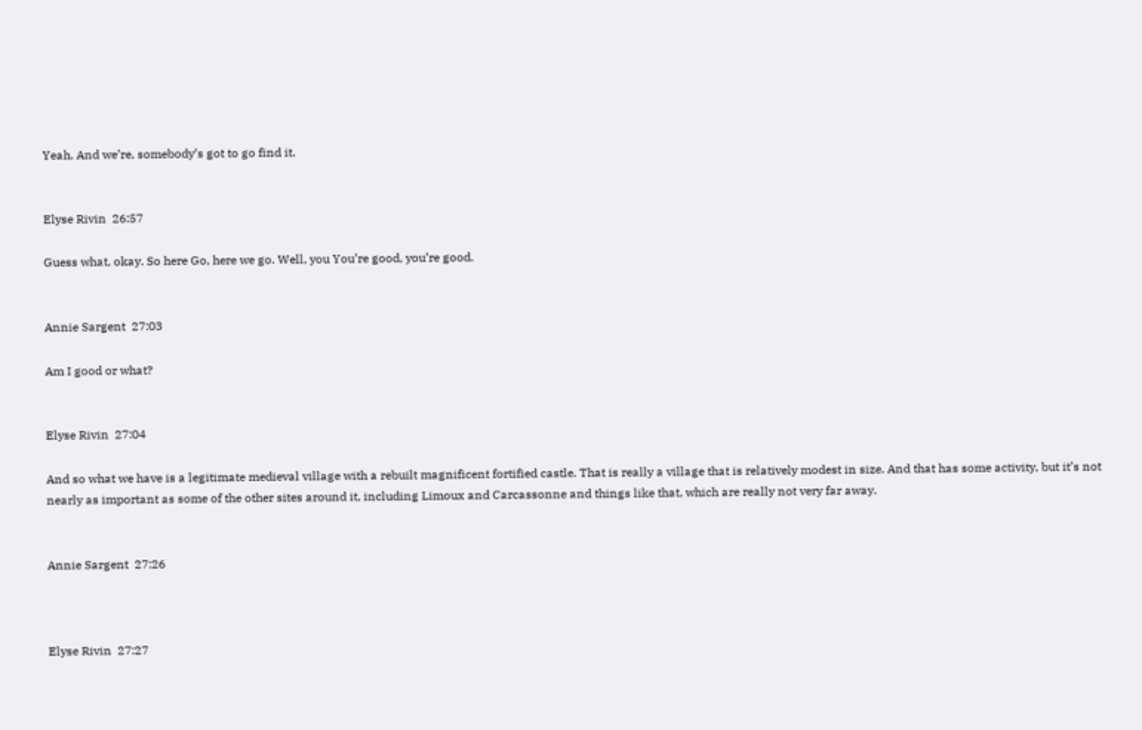Yeah. And we’re, somebody’s got to go find it.


Elyse Rivin  26:57

Guess what, okay. So here Go, here we go. Well, you You’re good, you’re good.


Annie Sargent  27:03

Am I good or what?


Elyse Rivin  27:04

And so what we have is a legitimate medieval village with a rebuilt magnificent fortified castle. That is really a village that is relatively modest in size. And that has some activity, but it’s not nearly as important as some of the other sites around it, including Limoux and Carcassonne and things like that, which are really not very far away.


Annie Sargent  27:26



Elyse Rivin  27:27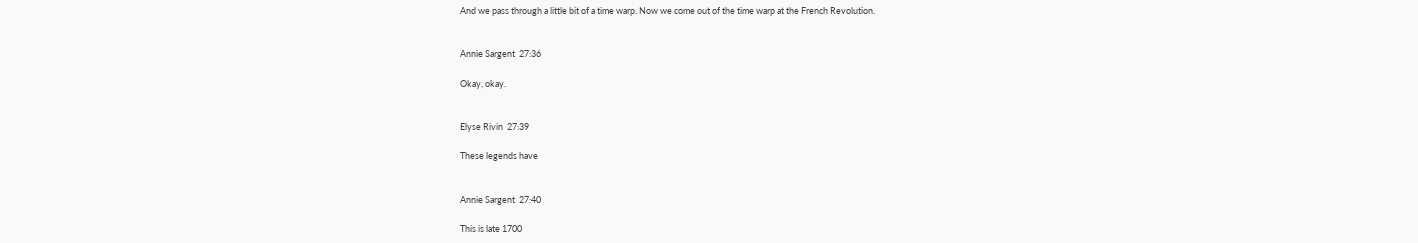And we pass through a little bit of a time warp. Now we come out of the time warp at the French Revolution.


Annie Sargent  27:36

Okay, okay.


Elyse Rivin  27:39

These legends have


Annie Sargent  27:40

This is late 1700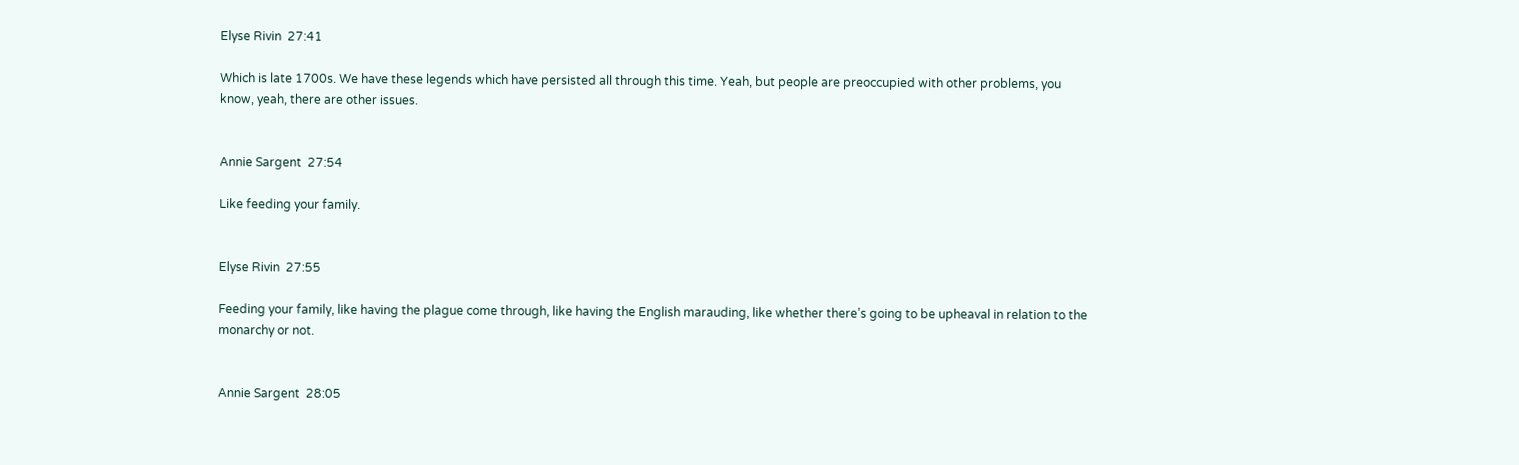Elyse Rivin  27:41

Which is late 1700s. We have these legends which have persisted all through this time. Yeah, but people are preoccupied with other problems, you know, yeah, there are other issues.


Annie Sargent  27:54

Like feeding your family.


Elyse Rivin  27:55

Feeding your family, like having the plague come through, like having the English marauding, like whether there’s going to be upheaval in relation to the monarchy or not.


Annie Sargent  28:05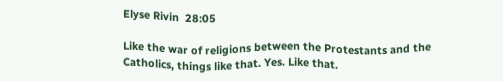Elyse Rivin  28:05

Like the war of religions between the Protestants and the Catholics, things like that. Yes. Like that.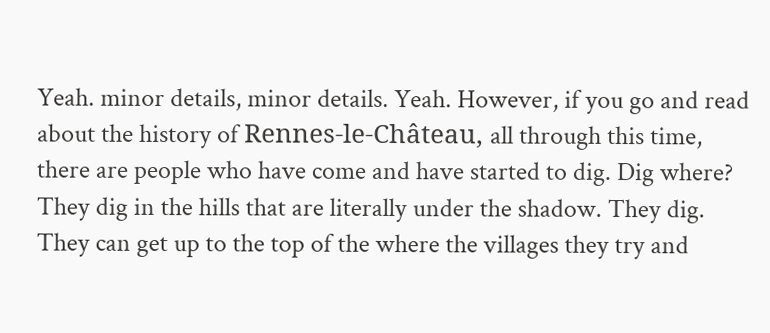Yeah. minor details, minor details. Yeah. However, if you go and read about the history of Rennes-le-Château, all through this time, there are people who have come and have started to dig. Dig where? They dig in the hills that are literally under the shadow. They dig. They can get up to the top of the where the villages they try and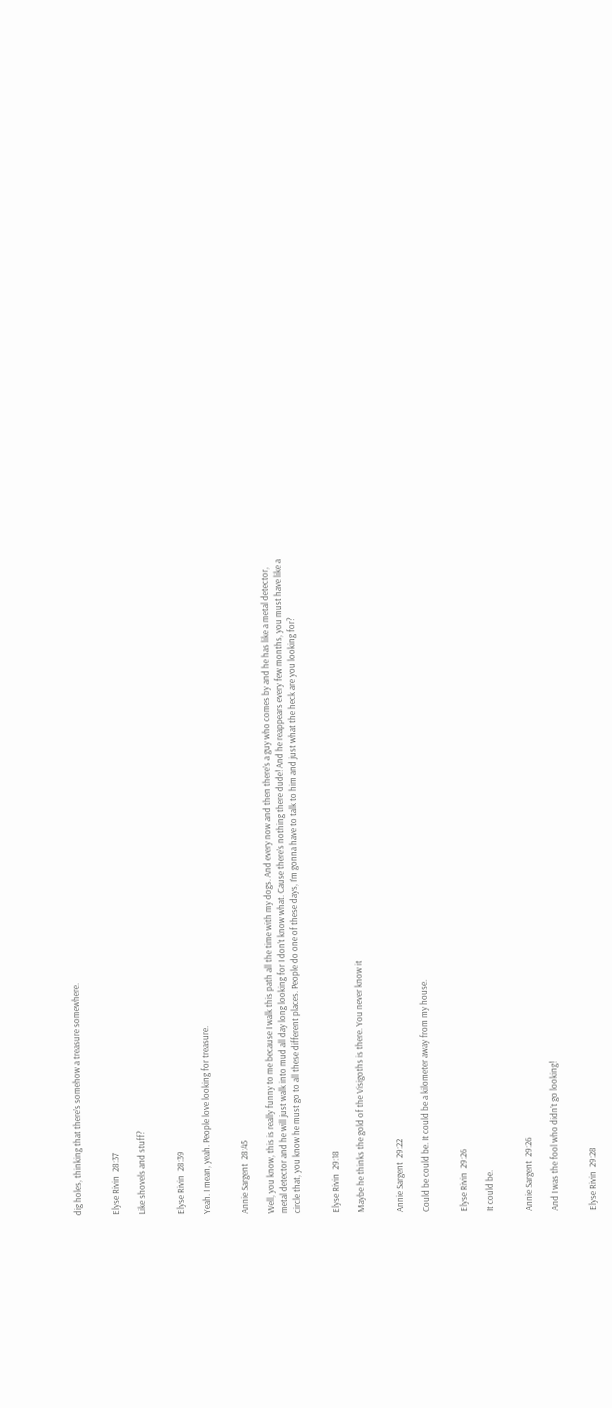dig holes, thinking that there’s somehow a treasure somewhere.


Elyse Rivin  28:37

Like shovels and stuff?


Elyse Rivin  28:39

Yeah. I mean, yeah. People love looking for treasure.


Annie Sargent  28:45

Well, you know, this is really funny to me because I walk this path all the time with my dogs. And every now and then there’s a guy who comes by and he has like a metal detector, metal detector and he will just walk into mud all day long looking for I don’t know what. Cause there’s nothing there dude! And he reappears every few months, you must have like a circle that, you know he must go to all these different places. People do one of these days, I’m gonna have to talk to him and just what the heck are you looking for?


Elyse Rivin  29:18

Maybe he thinks the gold of the Visigoths is there. You never know it


Annie Sargent  29:22

Could be could be. It could be a kilometer away from my house.


Elyse Rivin  29:26

It could be.


Annie Sargent  29:26

And I was the fool who didn’t go looking!


Elyse Rivin  29:28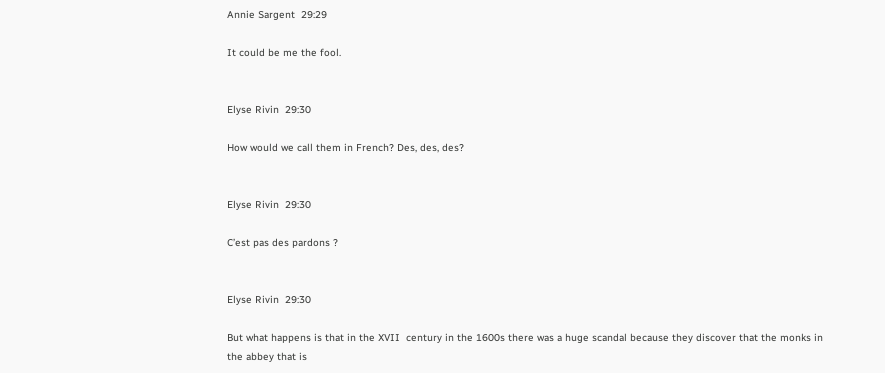Annie Sargent  29:29

It could be me the fool.


Elyse Rivin  29:30

How would we call them in French? Des, des, des?


Elyse Rivin  29:30

C’est pas des pardons ?


Elyse Rivin  29:30

But what happens is that in the XVII  century in the 1600s there was a huge scandal because they discover that the monks in the abbey that is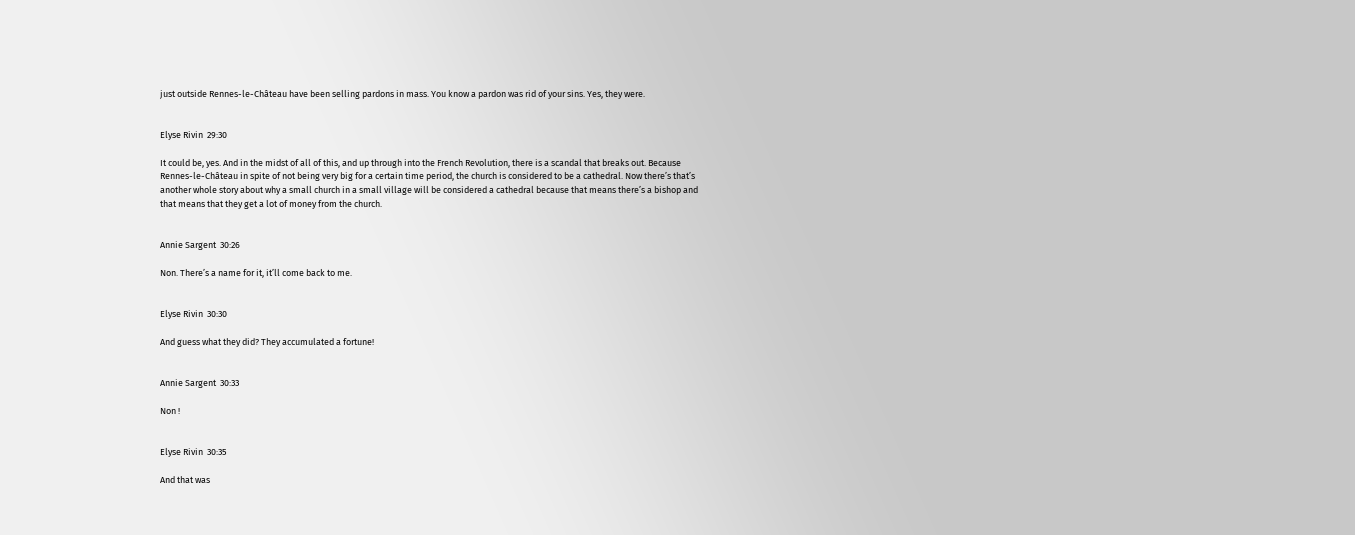just outside Rennes-le-Château have been selling pardons in mass. You know a pardon was rid of your sins. Yes, they were.


Elyse Rivin  29:30

It could be, yes. And in the midst of all of this, and up through into the French Revolution, there is a scandal that breaks out. Because Rennes-le-Château in spite of not being very big for a certain time period, the church is considered to be a cathedral. Now there’s that’s another whole story about why a small church in a small village will be considered a cathedral because that means there’s a bishop and that means that they get a lot of money from the church.


Annie Sargent  30:26

Non. There’s a name for it, it’ll come back to me.


Elyse Rivin  30:30

And guess what they did? They accumulated a fortune!


Annie Sargent  30:33

Non !


Elyse Rivin  30:35

And that was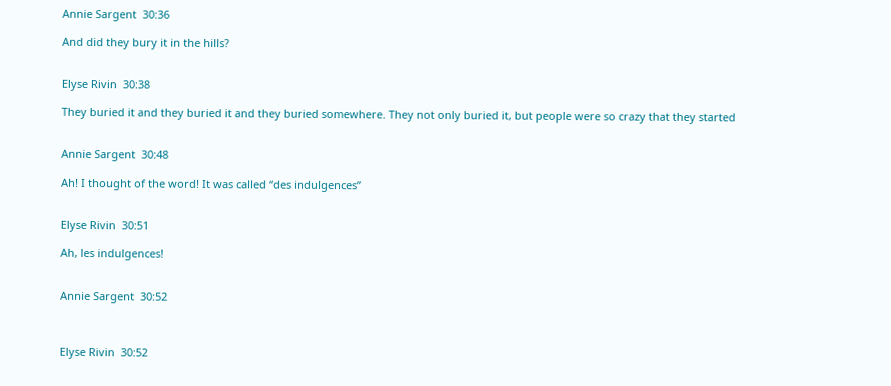Annie Sargent  30:36

And did they bury it in the hills?


Elyse Rivin  30:38

They buried it and they buried it and they buried somewhere. They not only buried it, but people were so crazy that they started


Annie Sargent  30:48

Ah! I thought of the word! It was called “des indulgences”


Elyse Rivin  30:51

Ah, les indulgences!


Annie Sargent  30:52



Elyse Rivin  30:52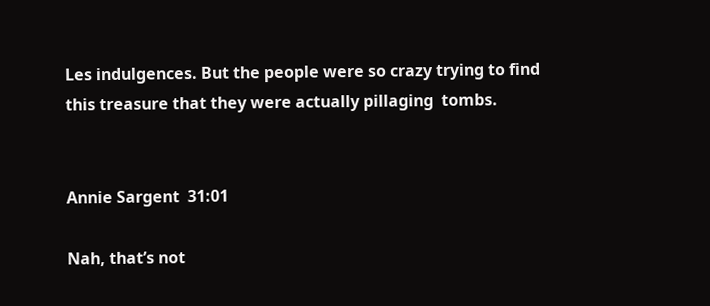Les indulgences. But the people were so crazy trying to find this treasure that they were actually pillaging  tombs.


Annie Sargent  31:01

Nah, that’s not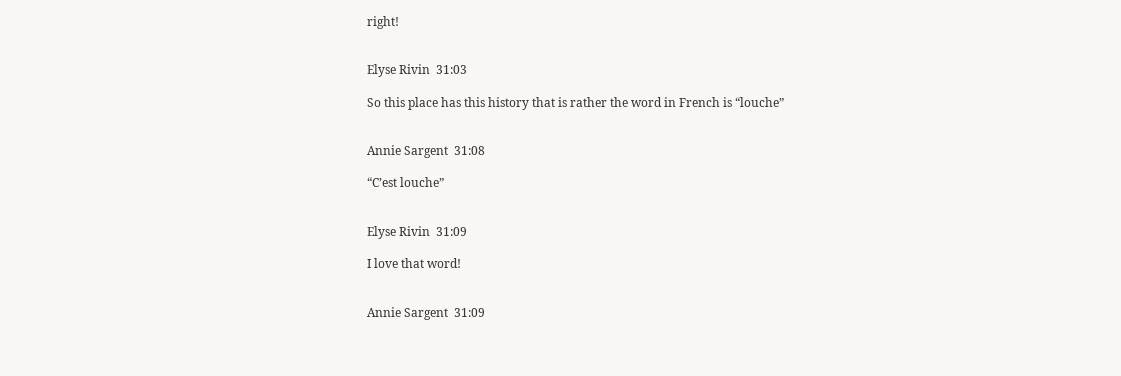right!


Elyse Rivin  31:03

So this place has this history that is rather the word in French is “louche”


Annie Sargent  31:08

“C’est louche”


Elyse Rivin  31:09

I love that word!


Annie Sargent  31:09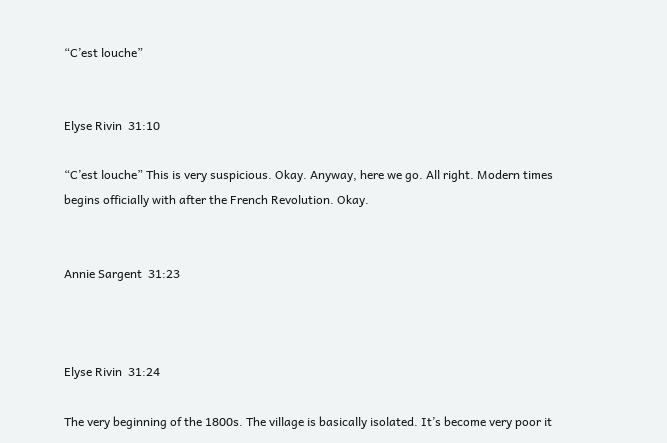“C’est louche”


Elyse Rivin  31:10

“C’est louche” This is very suspicious. Okay. Anyway, here we go. All right. Modern times begins officially with after the French Revolution. Okay.


Annie Sargent  31:23



Elyse Rivin  31:24

The very beginning of the 1800s. The village is basically isolated. It’s become very poor it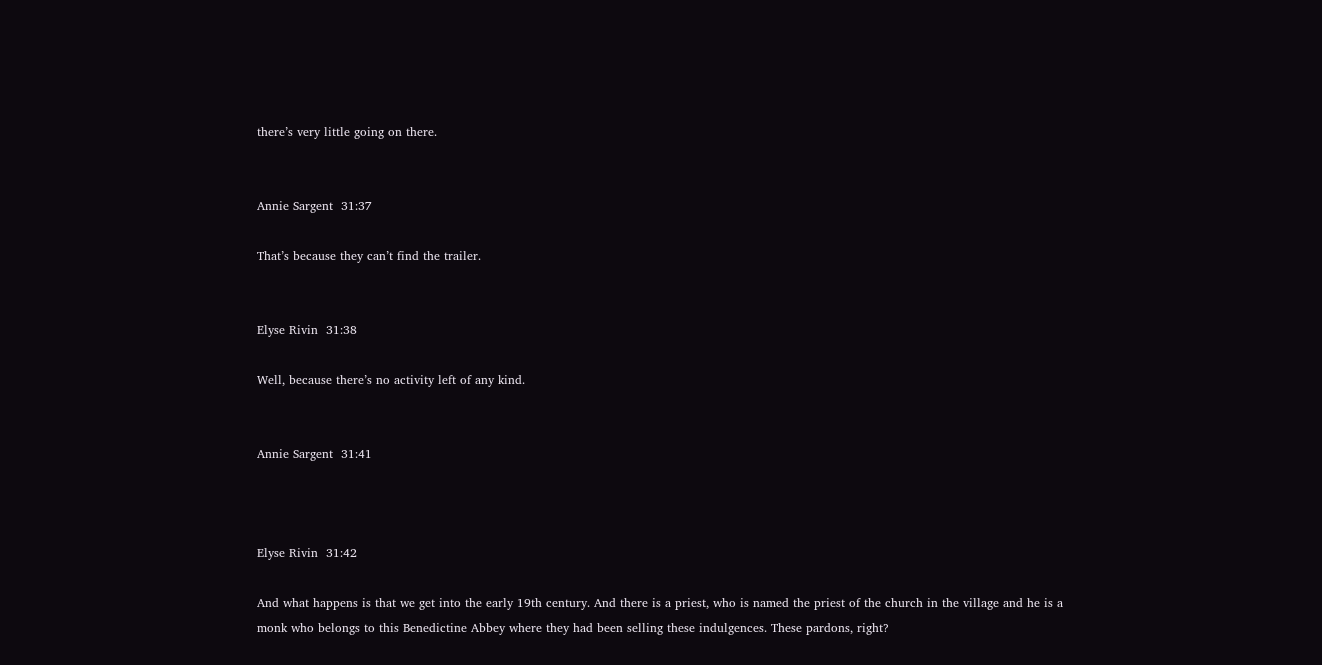there’s very little going on there.


Annie Sargent  31:37

That’s because they can’t find the trailer.


Elyse Rivin  31:38

Well, because there’s no activity left of any kind.


Annie Sargent  31:41



Elyse Rivin  31:42

And what happens is that we get into the early 19th century. And there is a priest, who is named the priest of the church in the village and he is a monk who belongs to this Benedictine Abbey where they had been selling these indulgences. These pardons, right?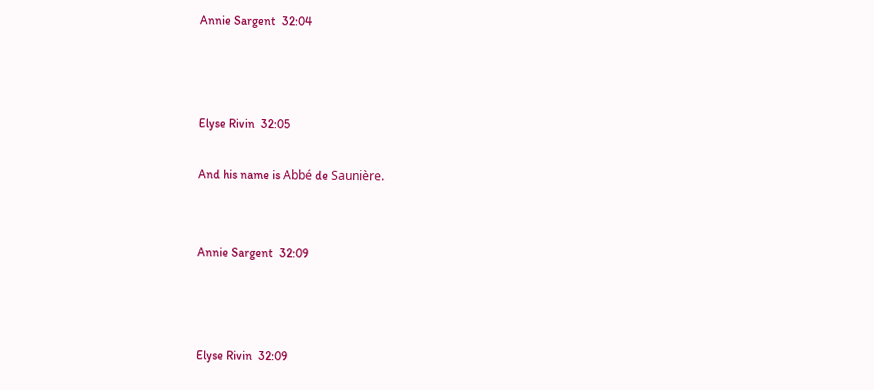Annie Sargent  32:04



Elyse Rivin  32:05

And his name is Abbé de Saunière.


Annie Sargent  32:09



Elyse Rivin  32:09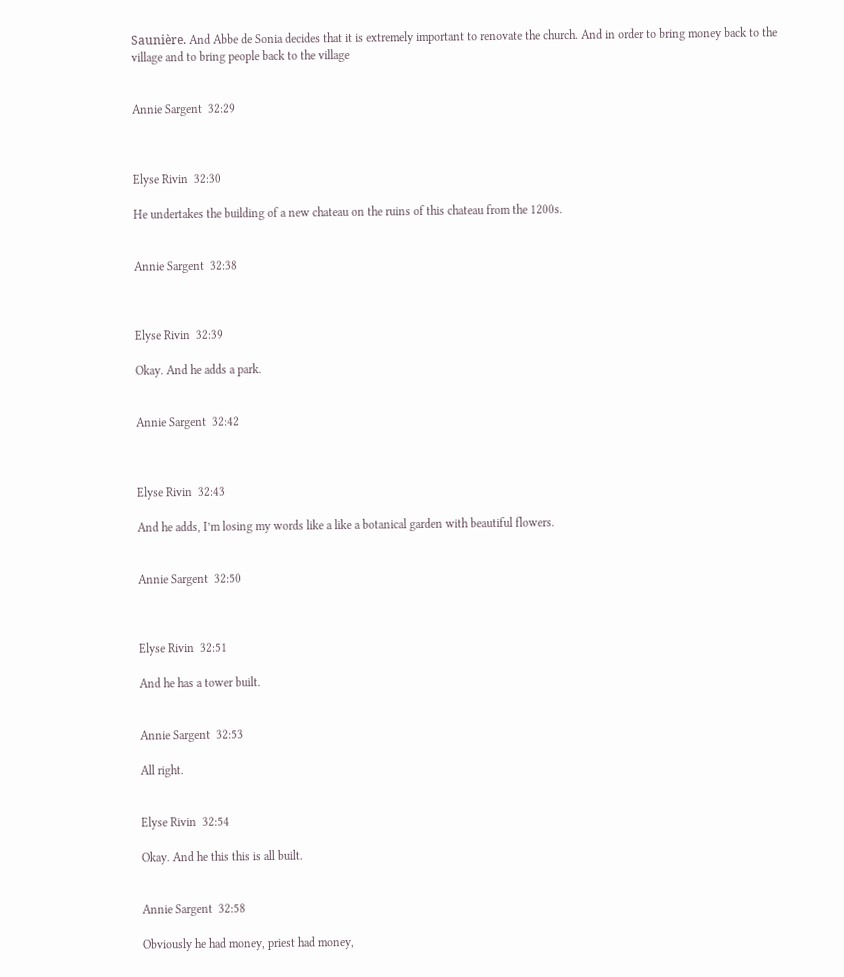Saunière. And Abbe de Sonia decides that it is extremely important to renovate the church. And in order to bring money back to the village and to bring people back to the village


Annie Sargent  32:29



Elyse Rivin  32:30

He undertakes the building of a new chateau on the ruins of this chateau from the 1200s.


Annie Sargent  32:38



Elyse Rivin  32:39

Okay. And he adds a park.


Annie Sargent  32:42



Elyse Rivin  32:43

And he adds, I’m losing my words like a like a botanical garden with beautiful flowers.


Annie Sargent  32:50



Elyse Rivin  32:51

And he has a tower built.


Annie Sargent  32:53

All right.


Elyse Rivin  32:54

Okay. And he this this is all built.


Annie Sargent  32:58

Obviously he had money, priest had money,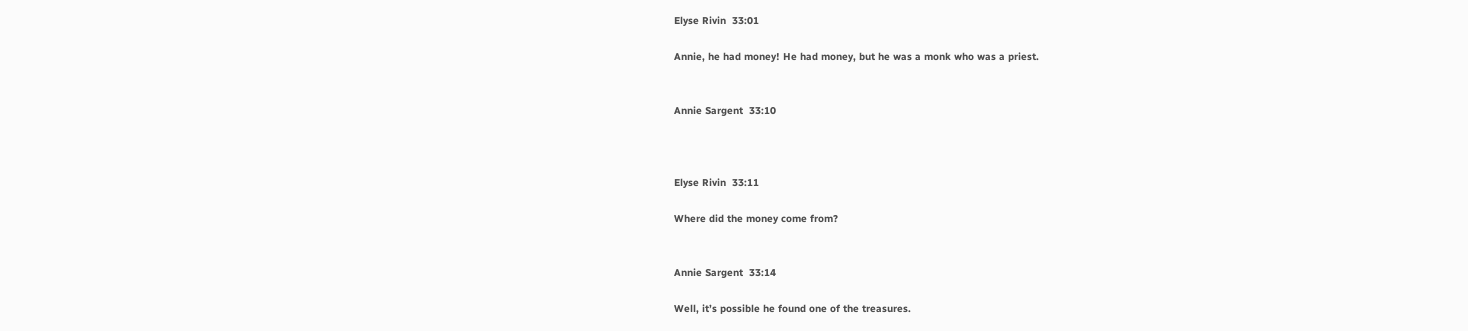Elyse Rivin  33:01

Annie, he had money! He had money, but he was a monk who was a priest.


Annie Sargent  33:10



Elyse Rivin  33:11

Where did the money come from?


Annie Sargent  33:14

Well, it’s possible he found one of the treasures.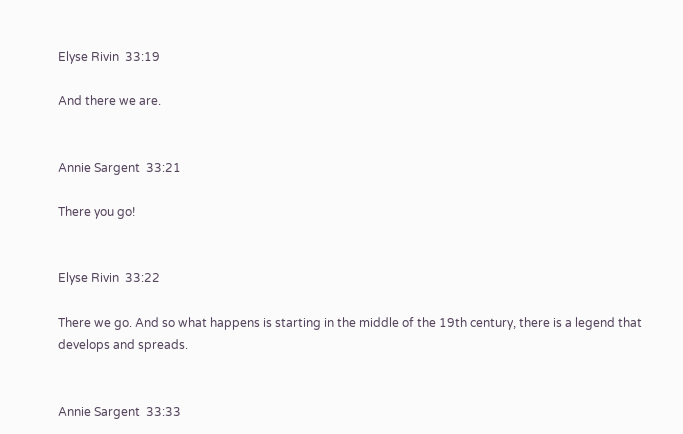Elyse Rivin  33:19

And there we are.


Annie Sargent  33:21

There you go!


Elyse Rivin  33:22

There we go. And so what happens is starting in the middle of the 19th century, there is a legend that develops and spreads.


Annie Sargent  33:33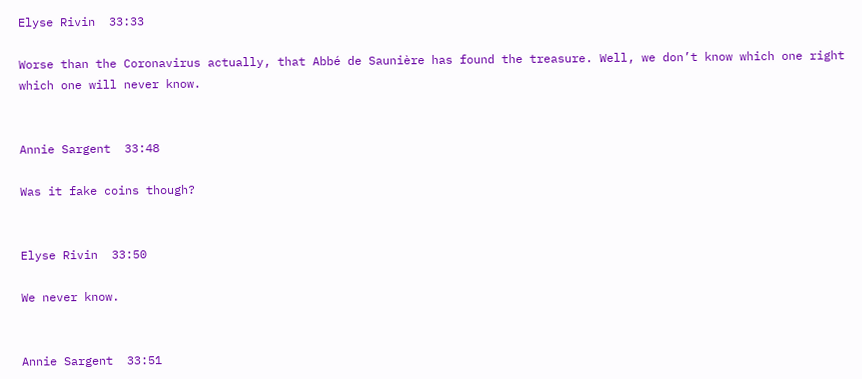Elyse Rivin  33:33

Worse than the Coronavirus actually, that Abbé de Saunière has found the treasure. Well, we don’t know which one right which one will never know.


Annie Sargent  33:48

Was it fake coins though?


Elyse Rivin  33:50

We never know.


Annie Sargent  33:51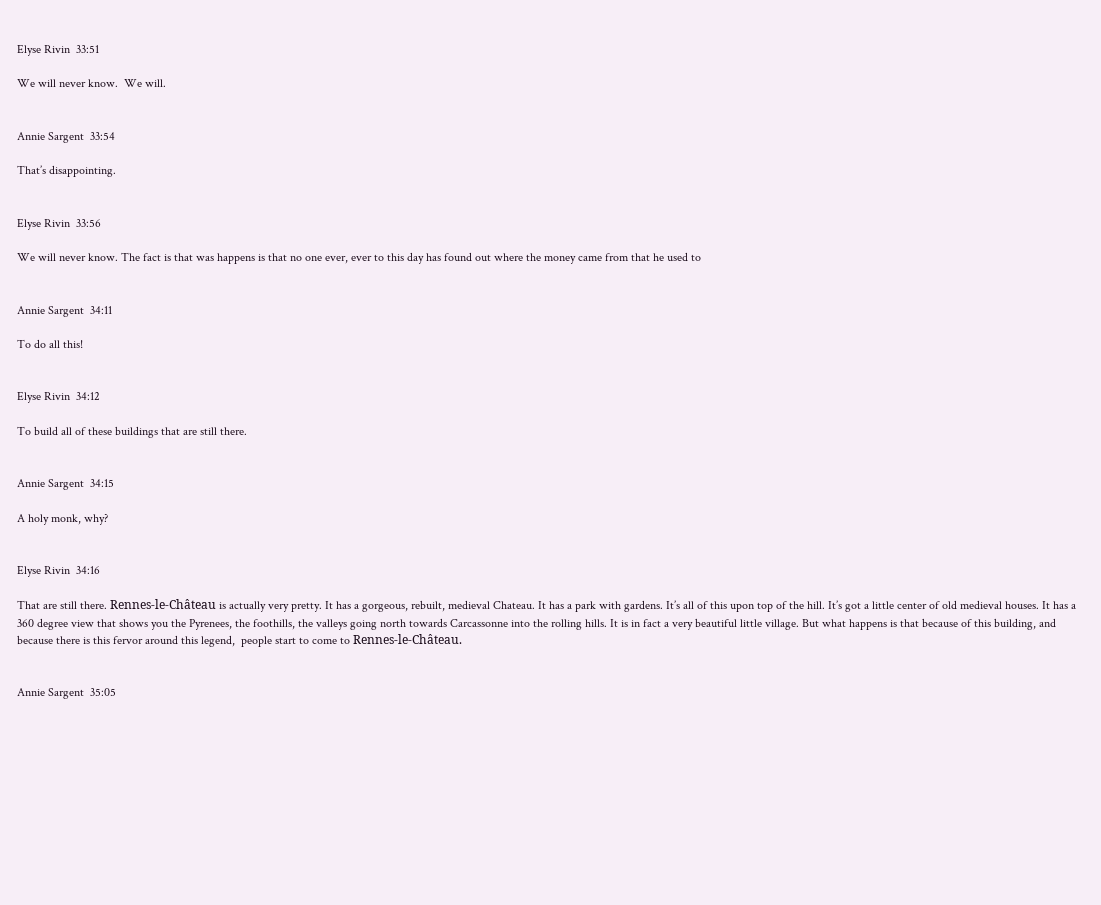Elyse Rivin  33:51

We will never know.  We will.


Annie Sargent  33:54

That’s disappointing.


Elyse Rivin  33:56

We will never know. The fact is that was happens is that no one ever, ever to this day has found out where the money came from that he used to


Annie Sargent  34:11

To do all this!


Elyse Rivin  34:12

To build all of these buildings that are still there.


Annie Sargent  34:15

A holy monk, why?


Elyse Rivin  34:16

That are still there. Rennes-le-Château is actually very pretty. It has a gorgeous, rebuilt, medieval Chateau. It has a park with gardens. It’s all of this upon top of the hill. It’s got a little center of old medieval houses. It has a 360 degree view that shows you the Pyrenees, the foothills, the valleys going north towards Carcassonne into the rolling hills. It is in fact a very beautiful little village. But what happens is that because of this building, and because there is this fervor around this legend,  people start to come to Rennes-le-Château.


Annie Sargent  35:05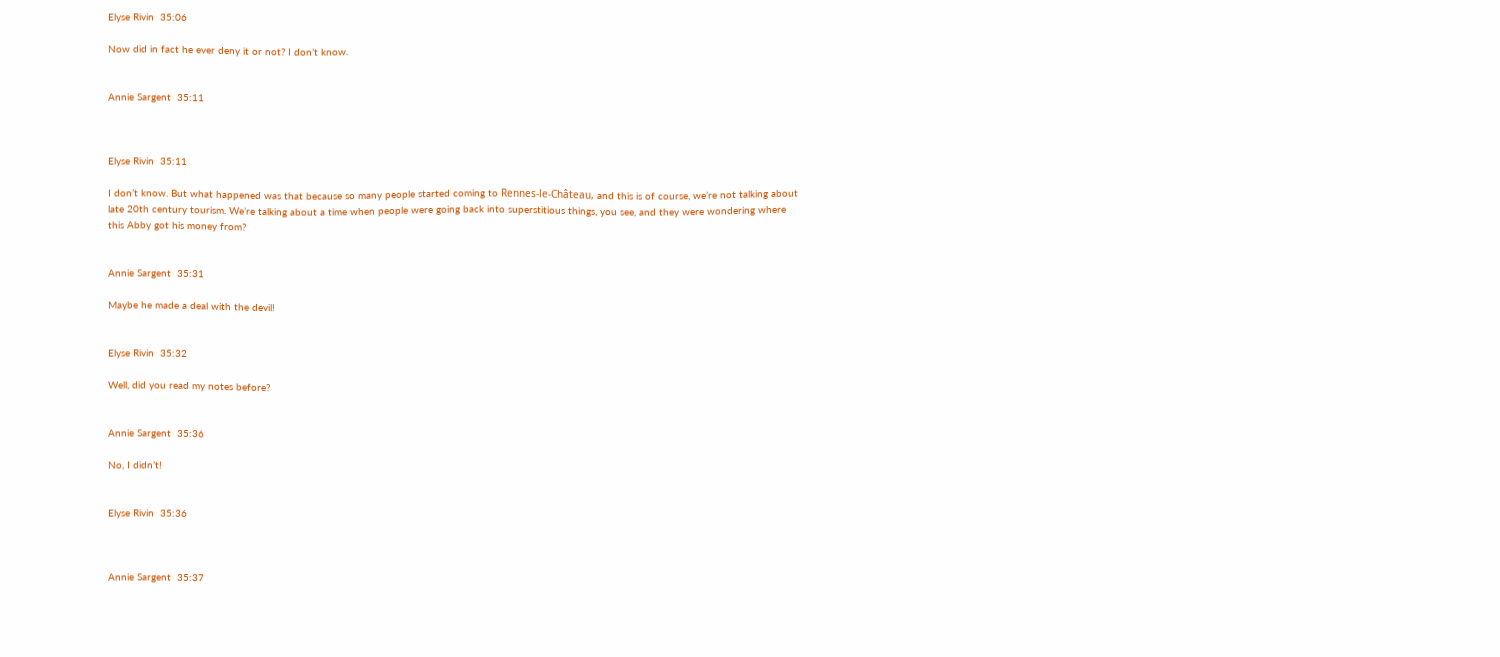Elyse Rivin  35:06

Now did in fact he ever deny it or not? I don’t know.


Annie Sargent  35:11



Elyse Rivin  35:11

I don’t know. But what happened was that because so many people started coming to Rennes-le-Château, and this is of course, we’re not talking about late 20th century tourism. We’re talking about a time when people were going back into superstitious things, you see, and they were wondering where this Abby got his money from?


Annie Sargent  35:31

Maybe he made a deal with the devil!


Elyse Rivin  35:32

Well, did you read my notes before?


Annie Sargent  35:36

No, I didn’t!


Elyse Rivin  35:36



Annie Sargent  35:37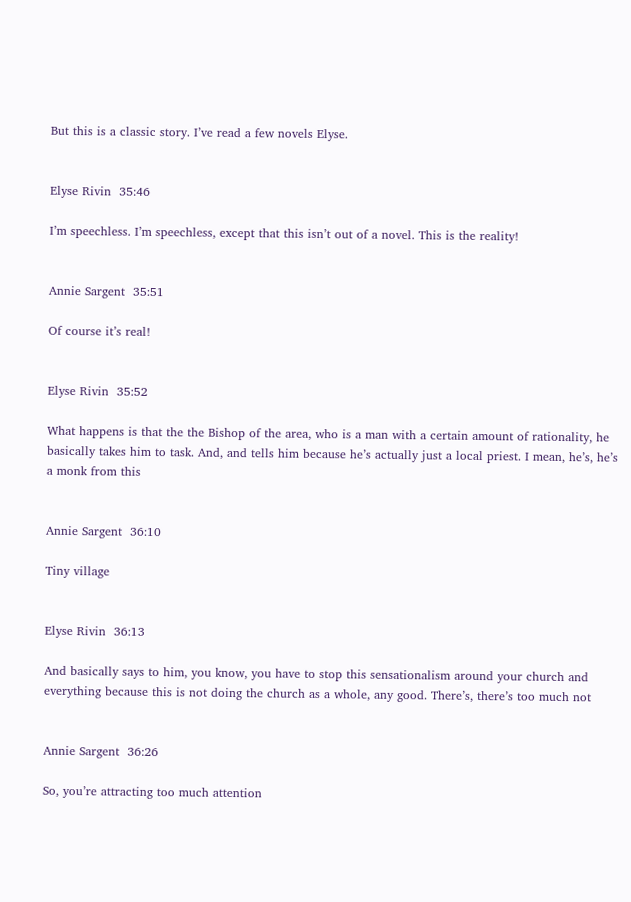But this is a classic story. I’ve read a few novels Elyse.


Elyse Rivin  35:46

I’m speechless. I’m speechless, except that this isn’t out of a novel. This is the reality!


Annie Sargent  35:51

Of course it’s real!


Elyse Rivin  35:52

What happens is that the the Bishop of the area, who is a man with a certain amount of rationality, he basically takes him to task. And, and tells him because he’s actually just a local priest. I mean, he’s, he’s a monk from this


Annie Sargent  36:10

Tiny village


Elyse Rivin  36:13

And basically says to him, you know, you have to stop this sensationalism around your church and everything because this is not doing the church as a whole, any good. There’s, there’s too much not


Annie Sargent  36:26

So, you’re attracting too much attention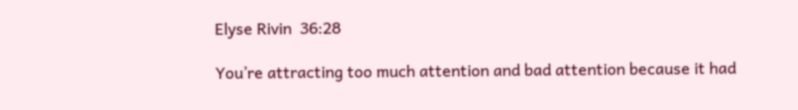Elyse Rivin  36:28

You’re attracting too much attention and bad attention because it had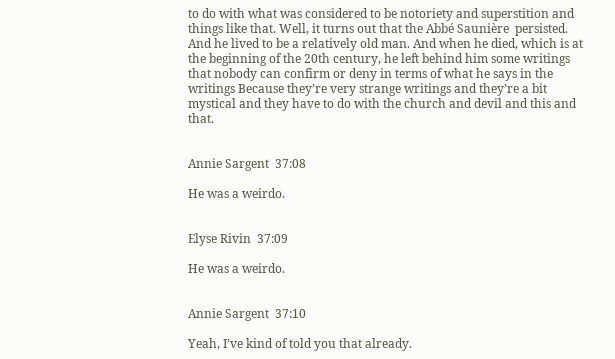to do with what was considered to be notoriety and superstition and things like that. Well, it turns out that the Abbé Saunière  persisted. And he lived to be a relatively old man. And when he died, which is at the beginning of the 20th century, he left behind him some writings that nobody can confirm or deny in terms of what he says in the writings Because they’re very strange writings and they’re a bit mystical and they have to do with the church and devil and this and that.


Annie Sargent  37:08

He was a weirdo.


Elyse Rivin  37:09

He was a weirdo.


Annie Sargent  37:10

Yeah, I’ve kind of told you that already.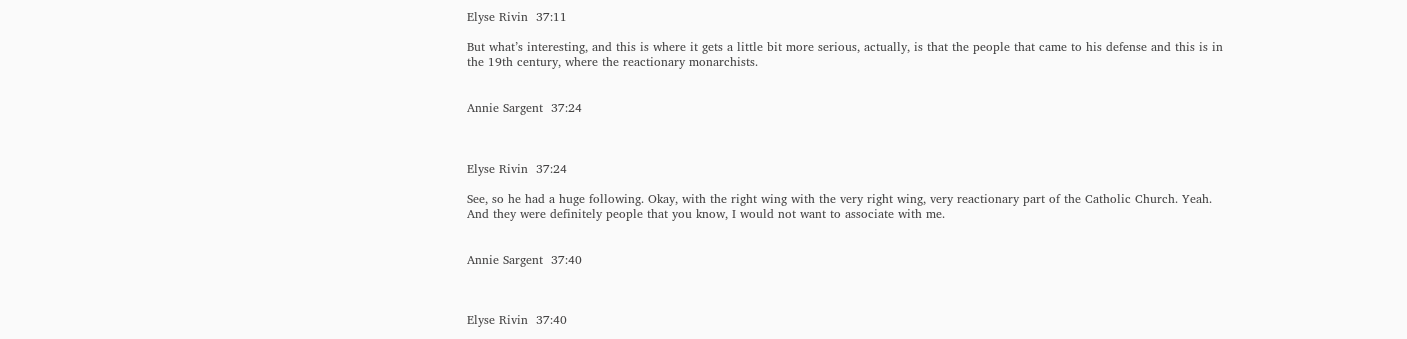Elyse Rivin  37:11

But what’s interesting, and this is where it gets a little bit more serious, actually, is that the people that came to his defense and this is in the 19th century, where the reactionary monarchists.


Annie Sargent  37:24



Elyse Rivin  37:24

See, so he had a huge following. Okay, with the right wing with the very right wing, very reactionary part of the Catholic Church. Yeah. And they were definitely people that you know, I would not want to associate with me.


Annie Sargent  37:40



Elyse Rivin  37:40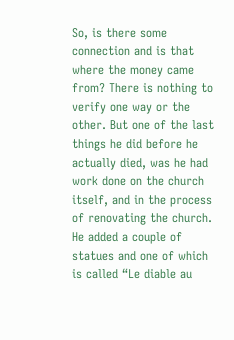So, is there some connection and is that where the money came from? There is nothing to verify one way or the other. But one of the last things he did before he actually died, was he had work done on the church itself, and in the process of renovating the church. He added a couple of statues and one of which is called “Le diable au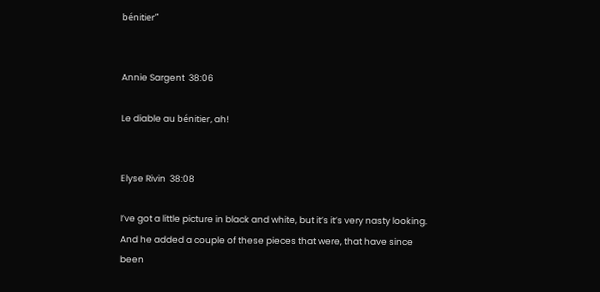bénitier”


Annie Sargent  38:06

Le diable au bénitier, ah!


Elyse Rivin  38:08

I’ve got a little picture in black and white, but it’s it’s very nasty looking. And he added a couple of these pieces that were, that have since been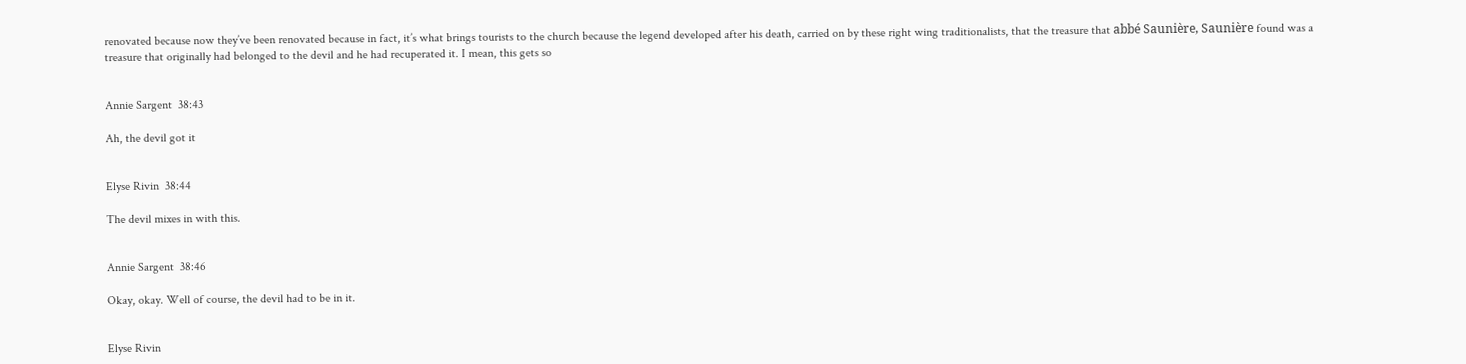renovated because now they’ve been renovated because in fact, it’s what brings tourists to the church because the legend developed after his death, carried on by these right wing traditionalists, that the treasure that abbé Saunière, Saunière found was a treasure that originally had belonged to the devil and he had recuperated it. I mean, this gets so


Annie Sargent  38:43

Ah, the devil got it


Elyse Rivin  38:44

The devil mixes in with this.


Annie Sargent  38:46

Okay, okay. Well of course, the devil had to be in it.


Elyse Rivin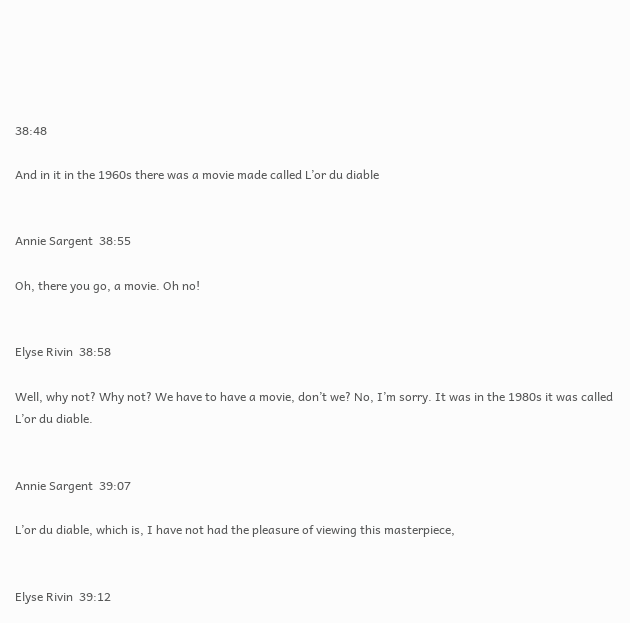38:48

And in it in the 1960s there was a movie made called L’or du diable


Annie Sargent  38:55

Oh, there you go, a movie. Oh no!


Elyse Rivin  38:58

Well, why not? Why not? We have to have a movie, don’t we? No, I’m sorry. It was in the 1980s it was called L’or du diable.


Annie Sargent  39:07

L’or du diable, which is, I have not had the pleasure of viewing this masterpiece,


Elyse Rivin  39:12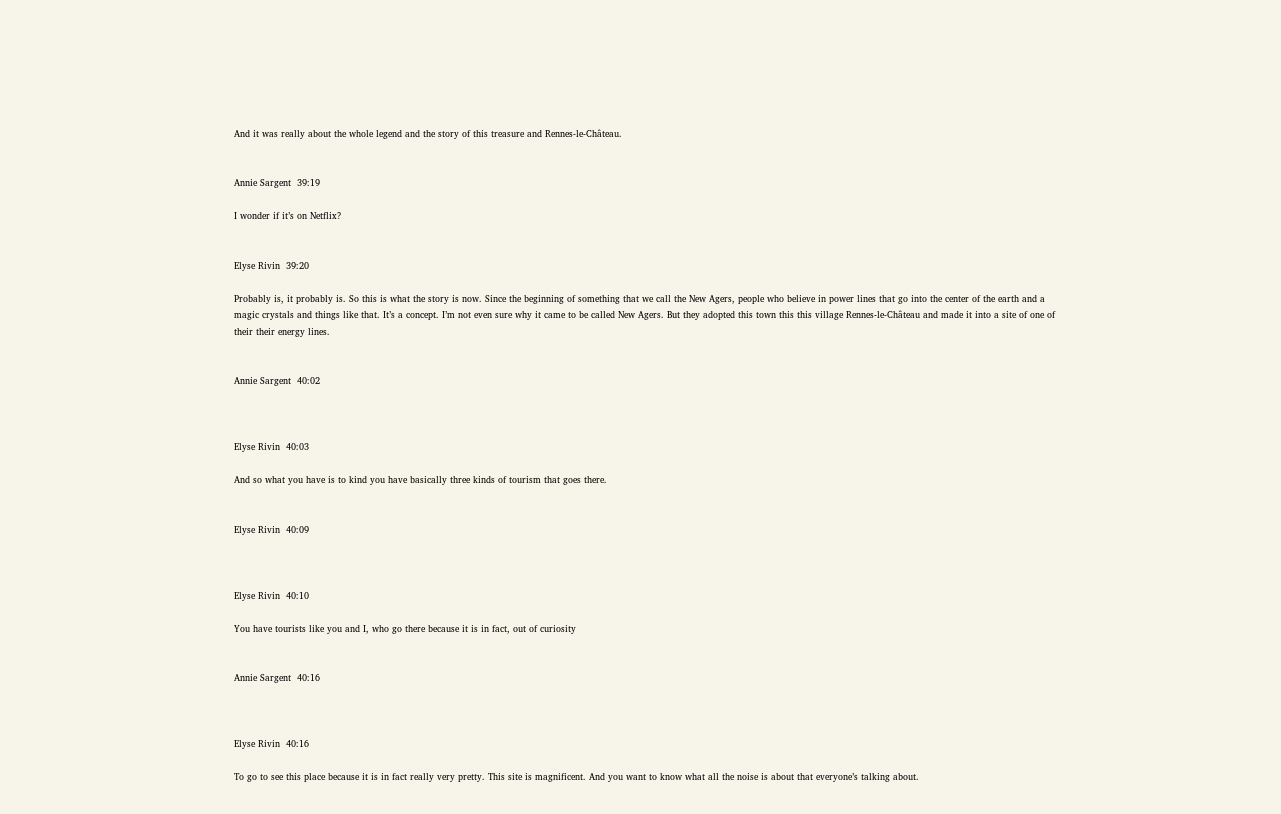And it was really about the whole legend and the story of this treasure and Rennes-le-Château.


Annie Sargent  39:19

I wonder if it’s on Netflix?


Elyse Rivin  39:20

Probably is, it probably is. So this is what the story is now. Since the beginning of something that we call the New Agers, people who believe in power lines that go into the center of the earth and a magic crystals and things like that. It’s a concept. I’m not even sure why it came to be called New Agers. But they adopted this town this this village Rennes-le-Château and made it into a site of one of their their energy lines.


Annie Sargent  40:02



Elyse Rivin  40:03

And so what you have is to kind you have basically three kinds of tourism that goes there.


Elyse Rivin  40:09



Elyse Rivin  40:10

You have tourists like you and I, who go there because it is in fact, out of curiosity


Annie Sargent  40:16



Elyse Rivin  40:16

To go to see this place because it is in fact really very pretty. This site is magnificent. And you want to know what all the noise is about that everyone’s talking about.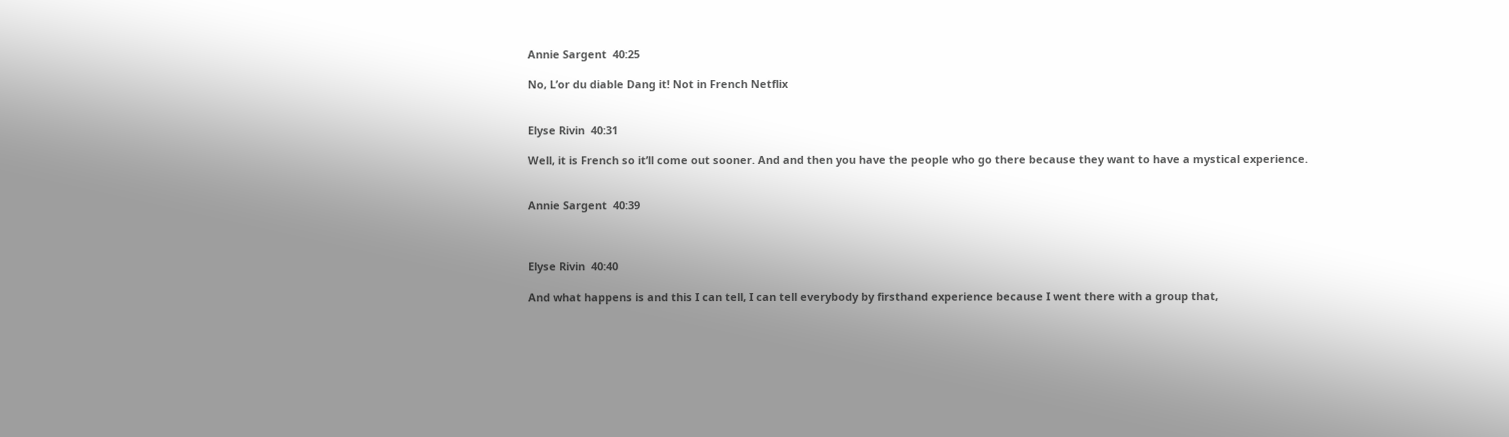Annie Sargent  40:25

No, L’or du diable Dang it! Not in French Netflix


Elyse Rivin  40:31

Well, it is French so it’ll come out sooner. And and then you have the people who go there because they want to have a mystical experience.


Annie Sargent  40:39



Elyse Rivin  40:40

And what happens is and this I can tell, I can tell everybody by firsthand experience because I went there with a group that,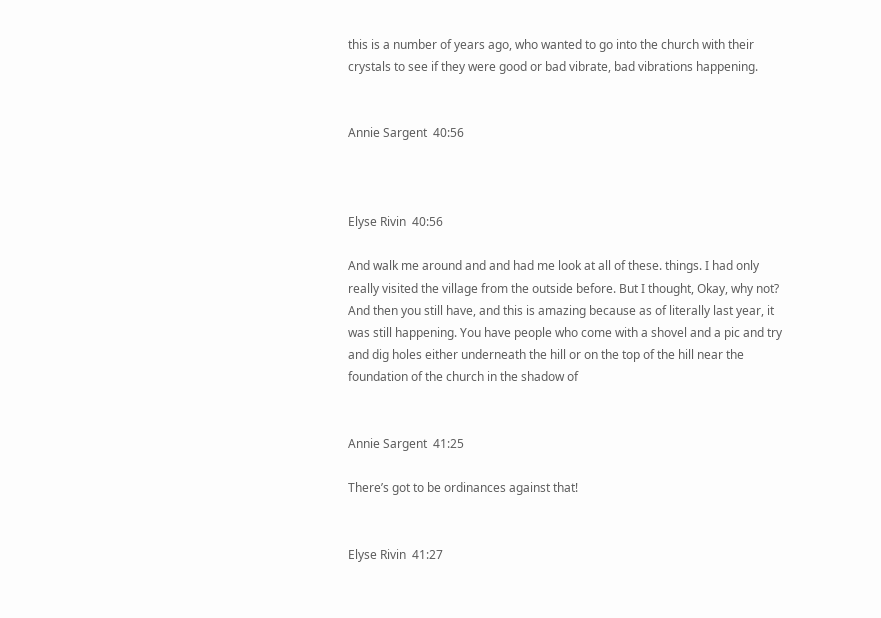this is a number of years ago, who wanted to go into the church with their crystals to see if they were good or bad vibrate, bad vibrations happening.


Annie Sargent  40:56



Elyse Rivin  40:56

And walk me around and and had me look at all of these. things. I had only really visited the village from the outside before. But I thought, Okay, why not? And then you still have, and this is amazing because as of literally last year, it was still happening. You have people who come with a shovel and a pic and try and dig holes either underneath the hill or on the top of the hill near the foundation of the church in the shadow of


Annie Sargent  41:25

There’s got to be ordinances against that!


Elyse Rivin  41:27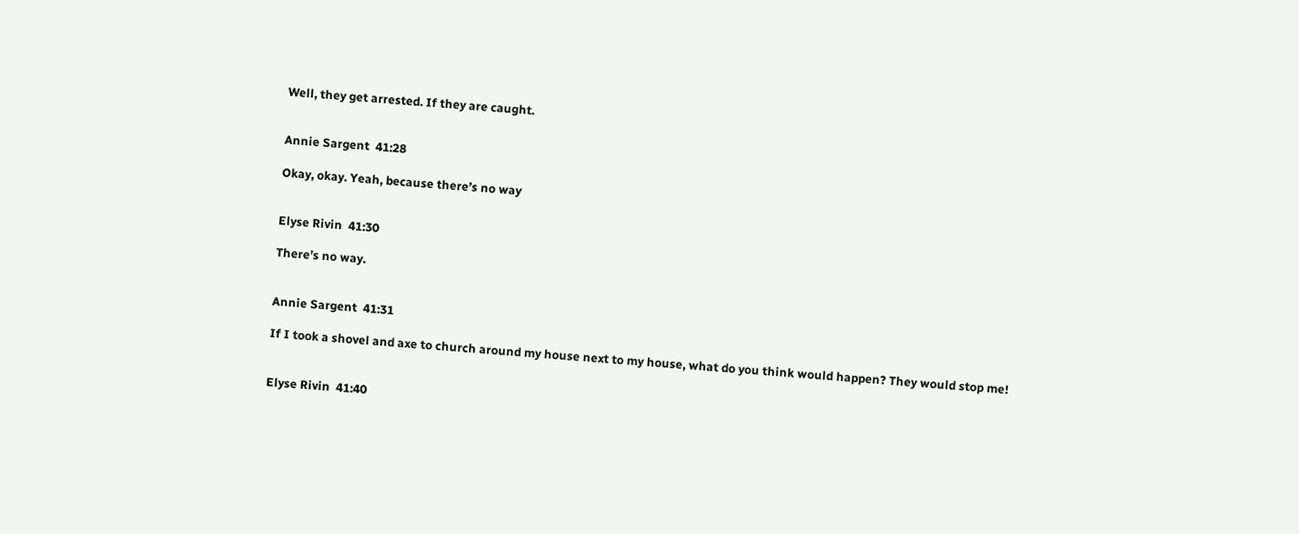Well, they get arrested. If they are caught.


Annie Sargent  41:28

Okay, okay. Yeah, because there’s no way


Elyse Rivin  41:30

There’s no way.


Annie Sargent  41:31

If I took a shovel and axe to church around my house next to my house, what do you think would happen? They would stop me!


Elyse Rivin  41:40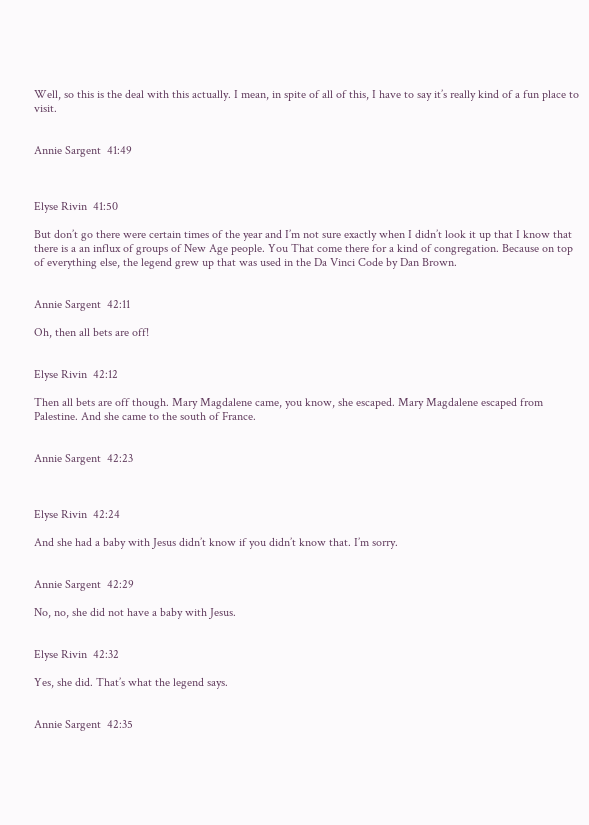Well, so this is the deal with this actually. I mean, in spite of all of this, I have to say it’s really kind of a fun place to visit.


Annie Sargent  41:49



Elyse Rivin  41:50

But don’t go there were certain times of the year and I’m not sure exactly when I didn’t look it up that I know that there is a an influx of groups of New Age people. You That come there for a kind of congregation. Because on top of everything else, the legend grew up that was used in the Da Vinci Code by Dan Brown.


Annie Sargent  42:11

Oh, then all bets are off!


Elyse Rivin  42:12

Then all bets are off though. Mary Magdalene came, you know, she escaped. Mary Magdalene escaped from Palestine. And she came to the south of France.


Annie Sargent  42:23



Elyse Rivin  42:24

And she had a baby with Jesus didn’t know if you didn’t know that. I’m sorry.


Annie Sargent  42:29

No, no, she did not have a baby with Jesus.


Elyse Rivin  42:32

Yes, she did. That’s what the legend says.


Annie Sargent  42:35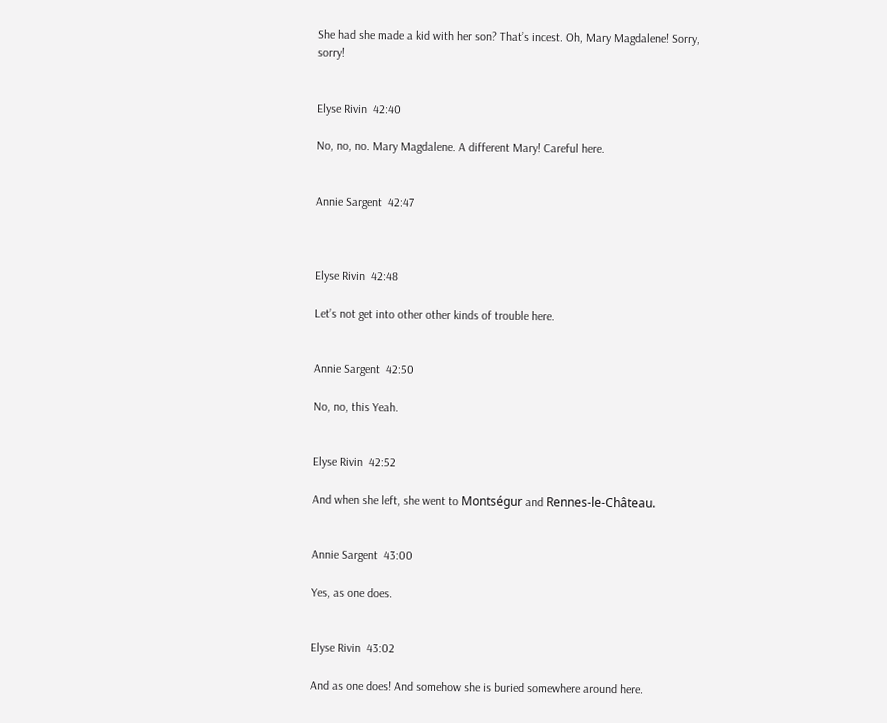She had she made a kid with her son? That’s incest. Oh, Mary Magdalene! Sorry, sorry!


Elyse Rivin  42:40

No, no, no. Mary Magdalene. A different Mary! Careful here.


Annie Sargent  42:47



Elyse Rivin  42:48

Let’s not get into other other kinds of trouble here.


Annie Sargent  42:50

No, no, this Yeah.


Elyse Rivin  42:52

And when she left, she went to Montségur and Rennes-le-Château.


Annie Sargent  43:00

Yes, as one does.


Elyse Rivin  43:02

And as one does! And somehow she is buried somewhere around here.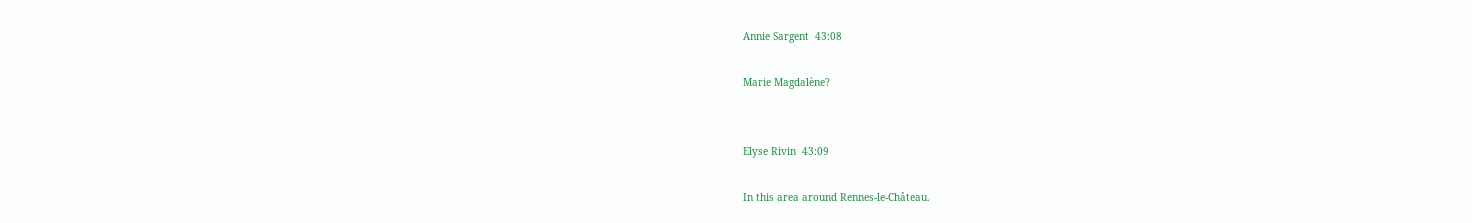Annie Sargent  43:08

Marie Magdalène?


Elyse Rivin  43:09

In this area around Rennes-le-Château.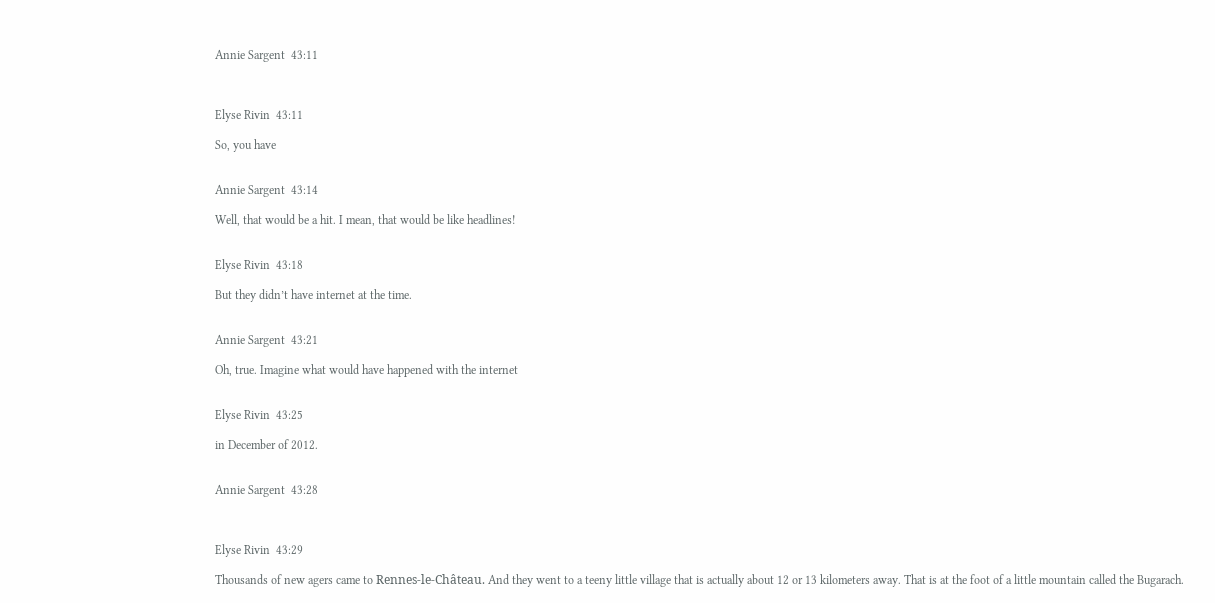Annie Sargent  43:11



Elyse Rivin  43:11

So, you have


Annie Sargent  43:14

Well, that would be a hit. I mean, that would be like headlines!


Elyse Rivin  43:18

But they didn’t have internet at the time.


Annie Sargent  43:21

Oh, true. Imagine what would have happened with the internet


Elyse Rivin  43:25

in December of 2012.


Annie Sargent  43:28



Elyse Rivin  43:29

Thousands of new agers came to Rennes-le-Château. And they went to a teeny little village that is actually about 12 or 13 kilometers away. That is at the foot of a little mountain called the Bugarach.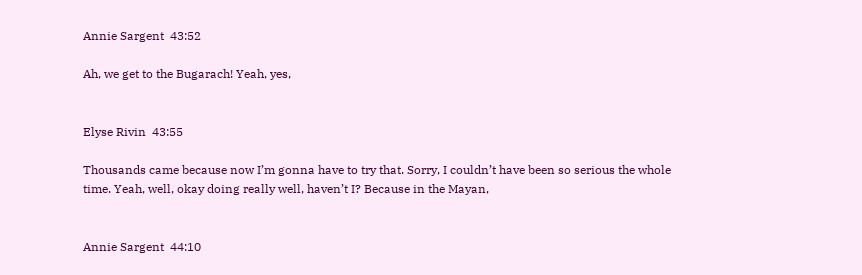Annie Sargent  43:52

Ah, we get to the Bugarach! Yeah, yes,


Elyse Rivin  43:55

Thousands came because now I’m gonna have to try that. Sorry, I couldn’t have been so serious the whole time. Yeah, well, okay doing really well, haven’t I? Because in the Mayan,


Annie Sargent  44:10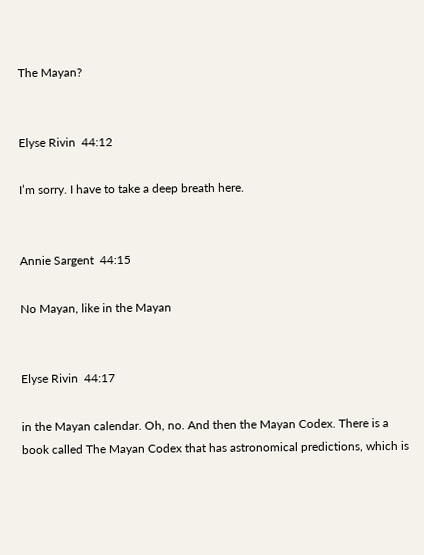The Mayan?


Elyse Rivin  44:12

I’m sorry. I have to take a deep breath here.


Annie Sargent  44:15

No Mayan, like in the Mayan


Elyse Rivin  44:17

in the Mayan calendar. Oh, no. And then the Mayan Codex. There is a book called The Mayan Codex that has astronomical predictions, which is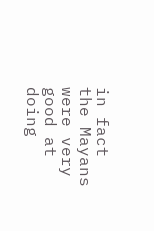in fact the Mayans were very good at doing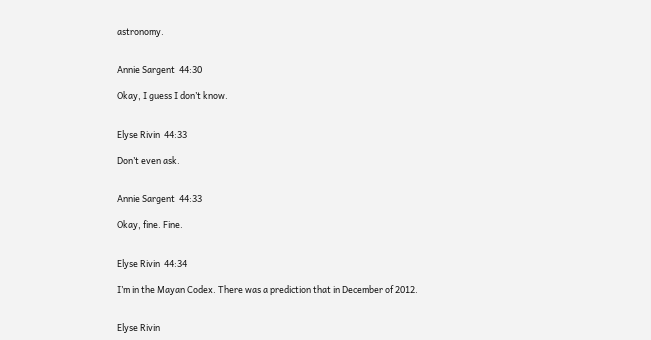astronomy.


Annie Sargent  44:30

Okay, I guess I don’t know.


Elyse Rivin  44:33

Don’t even ask.


Annie Sargent  44:33

Okay, fine. Fine.


Elyse Rivin  44:34

I’m in the Mayan Codex. There was a prediction that in December of 2012.


Elyse Rivin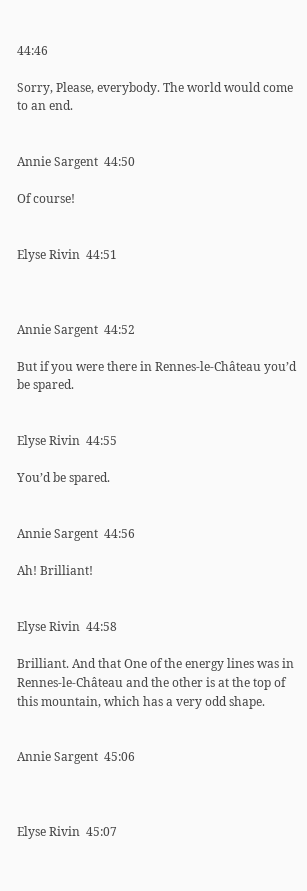44:46

Sorry, Please, everybody. The world would come to an end.


Annie Sargent  44:50

Of course!


Elyse Rivin  44:51



Annie Sargent  44:52

But if you were there in Rennes-le-Château you’d be spared.


Elyse Rivin  44:55

You’d be spared.


Annie Sargent  44:56

Ah! Brilliant!


Elyse Rivin  44:58

Brilliant. And that One of the energy lines was in Rennes-le-Château and the other is at the top of this mountain, which has a very odd shape.


Annie Sargent  45:06



Elyse Rivin  45:07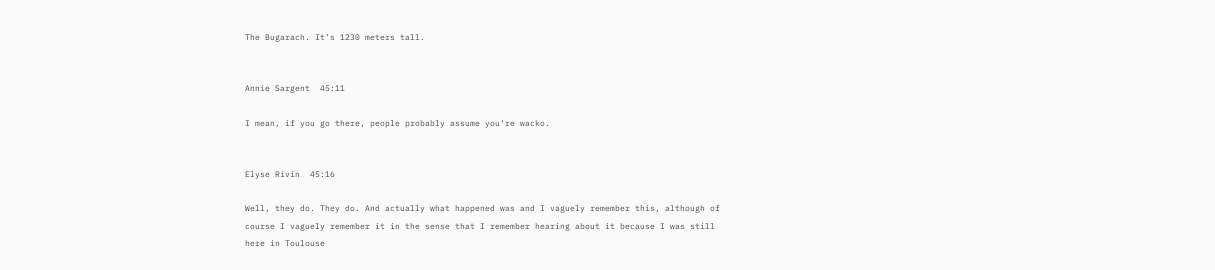The Bugarach. It’s 1230 meters tall.


Annie Sargent  45:11

I mean, if you go there, people probably assume you’re wacko.


Elyse Rivin  45:16

Well, they do. They do. And actually what happened was and I vaguely remember this, although of course I vaguely remember it in the sense that I remember hearing about it because I was still here in Toulouse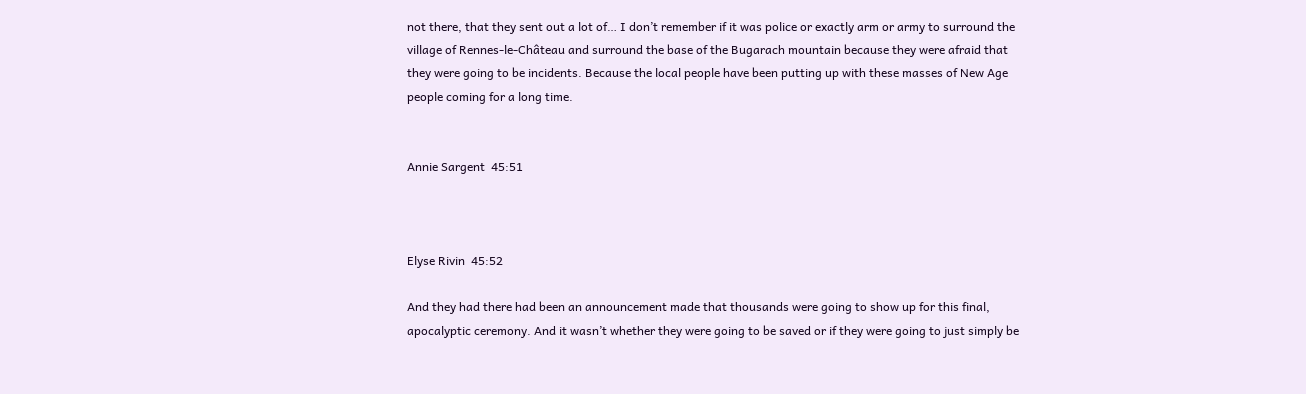not there, that they sent out a lot of… I don’t remember if it was police or exactly arm or army to surround the village of Rennes-le-Château and surround the base of the Bugarach mountain because they were afraid that they were going to be incidents. Because the local people have been putting up with these masses of New Age people coming for a long time.


Annie Sargent  45:51



Elyse Rivin  45:52

And they had there had been an announcement made that thousands were going to show up for this final, apocalyptic ceremony. And it wasn’t whether they were going to be saved or if they were going to just simply be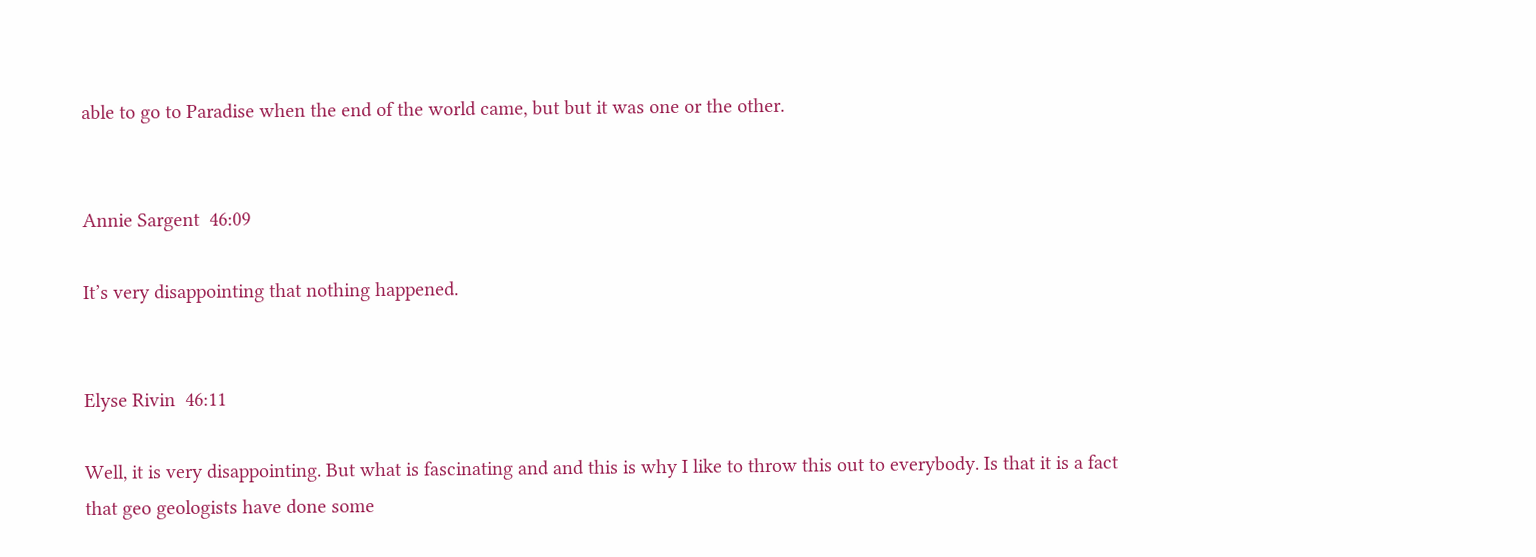able to go to Paradise when the end of the world came, but but it was one or the other.


Annie Sargent  46:09

It’s very disappointing that nothing happened.


Elyse Rivin  46:11

Well, it is very disappointing. But what is fascinating and and this is why I like to throw this out to everybody. Is that it is a fact that geo geologists have done some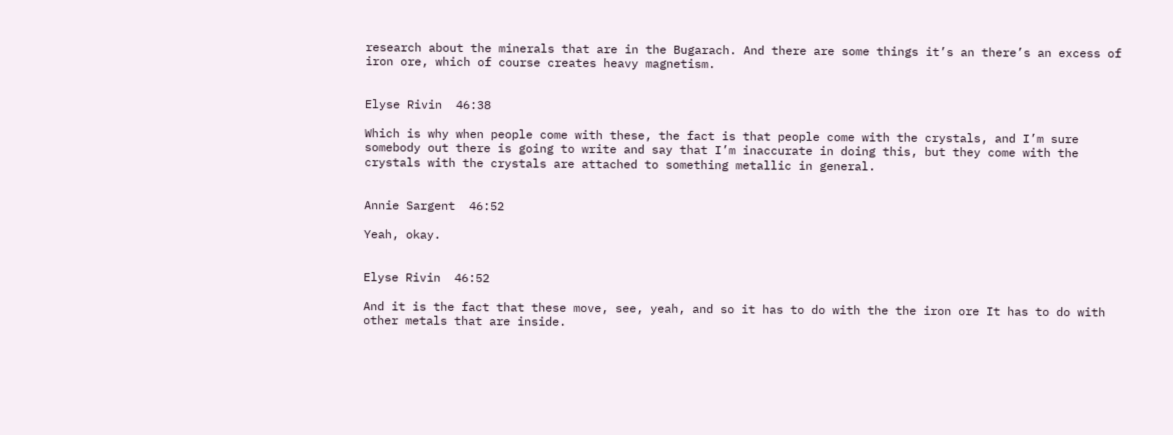research about the minerals that are in the Bugarach. And there are some things it’s an there’s an excess of iron ore, which of course creates heavy magnetism.


Elyse Rivin  46:38

Which is why when people come with these, the fact is that people come with the crystals, and I’m sure somebody out there is going to write and say that I’m inaccurate in doing this, but they come with the crystals with the crystals are attached to something metallic in general.


Annie Sargent  46:52

Yeah, okay.


Elyse Rivin  46:52

And it is the fact that these move, see, yeah, and so it has to do with the the iron ore It has to do with other metals that are inside.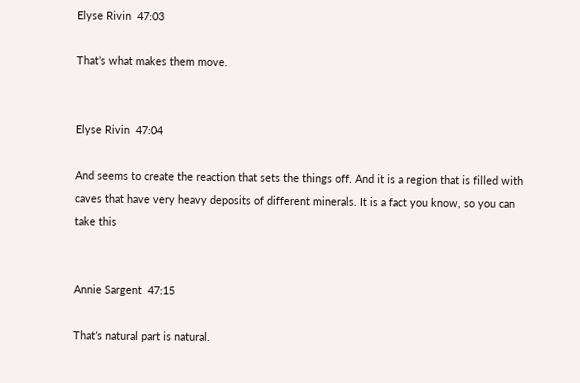Elyse Rivin  47:03

That’s what makes them move.


Elyse Rivin  47:04

And seems to create the reaction that sets the things off. And it is a region that is filled with caves that have very heavy deposits of different minerals. It is a fact you know, so you can take this


Annie Sargent  47:15

That’s natural part is natural.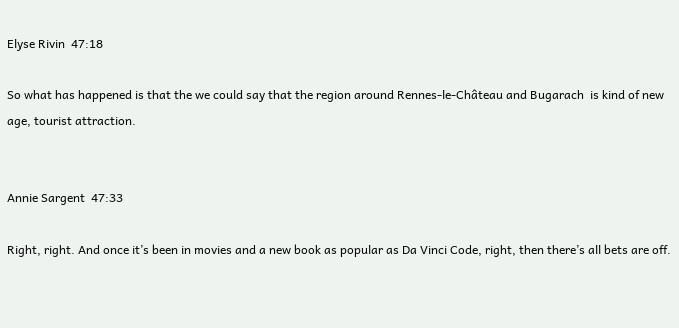Elyse Rivin  47:18

So what has happened is that the we could say that the region around Rennes-le-Château and Bugarach  is kind of new age, tourist attraction.


Annie Sargent  47:33

Right, right. And once it’s been in movies and a new book as popular as Da Vinci Code, right, then there’s all bets are off.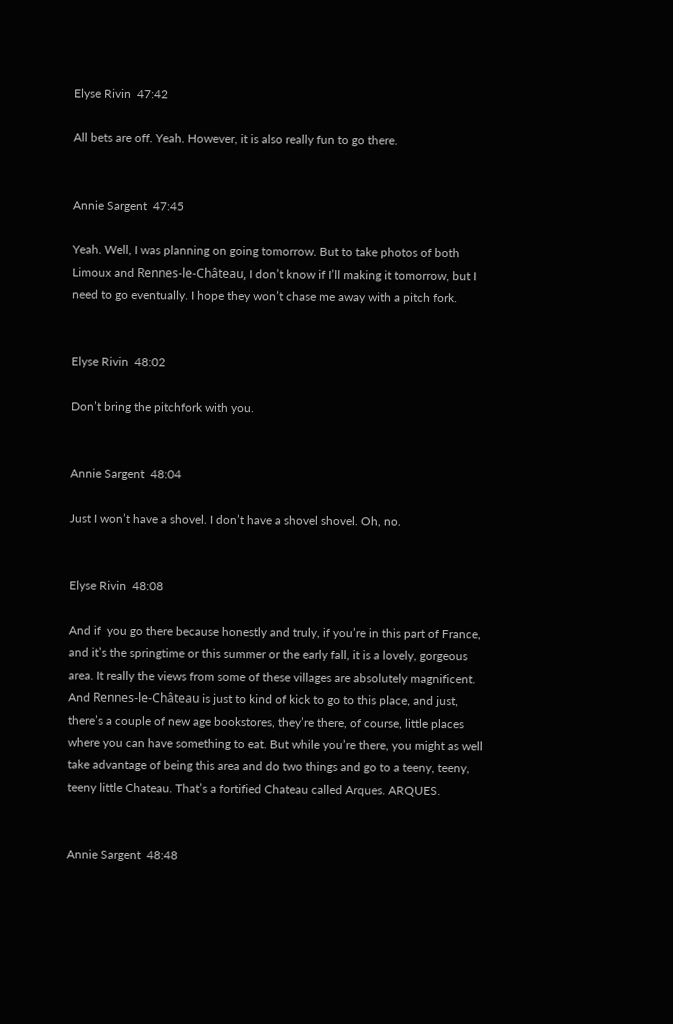Elyse Rivin  47:42

All bets are off. Yeah. However, it is also really fun to go there.


Annie Sargent  47:45

Yeah. Well, I was planning on going tomorrow. But to take photos of both Limoux and Rennes-le-Château, I don’t know if I’ll making it tomorrow, but I need to go eventually. I hope they won’t chase me away with a pitch fork.


Elyse Rivin  48:02

Don’t bring the pitchfork with you.


Annie Sargent  48:04

Just I won’t have a shovel. I don’t have a shovel shovel. Oh, no.


Elyse Rivin  48:08

And if  you go there because honestly and truly, if you’re in this part of France, and it’s the springtime or this summer or the early fall, it is a lovely, gorgeous area. It really the views from some of these villages are absolutely magnificent. And Rennes-le-Château is just to kind of kick to go to this place, and just, there’s a couple of new age bookstores, they’re there, of course, little places where you can have something to eat. But while you’re there, you might as well take advantage of being this area and do two things and go to a teeny, teeny, teeny little Chateau. That’s a fortified Chateau called Arques. ARQUES.


Annie Sargent  48:48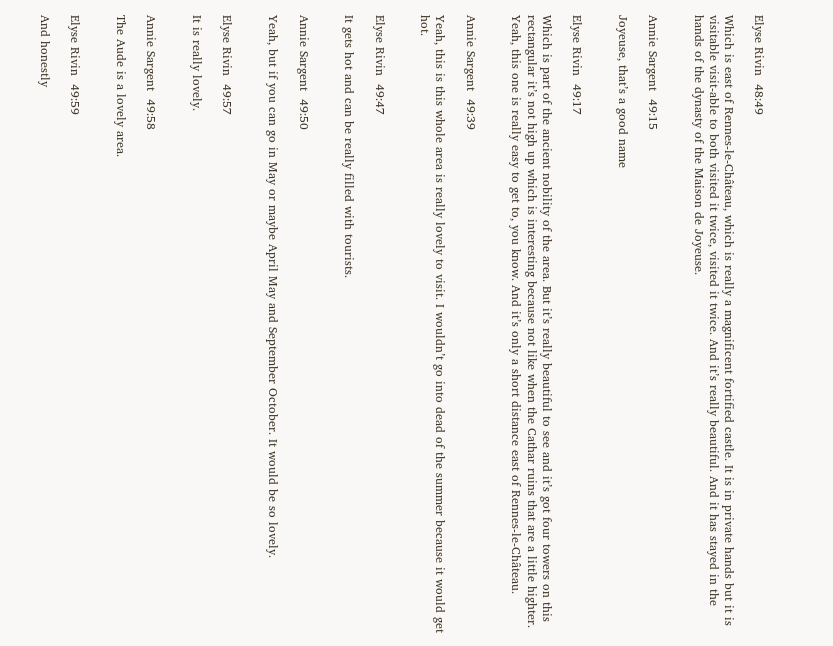Elyse Rivin  48:49

Which is east of Rennes-le-Château, which is really a magnificent fortified castle. It is in private hands but it is visitable visit-able to both visited it twice, visited it twice. And it’s really beautiful. And it has stayed in the hands of the dynasty of the Maison de Joyeuse.


Annie Sargent  49:15

Joyeuse, that’s a good name


Elyse Rivin  49:17

Which is part of the ancient nobility of the area. But it’s really beautiful to see and it’s got four towers on this rectangular it’s not high up which is interesting because not like when the Cathar ruins that are a little highter. Yeah, this one is really easy to get to, you know. And it’s only a short distance east of Rennes-le-Château.


Annie Sargent  49:39

Yeah, this is this whole area is really lovely to visit. I wouldn’t go into dead of the summer because it would get hot.


Elyse Rivin  49:47

It gets hot and can be really filled with tourists.


Annie Sargent  49:50

Yeah, but if you can go in May or maybe April May and September October. It would be so lovely.


Elyse Rivin  49:57

It is really lovely.


Annie Sargent  49:58

The Aude is a lovely area.


Elyse Rivin  49:59

And honestly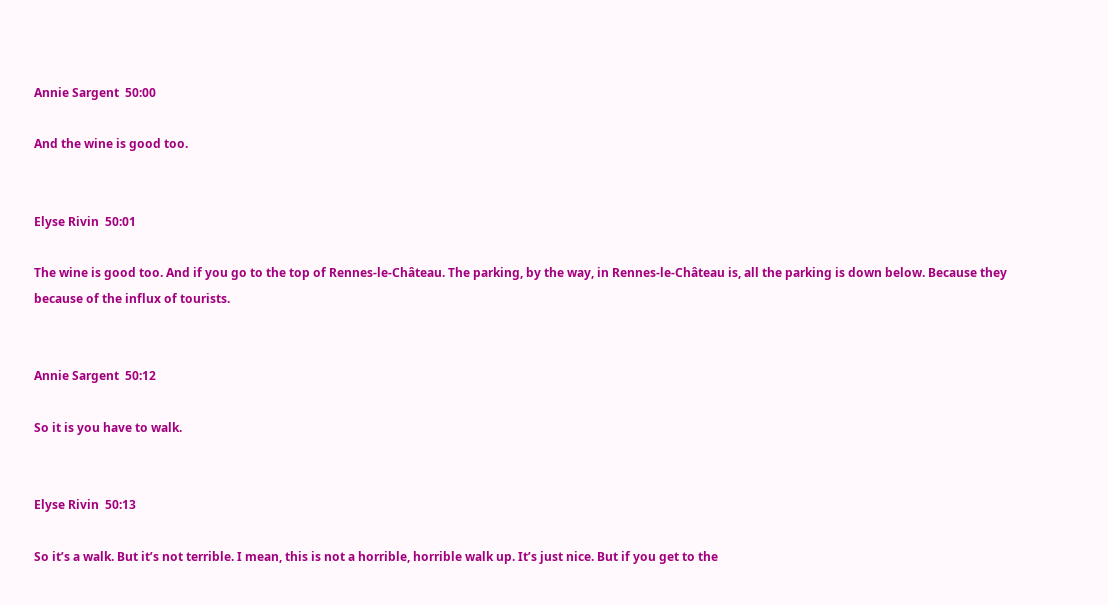Annie Sargent  50:00

And the wine is good too.


Elyse Rivin  50:01

The wine is good too. And if you go to the top of Rennes-le-Château. The parking, by the way, in Rennes-le-Château is, all the parking is down below. Because they because of the influx of tourists.


Annie Sargent  50:12

So it is you have to walk.


Elyse Rivin  50:13

So it’s a walk. But it’s not terrible. I mean, this is not a horrible, horrible walk up. It’s just nice. But if you get to the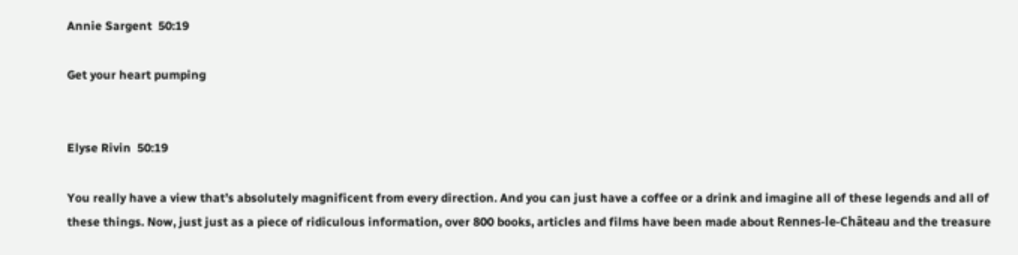Annie Sargent  50:19

Get your heart pumping


Elyse Rivin  50:19

You really have a view that’s absolutely magnificent from every direction. And you can just have a coffee or a drink and imagine all of these legends and all of these things. Now, just just as a piece of ridiculous information, over 800 books, articles and films have been made about Rennes-le-Château and the treasure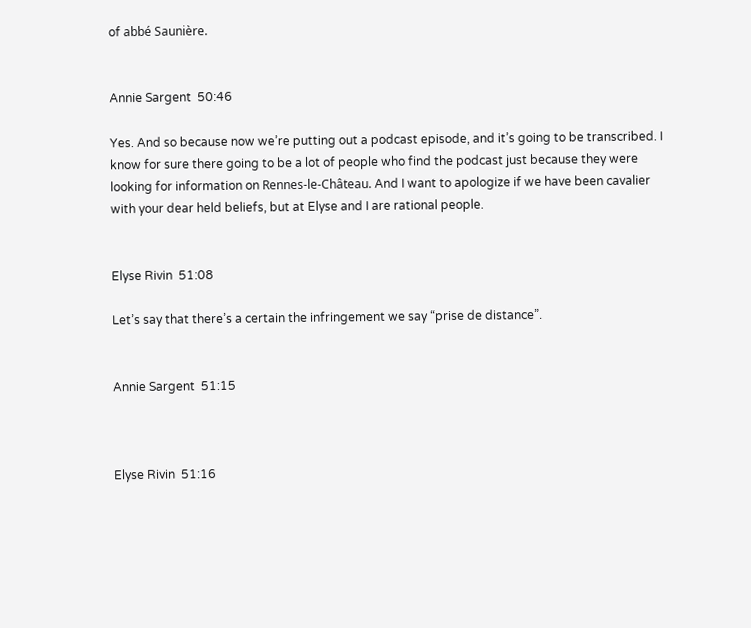of abbé Saunière.


Annie Sargent  50:46

Yes. And so because now we’re putting out a podcast episode, and it’s going to be transcribed. I know for sure there going to be a lot of people who find the podcast just because they were looking for information on Rennes-le-Château. And I want to apologize if we have been cavalier with your dear held beliefs, but at Elyse and I are rational people.


Elyse Rivin  51:08

Let’s say that there’s a certain the infringement we say “prise de distance”.


Annie Sargent  51:15



Elyse Rivin  51:16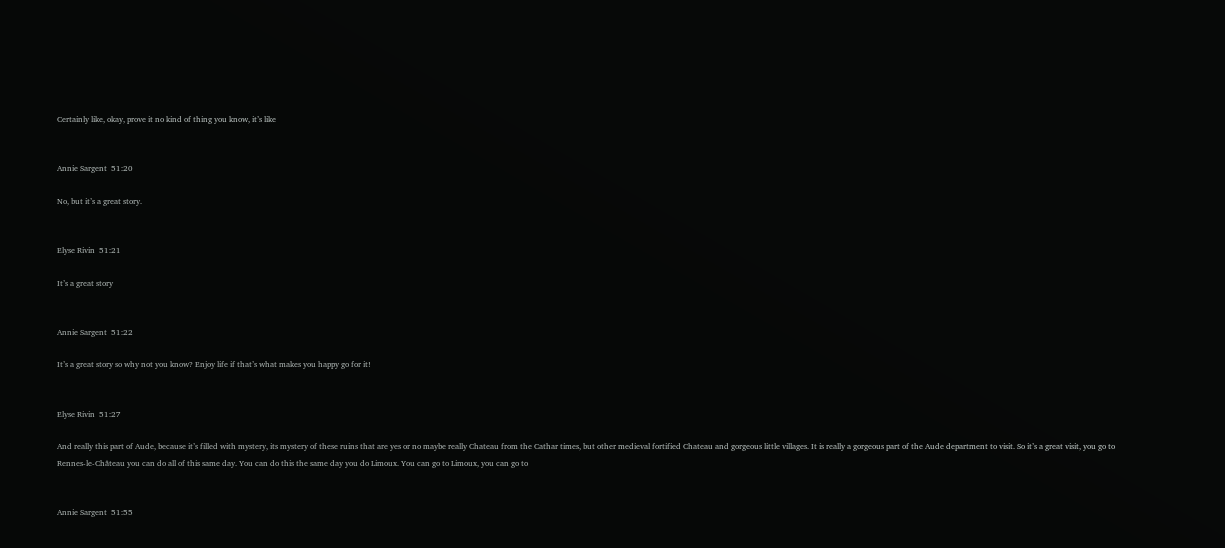Certainly like, okay, prove it no kind of thing you know, it’s like


Annie Sargent  51:20

No, but it’s a great story.


Elyse Rivin  51:21

It’s a great story


Annie Sargent  51:22

It’s a great story so why not you know? Enjoy life if that’s what makes you happy go for it!


Elyse Rivin  51:27

And really this part of Aude, because it’s filled with mystery, its mystery of these ruins that are yes or no maybe really Chateau from the Cathar times, but other medieval fortified Chateau and gorgeous little villages. It is really a gorgeous part of the Aude department to visit. So it’s a great visit, you go to Rennes-le-Château you can do all of this same day. You can do this the same day you do Limoux. You can go to Limoux, you can go to


Annie Sargent  51:55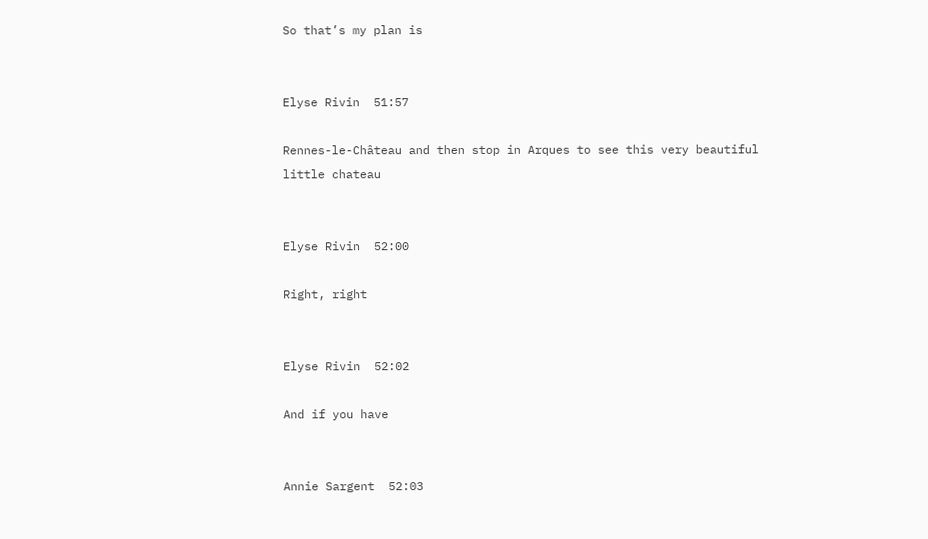So that’s my plan is


Elyse Rivin  51:57

Rennes-le-Château and then stop in Arques to see this very beautiful little chateau


Elyse Rivin  52:00

Right, right


Elyse Rivin  52:02

And if you have


Annie Sargent  52:03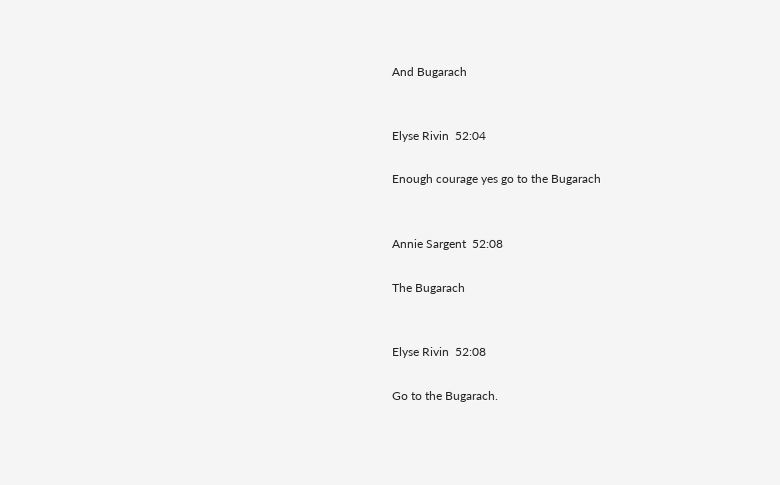And Bugarach


Elyse Rivin  52:04

Enough courage yes go to the Bugarach


Annie Sargent  52:08

The Bugarach


Elyse Rivin  52:08

Go to the Bugarach.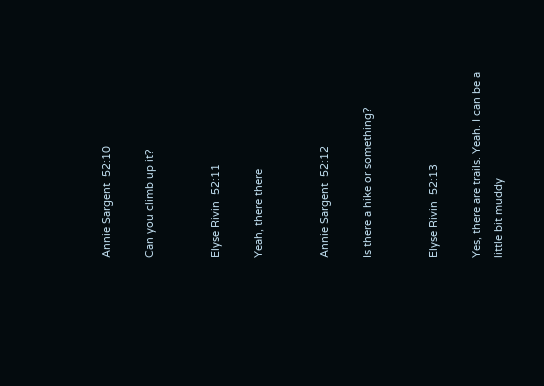Annie Sargent  52:10

Can you climb up it?


Elyse Rivin  52:11

Yeah, there there


Annie Sargent  52:12

Is there a hike or something?


Elyse Rivin  52:13

Yes, there are trails. Yeah. I can be a little bit muddy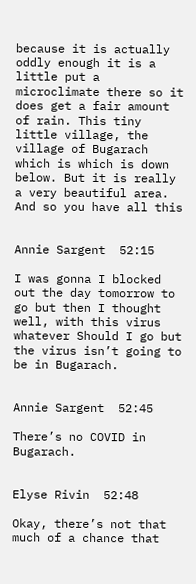because it is actually oddly enough it is a little put a microclimate there so it does get a fair amount of rain. This tiny little village, the village of Bugarach  which is which is down below. But it is really a very beautiful area. And so you have all this


Annie Sargent  52:15

I was gonna I blocked out the day tomorrow to go but then I thought well, with this virus whatever Should I go but the virus isn’t going to be in Bugarach.


Annie Sargent  52:45

There’s no COVID in Bugarach.


Elyse Rivin  52:48

Okay, there’s not that much of a chance that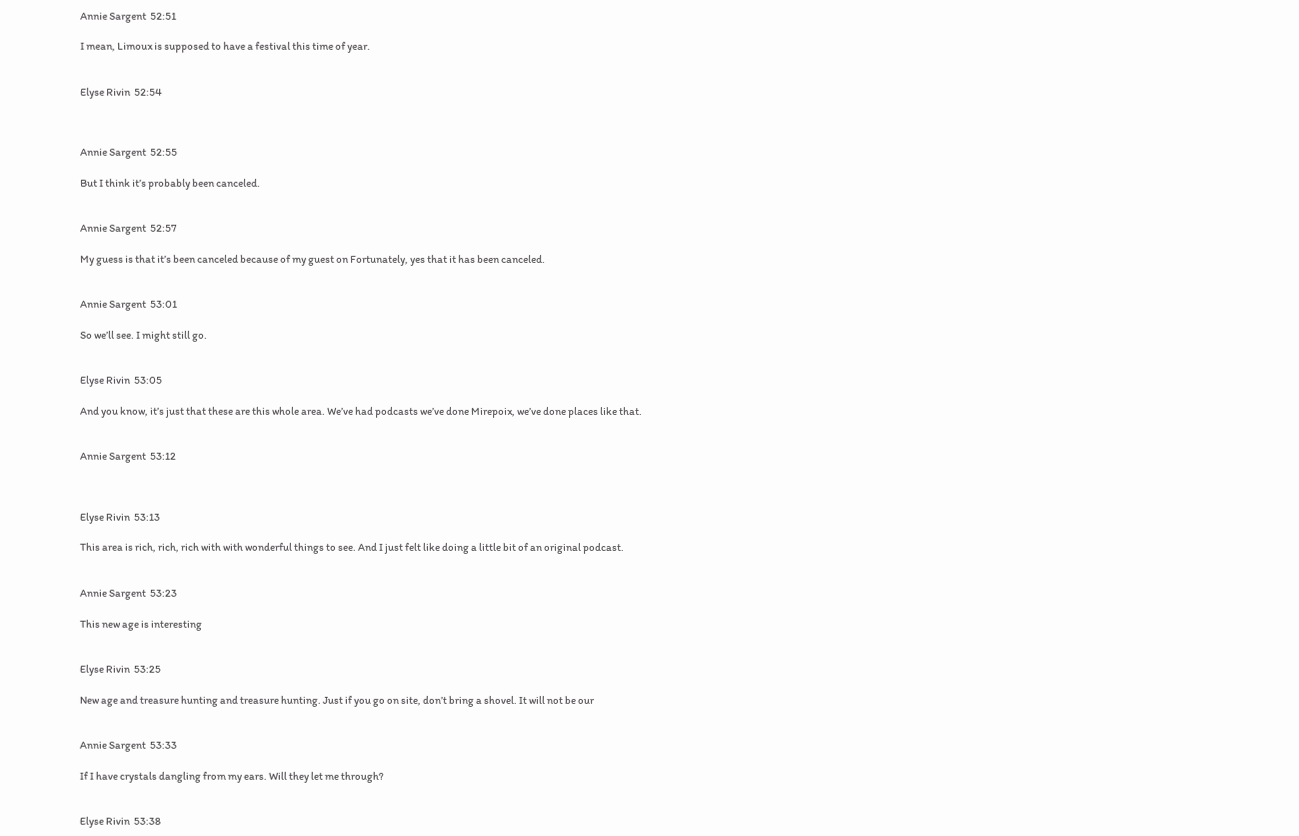Annie Sargent  52:51

I mean, Limoux is supposed to have a festival this time of year.


Elyse Rivin  52:54



Annie Sargent  52:55

But I think it’s probably been canceled.


Annie Sargent  52:57

My guess is that it’s been canceled because of my guest on Fortunately, yes that it has been canceled.


Annie Sargent  53:01

So we’ll see. I might still go.


Elyse Rivin  53:05

And you know, it’s just that these are this whole area. We’ve had podcasts we’ve done Mirepoix, we’ve done places like that.


Annie Sargent  53:12



Elyse Rivin  53:13

This area is rich, rich, rich with with wonderful things to see. And I just felt like doing a little bit of an original podcast.


Annie Sargent  53:23

This new age is interesting


Elyse Rivin  53:25

New age and treasure hunting and treasure hunting. Just if you go on site, don’t bring a shovel. It will not be our


Annie Sargent  53:33

If I have crystals dangling from my ears. Will they let me through?


Elyse Rivin  53:38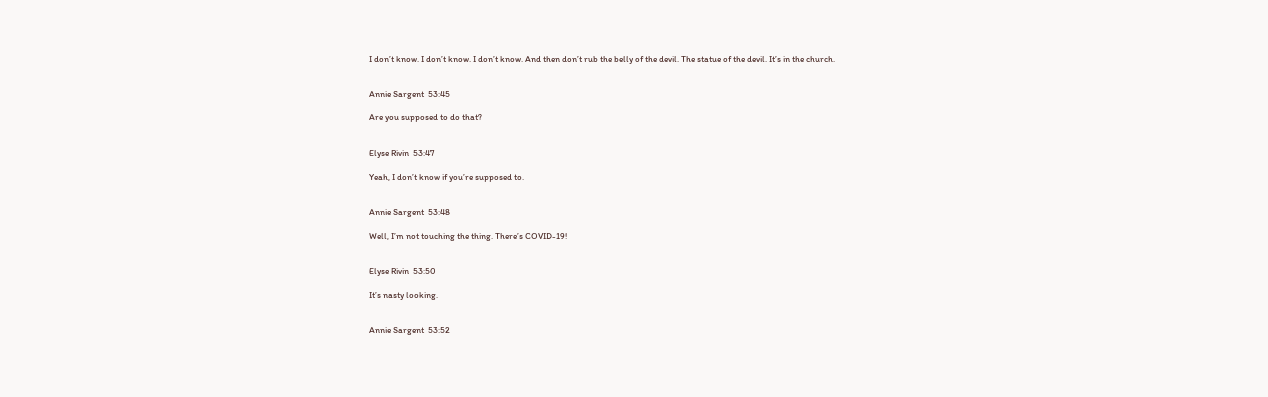I don’t know. I don’t know. I don’t know. And then don’t rub the belly of the devil. The statue of the devil. It’s in the church.


Annie Sargent  53:45

Are you supposed to do that?


Elyse Rivin  53:47

Yeah, I don’t know if you’re supposed to.


Annie Sargent  53:48

Well, I’m not touching the thing. There’s COVID-19!


Elyse Rivin  53:50

It’s nasty looking.


Annie Sargent  53:52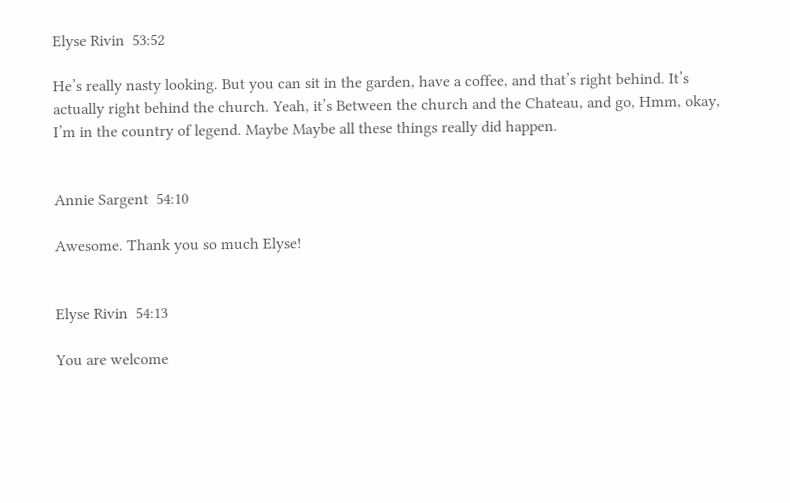Elyse Rivin  53:52

He’s really nasty looking. But you can sit in the garden, have a coffee, and that’s right behind. It’s actually right behind the church. Yeah, it’s Between the church and the Chateau, and go, Hmm, okay, I’m in the country of legend. Maybe Maybe all these things really did happen.


Annie Sargent  54:10

Awesome. Thank you so much Elyse!


Elyse Rivin  54:13

You are welcome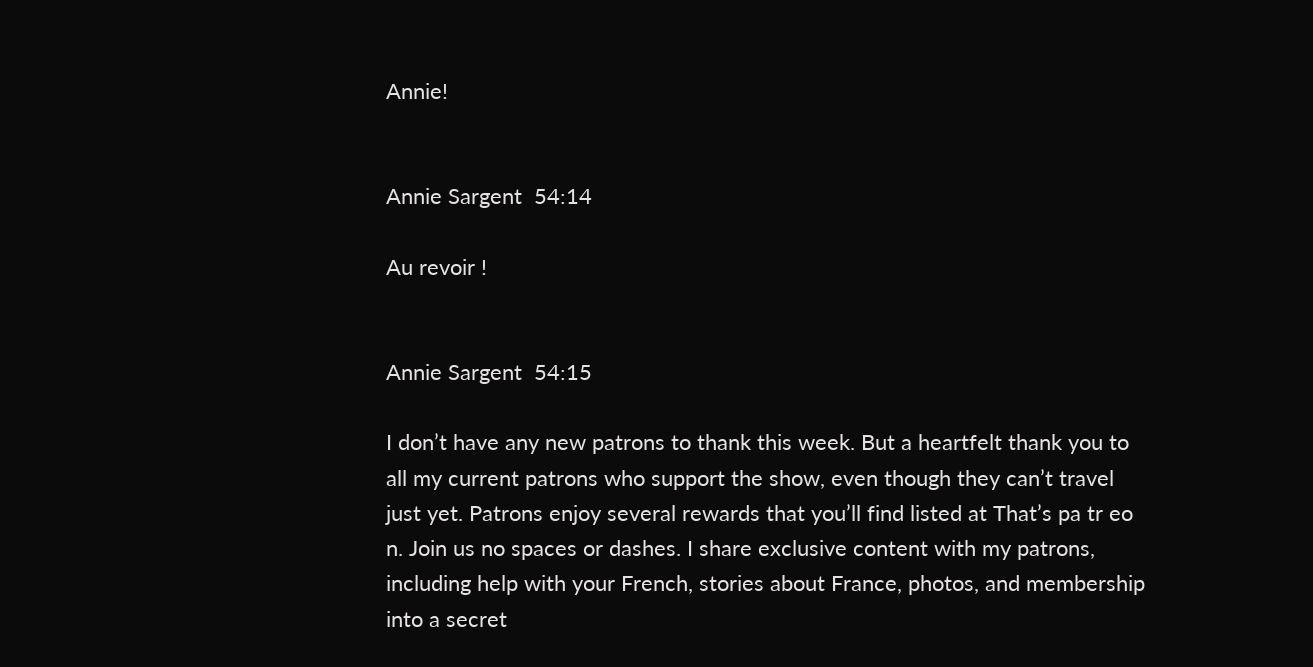Annie!


Annie Sargent  54:14

Au revoir !


Annie Sargent  54:15

I don’t have any new patrons to thank this week. But a heartfelt thank you to all my current patrons who support the show, even though they can’t travel just yet. Patrons enjoy several rewards that you’ll find listed at That’s pa tr eo n. Join us no spaces or dashes. I share exclusive content with my patrons, including help with your French, stories about France, photos, and membership into a secret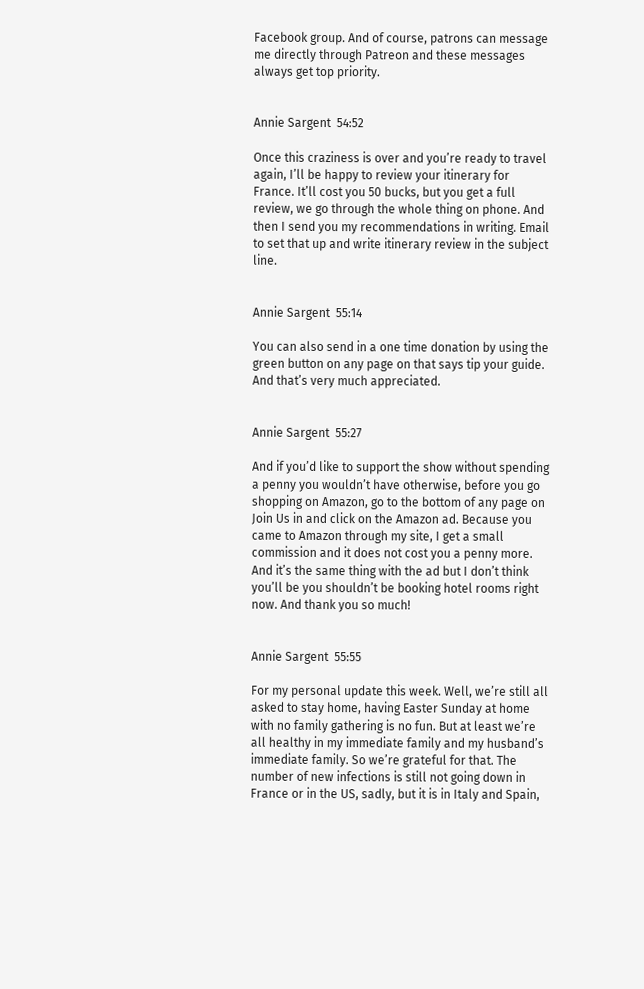Facebook group. And of course, patrons can message me directly through Patreon and these messages always get top priority.


Annie Sargent  54:52

Once this craziness is over and you’re ready to travel again, I’ll be happy to review your itinerary for France. It’ll cost you 50 bucks, but you get a full review, we go through the whole thing on phone. And then I send you my recommendations in writing. Email to set that up and write itinerary review in the subject line.


Annie Sargent  55:14

You can also send in a one time donation by using the green button on any page on that says tip your guide. And that’s very much appreciated.


Annie Sargent  55:27

And if you’d like to support the show without spending a penny you wouldn’t have otherwise, before you go shopping on Amazon, go to the bottom of any page on Join Us in and click on the Amazon ad. Because you came to Amazon through my site, I get a small commission and it does not cost you a penny more. And it’s the same thing with the ad but I don’t think you’ll be you shouldn’t be booking hotel rooms right now. And thank you so much!


Annie Sargent  55:55

For my personal update this week. Well, we’re still all asked to stay home, having Easter Sunday at home with no family gathering is no fun. But at least we’re all healthy in my immediate family and my husband’s immediate family. So we’re grateful for that. The number of new infections is still not going down in France or in the US, sadly, but it is in Italy and Spain,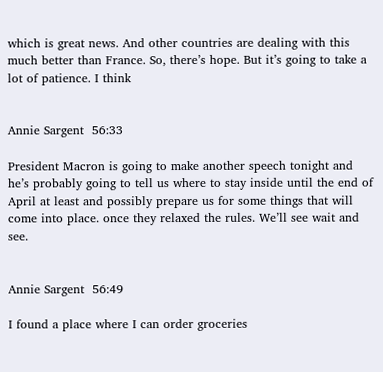which is great news. And other countries are dealing with this much better than France. So, there’s hope. But it’s going to take a lot of patience. I think


Annie Sargent  56:33

President Macron is going to make another speech tonight and he’s probably going to tell us where to stay inside until the end of April at least and possibly prepare us for some things that will come into place. once they relaxed the rules. We’ll see wait and see.


Annie Sargent  56:49

I found a place where I can order groceries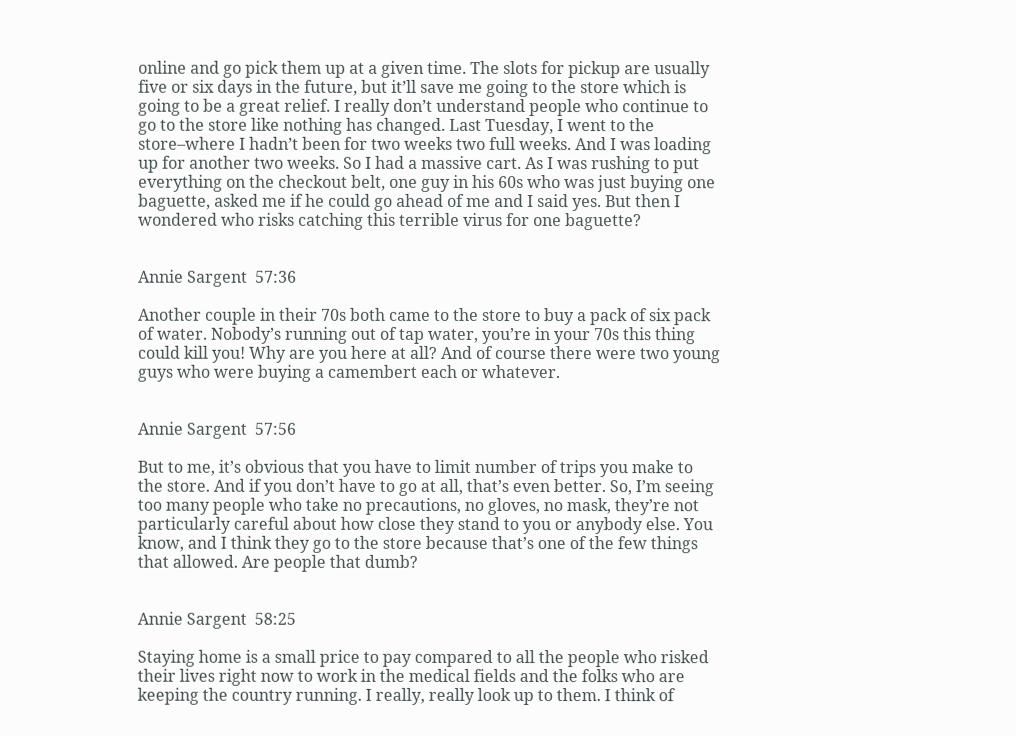online and go pick them up at a given time. The slots for pickup are usually five or six days in the future, but it’ll save me going to the store which is going to be a great relief. I really don’t understand people who continue to go to the store like nothing has changed. Last Tuesday, I went to the store–where I hadn’t been for two weeks two full weeks. And I was loading up for another two weeks. So I had a massive cart. As I was rushing to put everything on the checkout belt, one guy in his 60s who was just buying one baguette, asked me if he could go ahead of me and I said yes. But then I wondered who risks catching this terrible virus for one baguette?


Annie Sargent  57:36

Another couple in their 70s both came to the store to buy a pack of six pack of water. Nobody’s running out of tap water, you’re in your 70s this thing could kill you! Why are you here at all? And of course there were two young guys who were buying a camembert each or whatever.


Annie Sargent  57:56

But to me, it’s obvious that you have to limit number of trips you make to the store. And if you don’t have to go at all, that’s even better. So, I’m seeing too many people who take no precautions, no gloves, no mask, they’re not particularly careful about how close they stand to you or anybody else. You know, and I think they go to the store because that’s one of the few things that allowed. Are people that dumb?


Annie Sargent  58:25

Staying home is a small price to pay compared to all the people who risked their lives right now to work in the medical fields and the folks who are keeping the country running. I really, really look up to them. I think of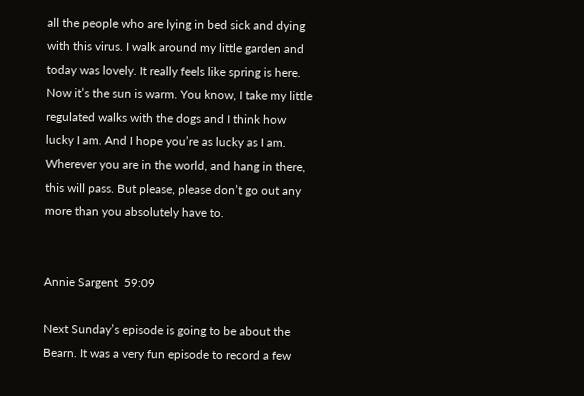all the people who are lying in bed sick and dying with this virus. I walk around my little garden and today was lovely. It really feels like spring is here. Now it’s the sun is warm. You know, I take my little regulated walks with the dogs and I think how lucky I am. And I hope you’re as lucky as I am. Wherever you are in the world, and hang in there, this will pass. But please, please don’t go out any more than you absolutely have to.


Annie Sargent  59:09

Next Sunday’s episode is going to be about the Bearn. It was a very fun episode to record a few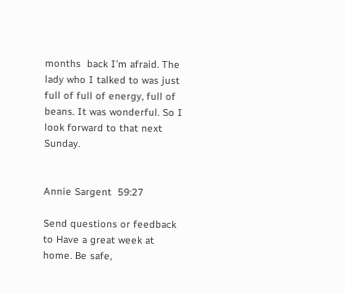months  back I’m afraid. The lady who I talked to was just full of full of energy, full of beans. It was wonderful. So I look forward to that next Sunday.


Annie Sargent  59:27

Send questions or feedback to Have a great week at home. Be safe,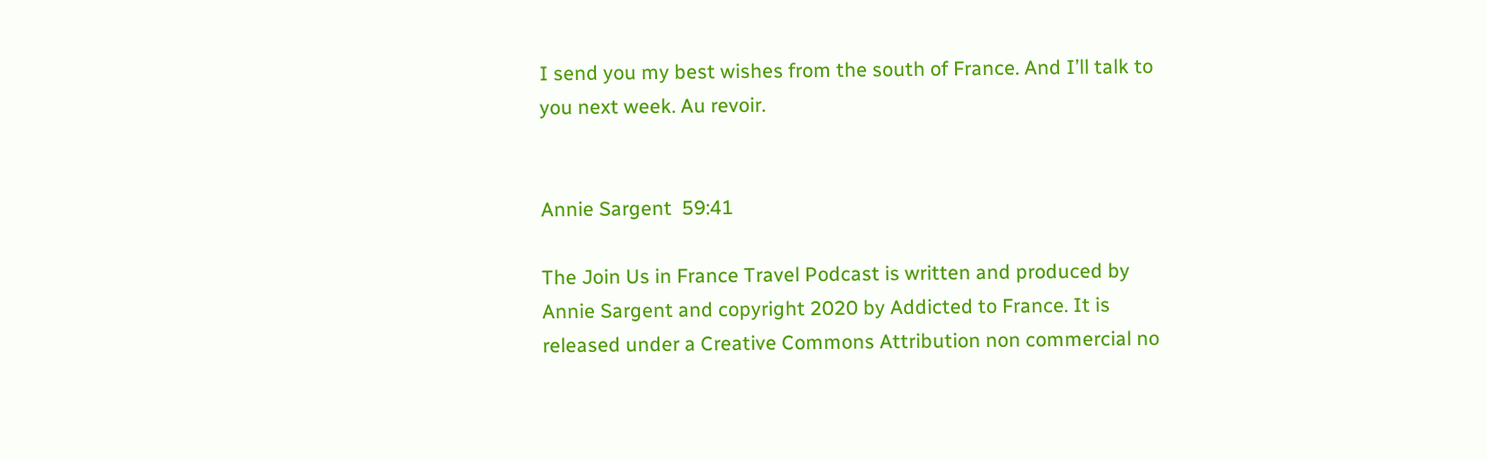I send you my best wishes from the south of France. And I’ll talk to you next week. Au revoir.


Annie Sargent  59:41

The Join Us in France Travel Podcast is written and produced by Annie Sargent and copyright 2020 by Addicted to France. It is released under a Creative Commons Attribution non commercial no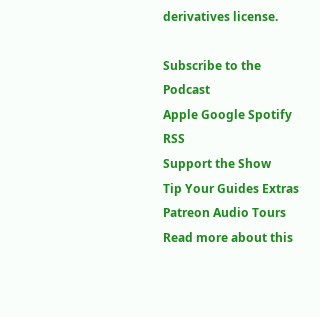derivatives license.

Subscribe to the Podcast
Apple Google Spotify RSS
Support the Show
Tip Your Guides Extras Patreon Audio Tours
Read more about this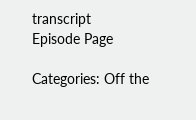transcript
Episode Page

Categories: Off the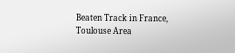Beaten Track in France, Toulouse Area